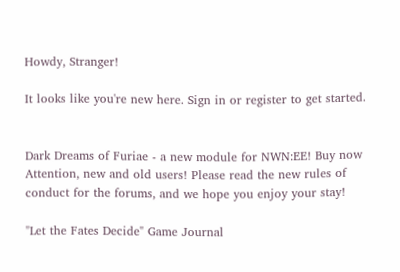Howdy, Stranger!

It looks like you're new here. Sign in or register to get started.


Dark Dreams of Furiae - a new module for NWN:EE! Buy now
Attention, new and old users! Please read the new rules of conduct for the forums, and we hope you enjoy your stay!

"Let the Fates Decide" Game Journal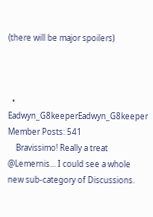(there will be major spoilers)



  • Eadwyn_G8keeperEadwyn_G8keeper Member Posts: 541
    Bravissimo! Really a treat @Lemernis... I could see a whole new sub-category of Discussions.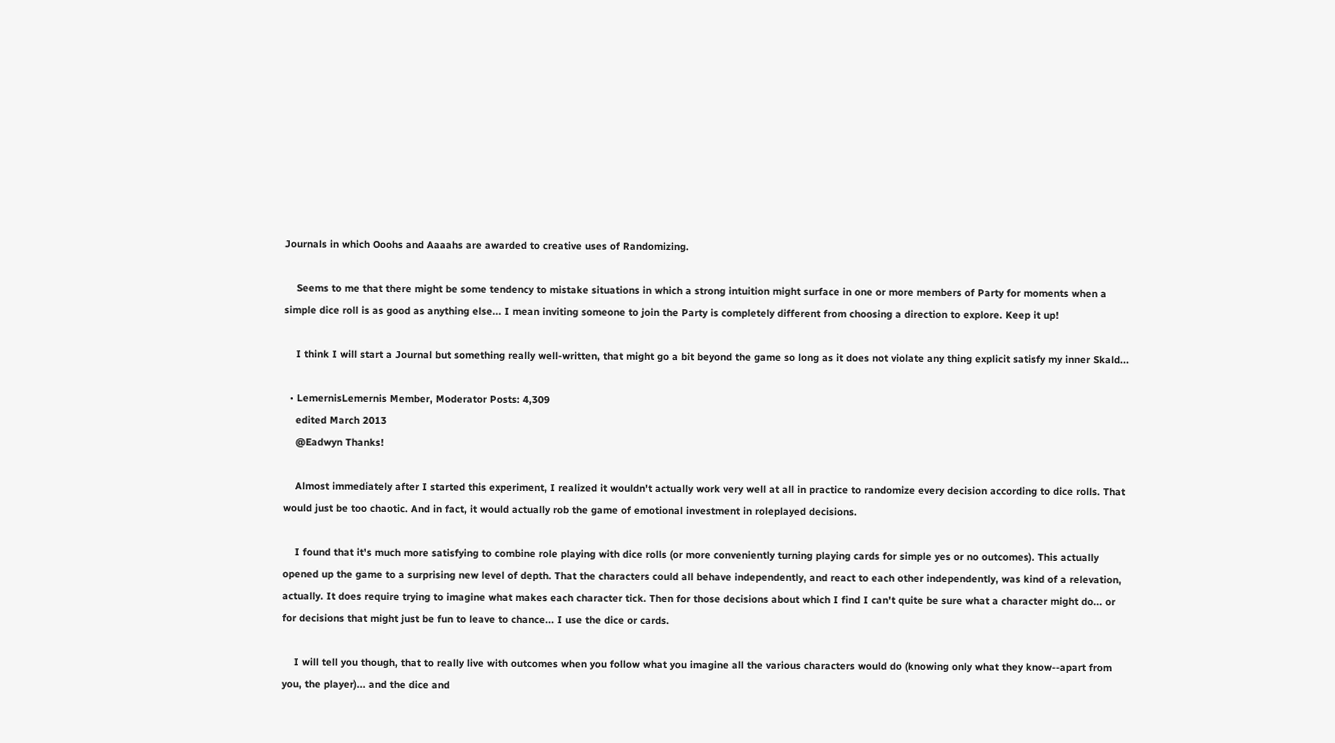Journals in which Ooohs and Aaaahs are awarded to creative uses of Randomizing.

    Seems to me that there might be some tendency to mistake situations in which a strong intuition might surface in one or more members of Party for moments when a simple dice roll is as good as anything else... I mean inviting someone to join the Party is completely different from choosing a direction to explore. Keep it up!

    I think I will start a Journal but something really well-written, that might go a bit beyond the game so long as it does not violate any thing explicit satisfy my inner Skald...

  • LemernisLemernis Member, Moderator Posts: 4,309
    edited March 2013
    @Eadwyn Thanks!

    Almost immediately after I started this experiment, I realized it wouldn't actually work very well at all in practice to randomize every decision according to dice rolls. That would just be too chaotic. And in fact, it would actually rob the game of emotional investment in roleplayed decisions.

    I found that it's much more satisfying to combine role playing with dice rolls (or more conveniently turning playing cards for simple yes or no outcomes). This actually opened up the game to a surprising new level of depth. That the characters could all behave independently, and react to each other independently, was kind of a relevation, actually. It does require trying to imagine what makes each character tick. Then for those decisions about which I find I can't quite be sure what a character might do... or for decisions that might just be fun to leave to chance... I use the dice or cards.

    I will tell you though, that to really live with outcomes when you follow what you imagine all the various characters would do (knowing only what they know--apart from you, the player)... and the dice and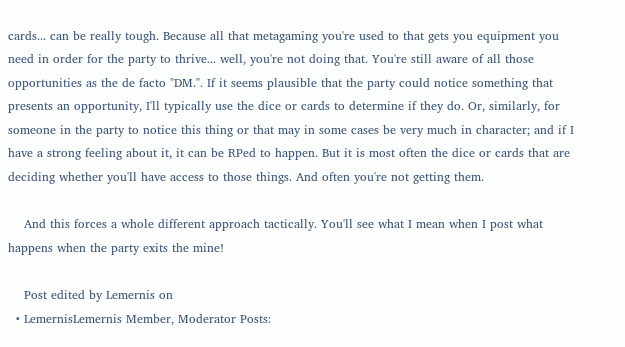cards... can be really tough. Because all that metagaming you're used to that gets you equipment you need in order for the party to thrive... well, you're not doing that. You're still aware of all those opportunities as the de facto "DM.". If it seems plausible that the party could notice something that presents an opportunity, I'll typically use the dice or cards to determine if they do. Or, similarly, for someone in the party to notice this thing or that may in some cases be very much in character; and if I have a strong feeling about it, it can be RPed to happen. But it is most often the dice or cards that are deciding whether you'll have access to those things. And often you're not getting them.

    And this forces a whole different approach tactically. You'll see what I mean when I post what happens when the party exits the mine!

    Post edited by Lemernis on
  • LemernisLemernis Member, Moderator Posts: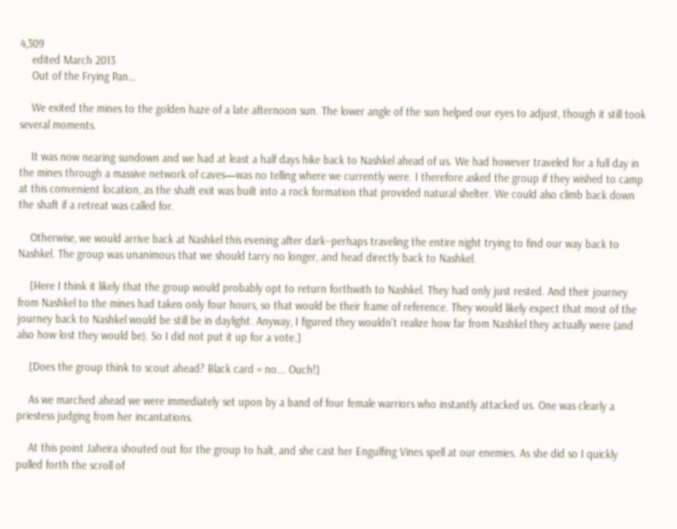4,309
    edited March 2013
    Out of the Frying Pan…

    We exited the mines to the golden haze of a late afternoon sun. The lower angle of the sun helped our eyes to adjust, though it still took several moments.

    It was now nearing sundown and we had at least a half days hike back to Nashkel ahead of us. We had however traveled for a full day in the mines through a massive network of caves—was no telling where we currently were. I therefore asked the group if they wished to camp at this convenient location, as the shaft exit was built into a rock formation that provided natural shelter. We could also climb back down the shaft if a retreat was called for.

    Otherwise, we would arrive back at Nashkel this evening after dark--perhaps traveling the entire night trying to find our way back to Nashkel. The group was unanimous that we should tarry no longer, and head directly back to Nashkel.

    [Here I think it likely that the group would probably opt to return forthwith to Nashkel. They had only just rested. And their journey from Nashkel to the mines had taken only four hours, so that would be their frame of reference. They would likely expect that most of the journey back to Nashkel would be still be in daylight. Anyway, I figured they wouldn't realize how far from Nashkel they actually were (and also how lost they would be). So I did not put it up for a vote.]

    [Does the group think to scout ahead? Black card = no... Ouch!]

    As we marched ahead we were immediately set upon by a band of four female warriors who instantly attacked us. One was clearly a priestess judging from her incantations.

    At this point Jaheira shouted out for the group to halt, and she cast her Engulfing Vines spell at our enemies. As she did so I quickly pulled forth the scroll of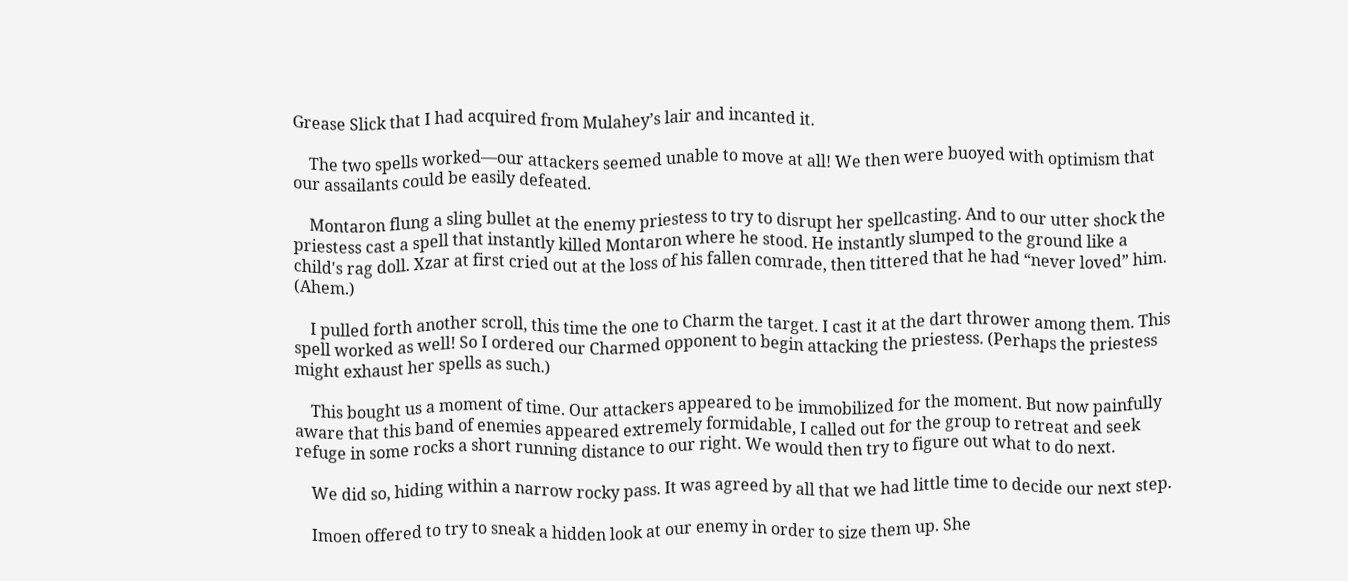Grease Slick that I had acquired from Mulahey’s lair and incanted it.

    The two spells worked—our attackers seemed unable to move at all! We then were buoyed with optimism that our assailants could be easily defeated.

    Montaron flung a sling bullet at the enemy priestess to try to disrupt her spellcasting. And to our utter shock the priestess cast a spell that instantly killed Montaron where he stood. He instantly slumped to the ground like a child's rag doll. Xzar at first cried out at the loss of his fallen comrade, then tittered that he had “never loved” him. (Ahem.)

    I pulled forth another scroll, this time the one to Charm the target. I cast it at the dart thrower among them. This spell worked as well! So I ordered our Charmed opponent to begin attacking the priestess. (Perhaps the priestess might exhaust her spells as such.)

    This bought us a moment of time. Our attackers appeared to be immobilized for the moment. But now painfully aware that this band of enemies appeared extremely formidable, I called out for the group to retreat and seek refuge in some rocks a short running distance to our right. We would then try to figure out what to do next.

    We did so, hiding within a narrow rocky pass. It was agreed by all that we had little time to decide our next step.

    Imoen offered to try to sneak a hidden look at our enemy in order to size them up. She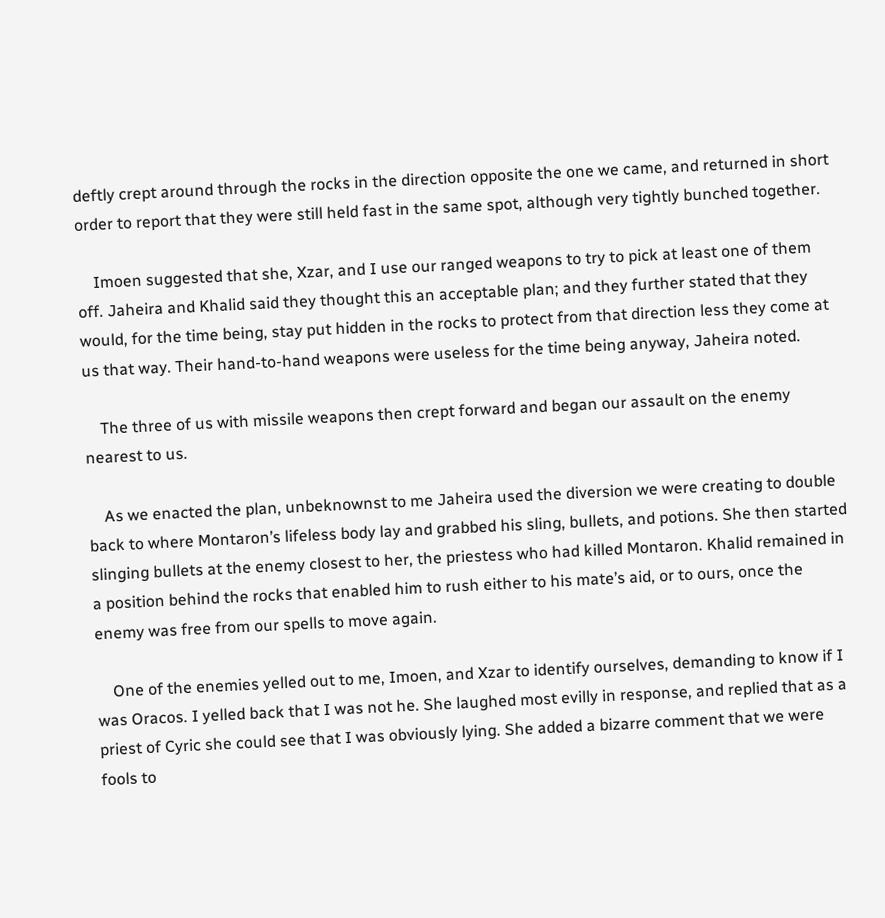deftly crept around through the rocks in the direction opposite the one we came, and returned in short order to report that they were still held fast in the same spot, although very tightly bunched together.

    Imoen suggested that she, Xzar, and I use our ranged weapons to try to pick at least one of them off. Jaheira and Khalid said they thought this an acceptable plan; and they further stated that they would, for the time being, stay put hidden in the rocks to protect from that direction less they come at us that way. Their hand-to-hand weapons were useless for the time being anyway, Jaheira noted.

    The three of us with missile weapons then crept forward and began our assault on the enemy nearest to us.

    As we enacted the plan, unbeknownst to me Jaheira used the diversion we were creating to double back to where Montaron’s lifeless body lay and grabbed his sling, bullets, and potions. She then started slinging bullets at the enemy closest to her, the priestess who had killed Montaron. Khalid remained in a position behind the rocks that enabled him to rush either to his mate’s aid, or to ours, once the enemy was free from our spells to move again.

    One of the enemies yelled out to me, Imoen, and Xzar to identify ourselves, demanding to know if I was Oracos. I yelled back that I was not he. She laughed most evilly in response, and replied that as a priest of Cyric she could see that I was obviously lying. She added a bizarre comment that we were fools to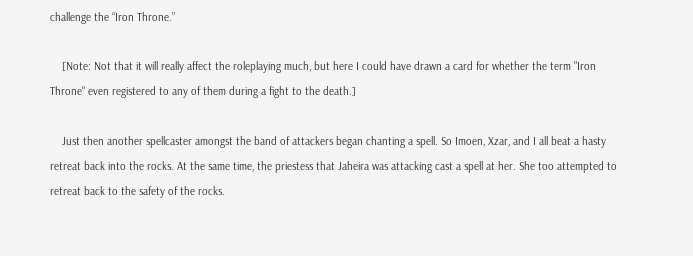challenge the “Iron Throne.”

    [Note: Not that it will really affect the roleplaying much, but here I could have drawn a card for whether the term "Iron Throne" even registered to any of them during a fight to the death.]

    Just then another spellcaster amongst the band of attackers began chanting a spell. So Imoen, Xzar, and I all beat a hasty retreat back into the rocks. At the same time, the priestess that Jaheira was attacking cast a spell at her. She too attempted to retreat back to the safety of the rocks.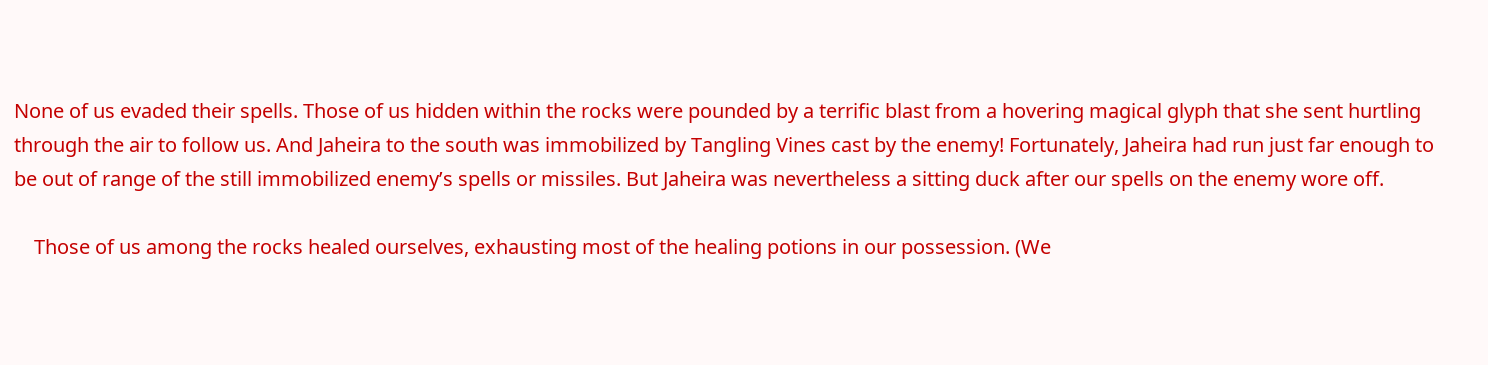None of us evaded their spells. Those of us hidden within the rocks were pounded by a terrific blast from a hovering magical glyph that she sent hurtling through the air to follow us. And Jaheira to the south was immobilized by Tangling Vines cast by the enemy! Fortunately, Jaheira had run just far enough to be out of range of the still immobilized enemy’s spells or missiles. But Jaheira was nevertheless a sitting duck after our spells on the enemy wore off.

    Those of us among the rocks healed ourselves, exhausting most of the healing potions in our possession. (We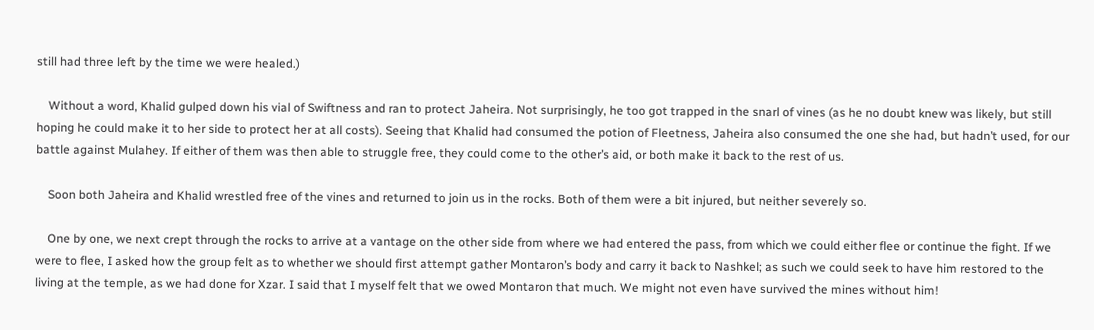still had three left by the time we were healed.)

    Without a word, Khalid gulped down his vial of Swiftness and ran to protect Jaheira. Not surprisingly, he too got trapped in the snarl of vines (as he no doubt knew was likely, but still hoping he could make it to her side to protect her at all costs). Seeing that Khalid had consumed the potion of Fleetness, Jaheira also consumed the one she had, but hadn’t used, for our battle against Mulahey. If either of them was then able to struggle free, they could come to the other’s aid, or both make it back to the rest of us.

    Soon both Jaheira and Khalid wrestled free of the vines and returned to join us in the rocks. Both of them were a bit injured, but neither severely so.

    One by one, we next crept through the rocks to arrive at a vantage on the other side from where we had entered the pass, from which we could either flee or continue the fight. If we were to flee, I asked how the group felt as to whether we should first attempt gather Montaron’s body and carry it back to Nashkel; as such we could seek to have him restored to the living at the temple, as we had done for Xzar. I said that I myself felt that we owed Montaron that much. We might not even have survived the mines without him!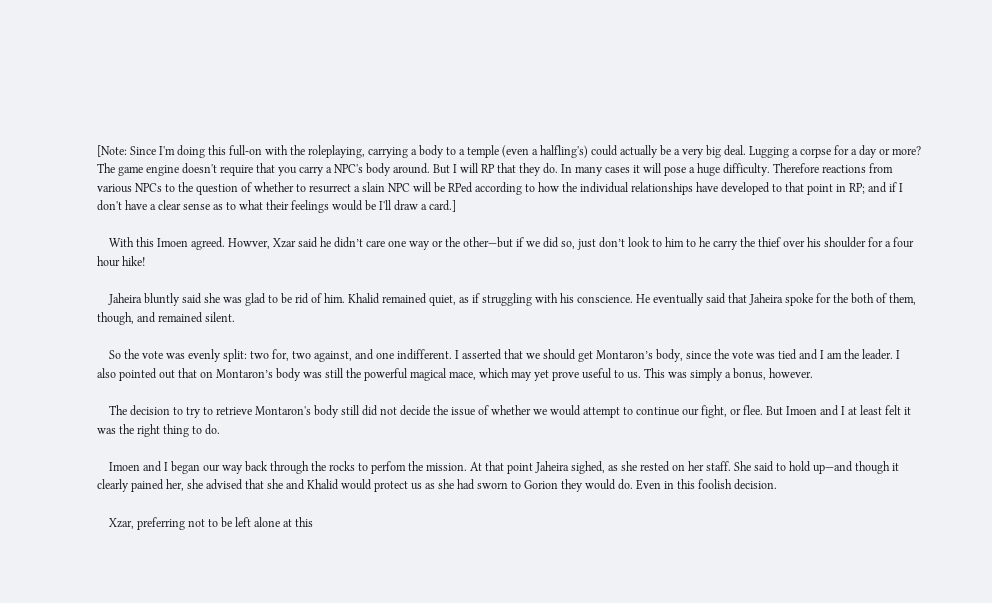[Note: Since I'm doing this full-on with the roleplaying, carrying a body to a temple (even a halfling's) could actually be a very big deal. Lugging a corpse for a day or more? The game engine doesn't require that you carry a NPC's body around. But I will RP that they do. In many cases it will pose a huge difficulty. Therefore reactions from various NPCs to the question of whether to resurrect a slain NPC will be RPed according to how the individual relationships have developed to that point in RP; and if I don't have a clear sense as to what their feelings would be I'll draw a card.]

    With this Imoen agreed. Howver, Xzar said he didn’t care one way or the other—but if we did so, just don’t look to him to he carry the thief over his shoulder for a four hour hike!

    Jaheira bluntly said she was glad to be rid of him. Khalid remained quiet, as if struggling with his conscience. He eventually said that Jaheira spoke for the both of them, though, and remained silent.

    So the vote was evenly split: two for, two against, and one indifferent. I asserted that we should get Montaron’s body, since the vote was tied and I am the leader. I also pointed out that on Montaron’s body was still the powerful magical mace, which may yet prove useful to us. This was simply a bonus, however.

    The decision to try to retrieve Montaron's body still did not decide the issue of whether we would attempt to continue our fight, or flee. But Imoen and I at least felt it was the right thing to do.

    Imoen and I began our way back through the rocks to perfom the mission. At that point Jaheira sighed, as she rested on her staff. She said to hold up—and though it clearly pained her, she advised that she and Khalid would protect us as she had sworn to Gorion they would do. Even in this foolish decision.

    Xzar, preferring not to be left alone at this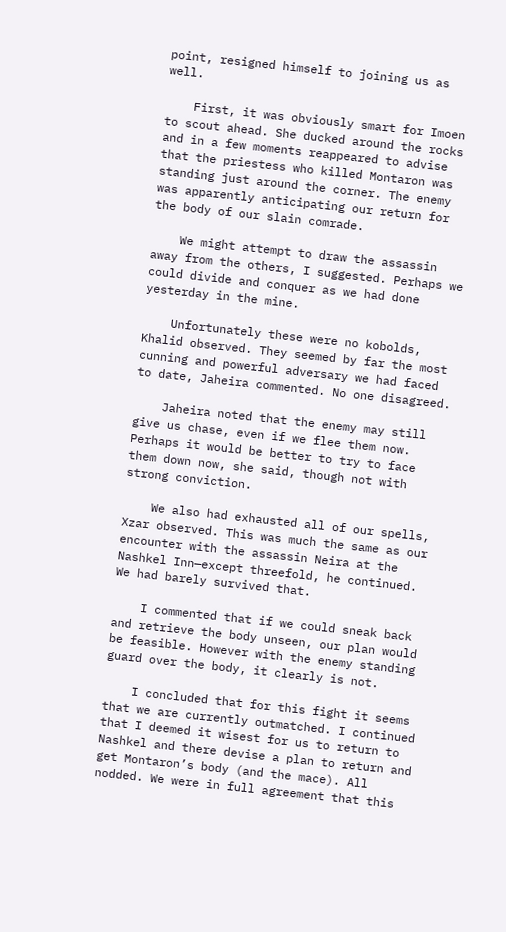point, resigned himself to joining us as well.

    First, it was obviously smart for Imoen to scout ahead. She ducked around the rocks and in a few moments reappeared to advise that the priestess who killed Montaron was standing just around the corner. The enemy was apparently anticipating our return for the body of our slain comrade.

    We might attempt to draw the assassin away from the others, I suggested. Perhaps we could divide and conquer as we had done yesterday in the mine.

    Unfortunately these were no kobolds, Khalid observed. They seemed by far the most cunning and powerful adversary we had faced to date, Jaheira commented. No one disagreed.

    Jaheira noted that the enemy may still give us chase, even if we flee them now. Perhaps it would be better to try to face them down now, she said, though not with strong conviction.

    We also had exhausted all of our spells, Xzar observed. This was much the same as our encounter with the assassin Neira at the Nashkel Inn—except threefold, he continued. We had barely survived that.

    I commented that if we could sneak back and retrieve the body unseen, our plan would be feasible. However with the enemy standing guard over the body, it clearly is not.

    I concluded that for this fight it seems that we are currently outmatched. I continued that I deemed it wisest for us to return to Nashkel and there devise a plan to return and get Montaron’s body (and the mace). All nodded. We were in full agreement that this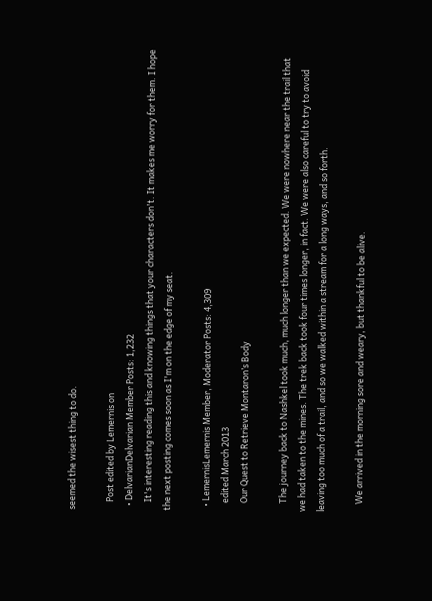seemed the wisest thing to do.

    Post edited by Lemernis on
  • DelvarianDelvarian Member Posts: 1,232
    It's interesting reading this and knowing things that your characters don't. It makes me worry for them. I hope the next posting comes soon as I'm on the edge of my seat.

  • LemernisLemernis Member, Moderator Posts: 4,309
    edited March 2013
    Our Quest to Retrieve Montaron’s Body

    The journey back to Nashkel took much, much longer than we expected. We were nowhere near the trail that we had taken to the mines. The trek back took four times longer, in fact. We were also careful to try to avoid leaving too much of a trail, and so we walked within a stream for a long ways, and so forth.

    We arrived in the morning sore and weary, but thankful to be alive.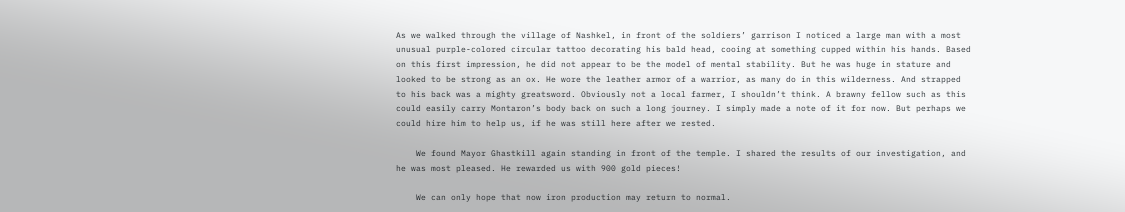As we walked through the village of Nashkel, in front of the soldiers’ garrison I noticed a large man with a most unusual purple-colored circular tattoo decorating his bald head, cooing at something cupped within his hands. Based on this first impression, he did not appear to be the model of mental stability. But he was huge in stature and looked to be strong as an ox. He wore the leather armor of a warrior, as many do in this wilderness. And strapped to his back was a mighty greatsword. Obviously not a local farmer, I shouldn’t think. A brawny fellow such as this could easily carry Montaron’s body back on such a long journey. I simply made a note of it for now. But perhaps we could hire him to help us, if he was still here after we rested.

    We found Mayor Ghastkill again standing in front of the temple. I shared the results of our investigation, and he was most pleased. He rewarded us with 900 gold pieces!

    We can only hope that now iron production may return to normal.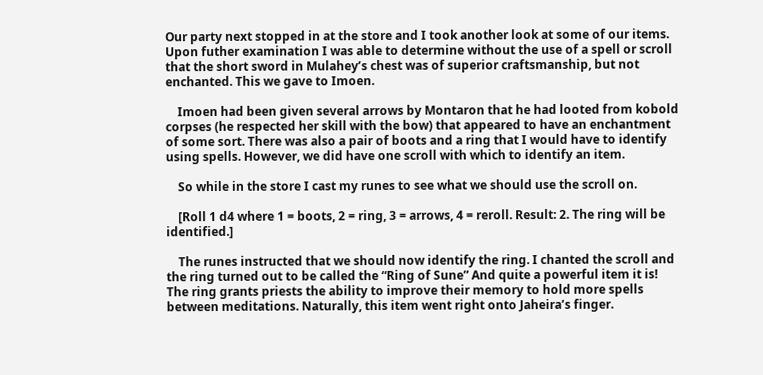Our party next stopped in at the store and I took another look at some of our items. Upon futher examination I was able to determine without the use of a spell or scroll that the short sword in Mulahey’s chest was of superior craftsmanship, but not enchanted. This we gave to Imoen.

    Imoen had been given several arrows by Montaron that he had looted from kobold corpses (he respected her skill with the bow) that appeared to have an enchantment of some sort. There was also a pair of boots and a ring that I would have to identify using spells. However, we did have one scroll with which to identify an item.

    So while in the store I cast my runes to see what we should use the scroll on.

    [Roll 1 d4 where 1 = boots, 2 = ring, 3 = arrows, 4 = reroll. Result: 2. The ring will be identified.]

    The runes instructed that we should now identify the ring. I chanted the scroll and the ring turned out to be called the “Ring of Sune” And quite a powerful item it is! The ring grants priests the ability to improve their memory to hold more spells between meditations. Naturally, this item went right onto Jaheira’s finger.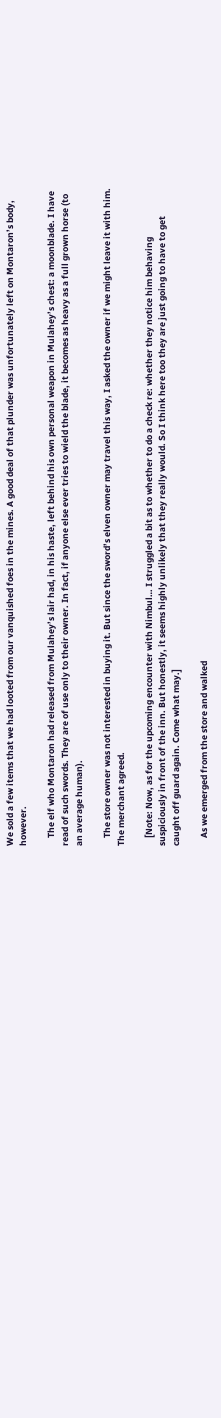We sold a few items that we had looted from our vanquished foes in the mines. A good deal of that plunder was unfortunately left on Montaron’s body, however.

    The elf who Montaron had released from Mulahey’s lair had, in his haste, left behind his own personal weapon in Mulahey’s chest: a moonblade. I have read of such swords. They are of use only to their owner. In fact, if anyone else ever tries to wield the blade, it becomes as heavy as a full grown horse (to an average human).

    The store owner was not interested in buying it. But since the sword’s elven owner may travel this way, I asked the owner if we might leave it with him. The merchant agreed.

    [Note: Now, as for the upcoming encounter with Nimbul… I struggled a bit as to whether to do a check re: whether they notice him behaving suspiciously in front of the inn. But honestly, it seems highly unlikely that they really would. So I think here too they are just going to have to get caught off guard again. Come what may.]

    As we emerged from the store and walked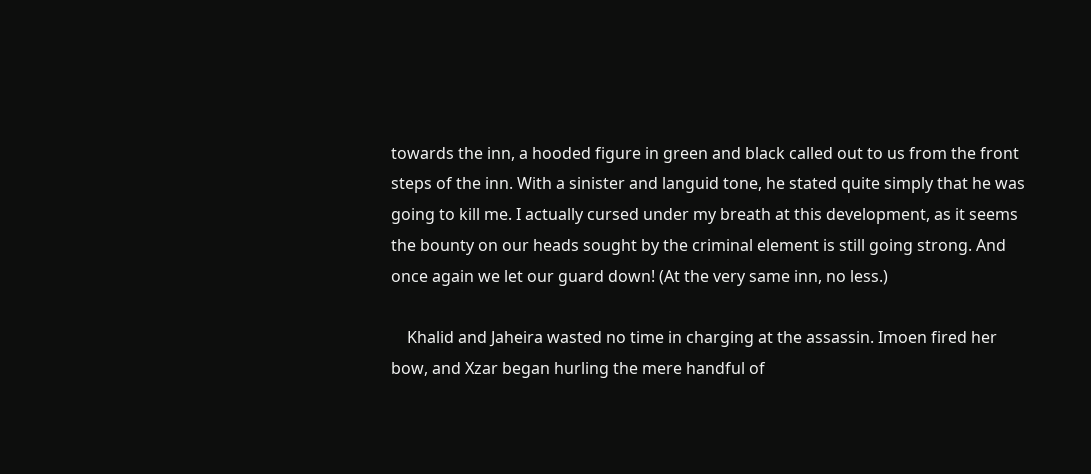towards the inn, a hooded figure in green and black called out to us from the front steps of the inn. With a sinister and languid tone, he stated quite simply that he was going to kill me. I actually cursed under my breath at this development, as it seems the bounty on our heads sought by the criminal element is still going strong. And once again we let our guard down! (At the very same inn, no less.)

    Khalid and Jaheira wasted no time in charging at the assassin. Imoen fired her bow, and Xzar began hurling the mere handful of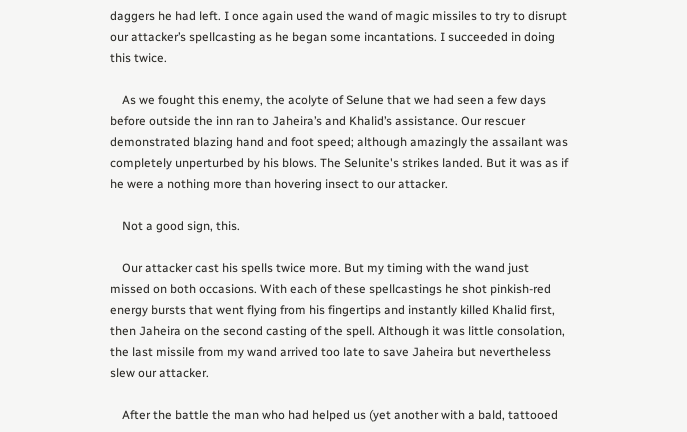daggers he had left. I once again used the wand of magic missiles to try to disrupt our attacker’s spellcasting as he began some incantations. I succeeded in doing this twice.

    As we fought this enemy, the acolyte of Selune that we had seen a few days before outside the inn ran to Jaheira’s and Khalid’s assistance. Our rescuer demonstrated blazing hand and foot speed; although amazingly the assailant was completely unperturbed by his blows. The Selunite's strikes landed. But it was as if he were a nothing more than hovering insect to our attacker.

    Not a good sign, this.

    Our attacker cast his spells twice more. But my timing with the wand just missed on both occasions. With each of these spellcastings he shot pinkish-red energy bursts that went flying from his fingertips and instantly killed Khalid first, then Jaheira on the second casting of the spell. Although it was little consolation, the last missile from my wand arrived too late to save Jaheira but nevertheless slew our attacker.

    After the battle the man who had helped us (yet another with a bald, tattooed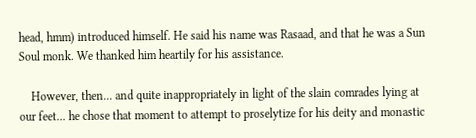head, hmm) introduced himself. He said his name was Rasaad, and that he was a Sun Soul monk. We thanked him heartily for his assistance.

    However, then... and quite inappropriately in light of the slain comrades lying at our feet... he chose that moment to attempt to proselytize for his deity and monastic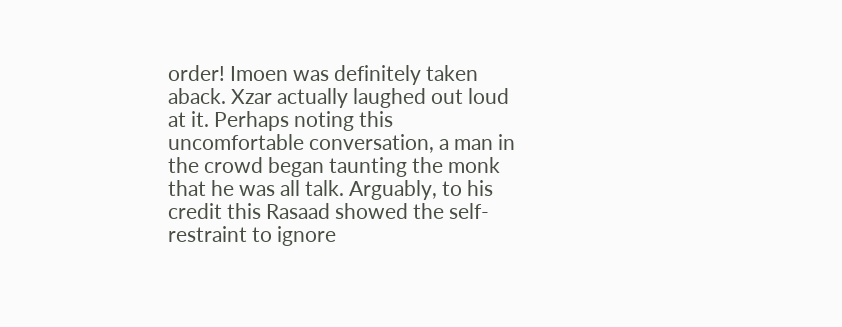order! Imoen was definitely taken aback. Xzar actually laughed out loud at it. Perhaps noting this uncomfortable conversation, a man in the crowd began taunting the monk that he was all talk. Arguably, to his credit this Rasaad showed the self-restraint to ignore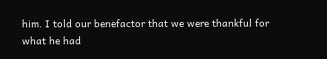him. I told our benefactor that we were thankful for what he had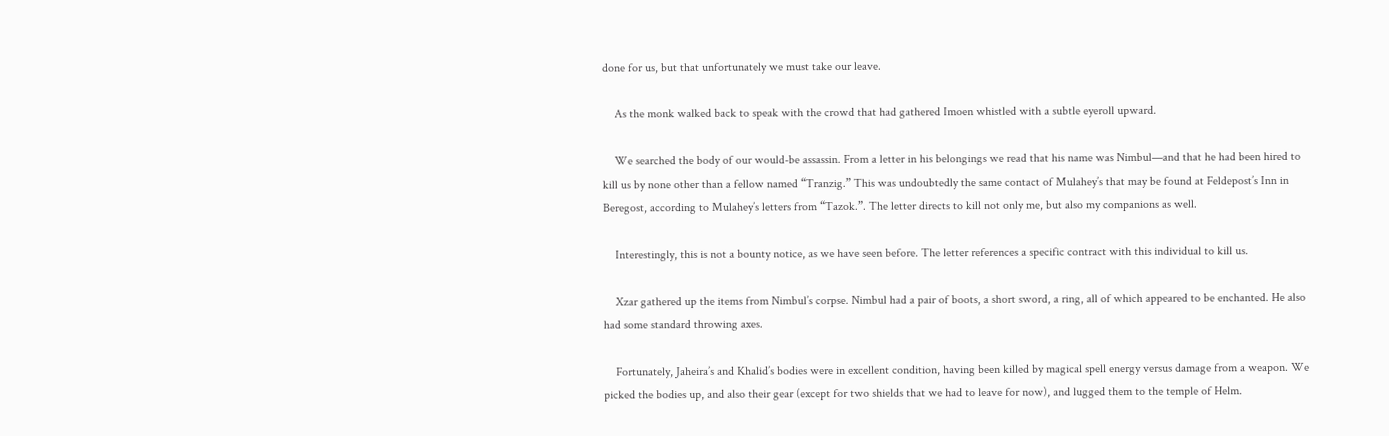done for us, but that unfortunately we must take our leave.

    As the monk walked back to speak with the crowd that had gathered Imoen whistled with a subtle eyeroll upward.

    We searched the body of our would-be assassin. From a letter in his belongings we read that his name was Nimbul—and that he had been hired to kill us by none other than a fellow named “Tranzig.” This was undoubtedly the same contact of Mulahey’s that may be found at Feldepost’s Inn in Beregost, according to Mulahey’s letters from “Tazok.”. The letter directs to kill not only me, but also my companions as well.

    Interestingly, this is not a bounty notice, as we have seen before. The letter references a specific contract with this individual to kill us.

    Xzar gathered up the items from Nimbul’s corpse. Nimbul had a pair of boots, a short sword, a ring, all of which appeared to be enchanted. He also had some standard throwing axes.

    Fortunately, Jaheira’s and Khalid’s bodies were in excellent condition, having been killed by magical spell energy versus damage from a weapon. We picked the bodies up, and also their gear (except for two shields that we had to leave for now), and lugged them to the temple of Helm.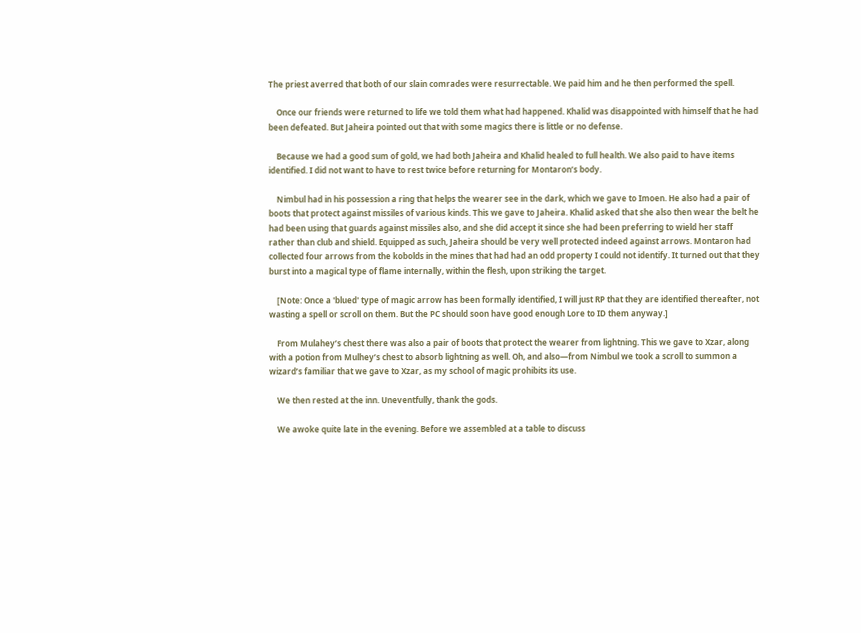The priest averred that both of our slain comrades were resurrectable. We paid him and he then performed the spell.

    Once our friends were returned to life we told them what had happened. Khalid was disappointed with himself that he had been defeated. But Jaheira pointed out that with some magics there is little or no defense.

    Because we had a good sum of gold, we had both Jaheira and Khalid healed to full health. We also paid to have items identified. I did not want to have to rest twice before returning for Montaron’s body.

    Nimbul had in his possession a ring that helps the wearer see in the dark, which we gave to Imoen. He also had a pair of boots that protect against missiles of various kinds. This we gave to Jaheira. Khalid asked that she also then wear the belt he had been using that guards against missiles also, and she did accept it since she had been preferring to wield her staff rather than club and shield. Equipped as such, Jaheira should be very well protected indeed against arrows. Montaron had collected four arrows from the kobolds in the mines that had had an odd property I could not identify. It turned out that they burst into a magical type of flame internally, within the flesh, upon striking the target.

    [Note: Once a 'blued' type of magic arrow has been formally identified, I will just RP that they are identified thereafter, not wasting a spell or scroll on them. But the PC should soon have good enough Lore to ID them anyway.]

    From Mulahey’s chest there was also a pair of boots that protect the wearer from lightning. This we gave to Xzar, along with a potion from Mulhey’s chest to absorb lightning as well. Oh, and also—from Nimbul we took a scroll to summon a wizard’s familiar that we gave to Xzar, as my school of magic prohibits its use.

    We then rested at the inn. Uneventfully, thank the gods.

    We awoke quite late in the evening. Before we assembled at a table to discuss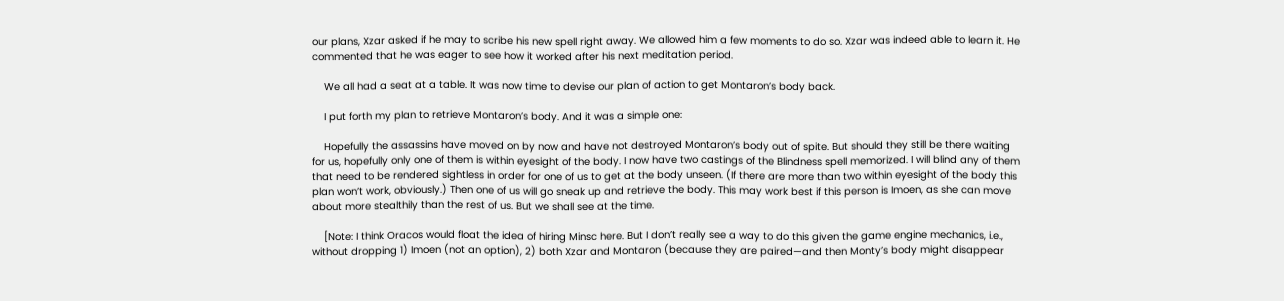our plans, Xzar asked if he may to scribe his new spell right away. We allowed him a few moments to do so. Xzar was indeed able to learn it. He commented that he was eager to see how it worked after his next meditation period.

    We all had a seat at a table. It was now time to devise our plan of action to get Montaron’s body back.

    I put forth my plan to retrieve Montaron’s body. And it was a simple one:

    Hopefully the assassins have moved on by now and have not destroyed Montaron’s body out of spite. But should they still be there waiting for us, hopefully only one of them is within eyesight of the body. I now have two castings of the Blindness spell memorized. I will blind any of them that need to be rendered sightless in order for one of us to get at the body unseen. (If there are more than two within eyesight of the body this plan won’t work, obviously.) Then one of us will go sneak up and retrieve the body. This may work best if this person is Imoen, as she can move about more stealthily than the rest of us. But we shall see at the time.

    [Note: I think Oracos would float the idea of hiring Minsc here. But I don’t really see a way to do this given the game engine mechanics, i.e., without dropping 1) Imoen (not an option), 2) both Xzar and Montaron (because they are paired—and then Monty’s body might disappear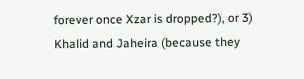forever once Xzar is dropped?), or 3) Khalid and Jaheira (because they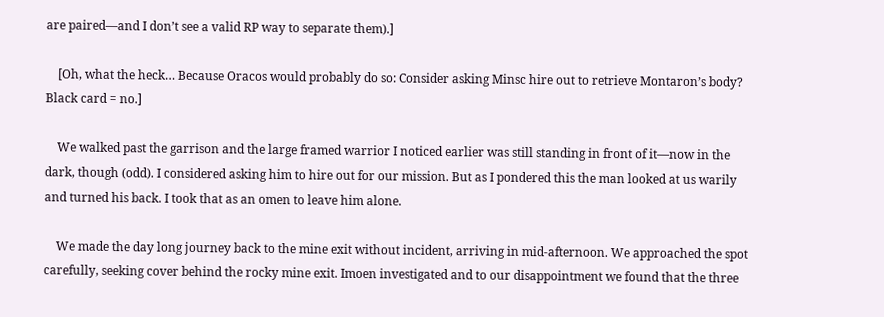are paired—and I don’t see a valid RP way to separate them).]

    [Oh, what the heck… Because Oracos would probably do so: Consider asking Minsc hire out to retrieve Montaron’s body? Black card = no.]

    We walked past the garrison and the large framed warrior I noticed earlier was still standing in front of it—now in the dark, though (odd). I considered asking him to hire out for our mission. But as I pondered this the man looked at us warily and turned his back. I took that as an omen to leave him alone.

    We made the day long journey back to the mine exit without incident, arriving in mid-afternoon. We approached the spot carefully, seeking cover behind the rocky mine exit. Imoen investigated and to our disappointment we found that the three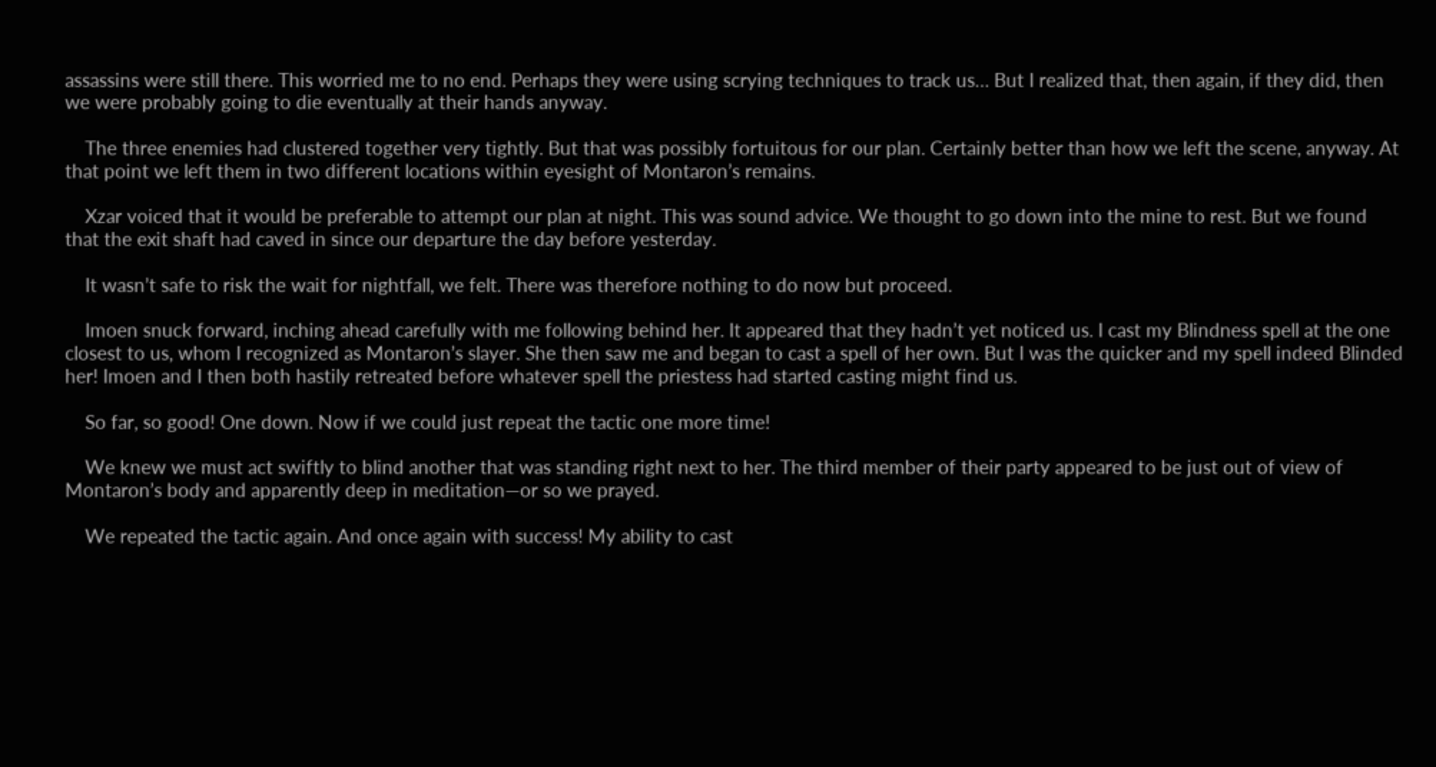assassins were still there. This worried me to no end. Perhaps they were using scrying techniques to track us… But I realized that, then again, if they did, then we were probably going to die eventually at their hands anyway.

    The three enemies had clustered together very tightly. But that was possibly fortuitous for our plan. Certainly better than how we left the scene, anyway. At that point we left them in two different locations within eyesight of Montaron’s remains.

    Xzar voiced that it would be preferable to attempt our plan at night. This was sound advice. We thought to go down into the mine to rest. But we found that the exit shaft had caved in since our departure the day before yesterday.

    It wasn’t safe to risk the wait for nightfall, we felt. There was therefore nothing to do now but proceed.

    Imoen snuck forward, inching ahead carefully with me following behind her. It appeared that they hadn’t yet noticed us. I cast my Blindness spell at the one closest to us, whom I recognized as Montaron’s slayer. She then saw me and began to cast a spell of her own. But I was the quicker and my spell indeed Blinded her! Imoen and I then both hastily retreated before whatever spell the priestess had started casting might find us.

    So far, so good! One down. Now if we could just repeat the tactic one more time!

    We knew we must act swiftly to blind another that was standing right next to her. The third member of their party appeared to be just out of view of Montaron’s body and apparently deep in meditation—or so we prayed.

    We repeated the tactic again. And once again with success! My ability to cast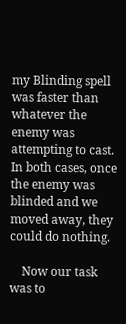my Blinding spell was faster than whatever the enemy was attempting to cast. In both cases, once the enemy was blinded and we moved away, they could do nothing.

    Now our task was to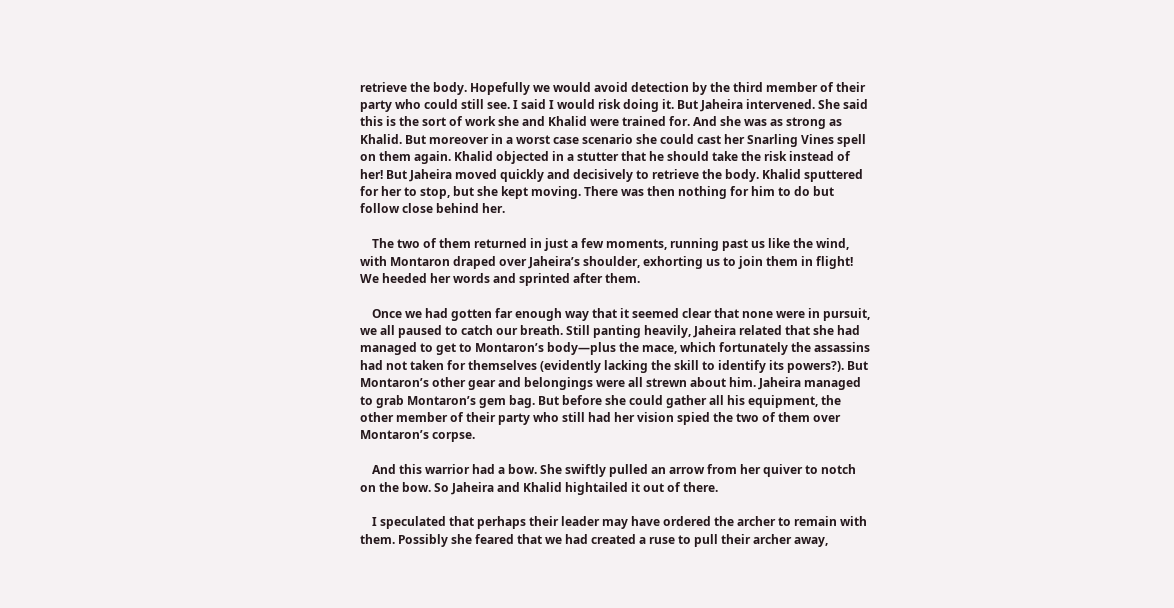retrieve the body. Hopefully we would avoid detection by the third member of their party who could still see. I said I would risk doing it. But Jaheira intervened. She said this is the sort of work she and Khalid were trained for. And she was as strong as Khalid. But moreover in a worst case scenario she could cast her Snarling Vines spell on them again. Khalid objected in a stutter that he should take the risk instead of her! But Jaheira moved quickly and decisively to retrieve the body. Khalid sputtered for her to stop, but she kept moving. There was then nothing for him to do but follow close behind her.

    The two of them returned in just a few moments, running past us like the wind, with Montaron draped over Jaheira’s shoulder, exhorting us to join them in flight! We heeded her words and sprinted after them.

    Once we had gotten far enough way that it seemed clear that none were in pursuit, we all paused to catch our breath. Still panting heavily, Jaheira related that she had managed to get to Montaron’s body—plus the mace, which fortunately the assassins had not taken for themselves (evidently lacking the skill to identify its powers?). But Montaron’s other gear and belongings were all strewn about him. Jaheira managed to grab Montaron’s gem bag. But before she could gather all his equipment, the other member of their party who still had her vision spied the two of them over Montaron’s corpse.

    And this warrior had a bow. She swiftly pulled an arrow from her quiver to notch on the bow. So Jaheira and Khalid hightailed it out of there.

    I speculated that perhaps their leader may have ordered the archer to remain with them. Possibly she feared that we had created a ruse to pull their archer away,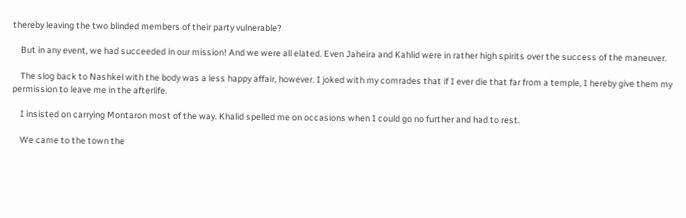thereby leaving the two blinded members of their party vulnerable?

    But in any event, we had succeeded in our mission! And we were all elated. Even Jaheira and Kahlid were in rather high spirits over the success of the maneuver.

    The slog back to Nashkel with the body was a less happy affair, however. I joked with my comrades that if I ever die that far from a temple, I hereby give them my permission to leave me in the afterlife.

    I insisted on carrying Montaron most of the way. Khalid spelled me on occasions when I could go no further and had to rest.

    We came to the town the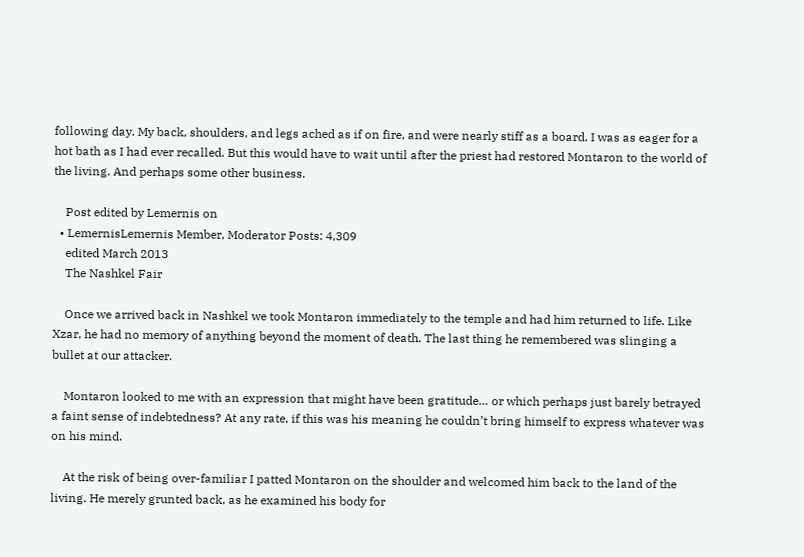following day. My back, shoulders, and legs ached as if on fire, and were nearly stiff as a board. I was as eager for a hot bath as I had ever recalled. But this would have to wait until after the priest had restored Montaron to the world of the living. And perhaps some other business.

    Post edited by Lemernis on
  • LemernisLemernis Member, Moderator Posts: 4,309
    edited March 2013
    The Nashkel Fair

    Once we arrived back in Nashkel we took Montaron immediately to the temple and had him returned to life. Like Xzar, he had no memory of anything beyond the moment of death. The last thing he remembered was slinging a bullet at our attacker.

    Montaron looked to me with an expression that might have been gratitude… or which perhaps just barely betrayed a faint sense of indebtedness? At any rate, if this was his meaning he couldn’t bring himself to express whatever was on his mind.

    At the risk of being over-familiar I patted Montaron on the shoulder and welcomed him back to the land of the living. He merely grunted back, as he examined his body for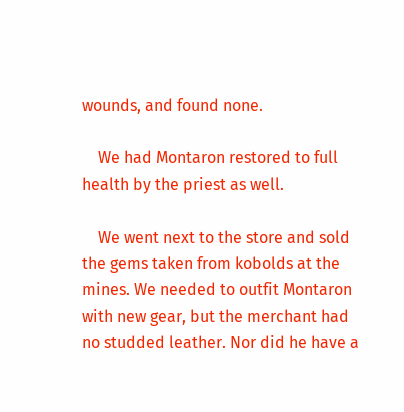wounds, and found none.

    We had Montaron restored to full health by the priest as well.

    We went next to the store and sold the gems taken from kobolds at the mines. We needed to outfit Montaron with new gear, but the merchant had no studded leather. Nor did he have a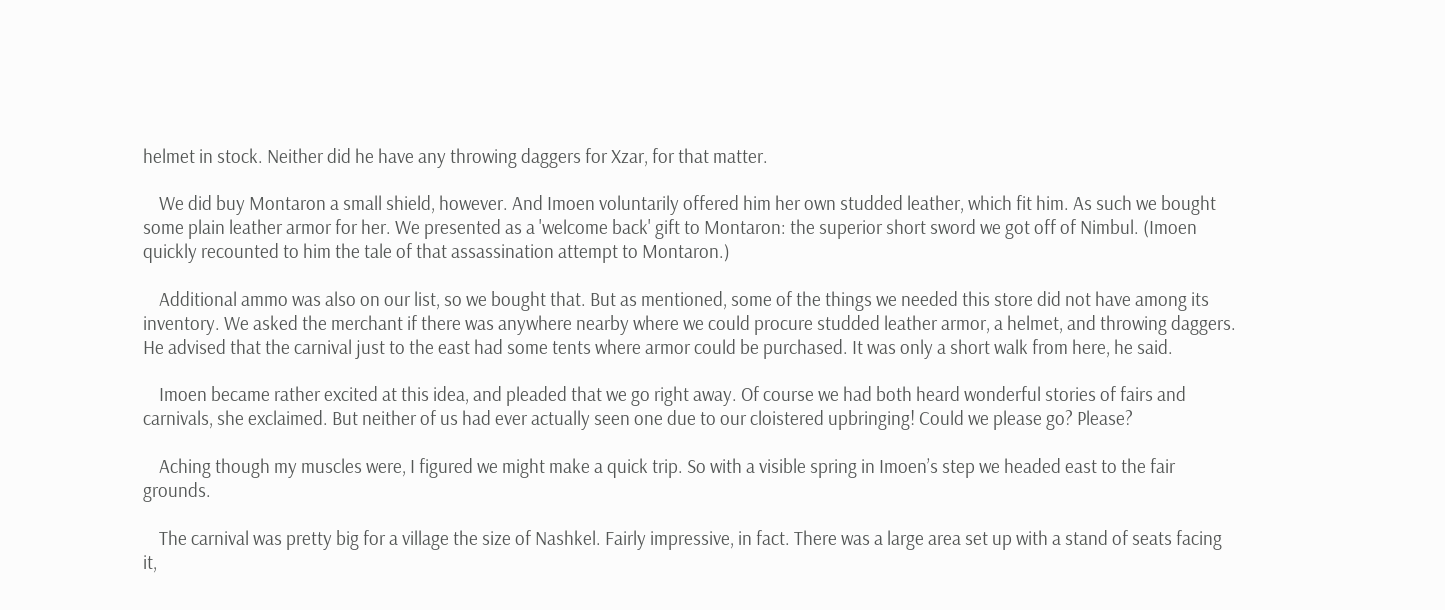helmet in stock. Neither did he have any throwing daggers for Xzar, for that matter.

    We did buy Montaron a small shield, however. And Imoen voluntarily offered him her own studded leather, which fit him. As such we bought some plain leather armor for her. We presented as a 'welcome back' gift to Montaron: the superior short sword we got off of Nimbul. (Imoen quickly recounted to him the tale of that assassination attempt to Montaron.)

    Additional ammo was also on our list, so we bought that. But as mentioned, some of the things we needed this store did not have among its inventory. We asked the merchant if there was anywhere nearby where we could procure studded leather armor, a helmet, and throwing daggers. He advised that the carnival just to the east had some tents where armor could be purchased. It was only a short walk from here, he said.

    Imoen became rather excited at this idea, and pleaded that we go right away. Of course we had both heard wonderful stories of fairs and carnivals, she exclaimed. But neither of us had ever actually seen one due to our cloistered upbringing! Could we please go? Please?

    Aching though my muscles were, I figured we might make a quick trip. So with a visible spring in Imoen’s step we headed east to the fair grounds.

    The carnival was pretty big for a village the size of Nashkel. Fairly impressive, in fact. There was a large area set up with a stand of seats facing it,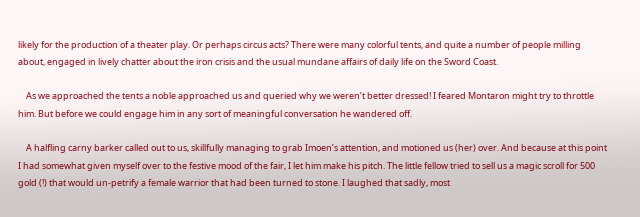likely for the production of a theater play. Or perhaps circus acts? There were many colorful tents, and quite a number of people milling about, engaged in lively chatter about the iron crisis and the usual mundane affairs of daily life on the Sword Coast.

    As we approached the tents a noble approached us and queried why we weren’t better dressed! I feared Montaron might try to throttle him. But before we could engage him in any sort of meaningful conversation he wandered off.

    A halfling carny barker called out to us, skillfully managing to grab Imoen’s attention, and motioned us (her) over. And because at this point I had somewhat given myself over to the festive mood of the fair, I let him make his pitch. The little fellow tried to sell us a magic scroll for 500 gold (!) that would un-petrify a female warrior that had been turned to stone. I laughed that sadly, most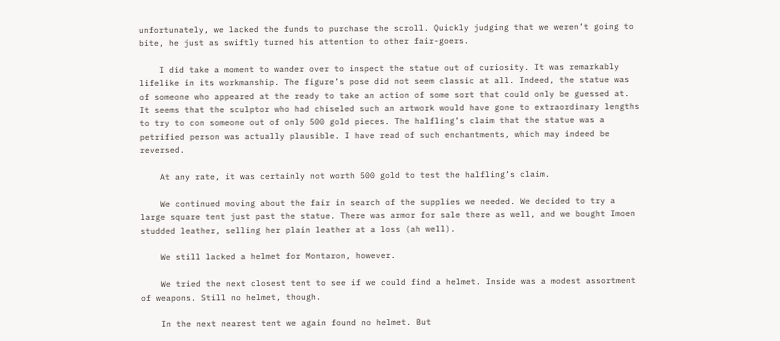unfortunately, we lacked the funds to purchase the scroll. Quickly judging that we weren’t going to bite, he just as swiftly turned his attention to other fair-goers.

    I did take a moment to wander over to inspect the statue out of curiosity. It was remarkably lifelike in its workmanship. The figure’s pose did not seem classic at all. Indeed, the statue was of someone who appeared at the ready to take an action of some sort that could only be guessed at. It seems that the sculptor who had chiseled such an artwork would have gone to extraordinary lengths to try to con someone out of only 500 gold pieces. The halfling’s claim that the statue was a petrified person was actually plausible. I have read of such enchantments, which may indeed be reversed.

    At any rate, it was certainly not worth 500 gold to test the halfling’s claim.

    We continued moving about the fair in search of the supplies we needed. We decided to try a large square tent just past the statue. There was armor for sale there as well, and we bought Imoen studded leather, selling her plain leather at a loss (ah well).

    We still lacked a helmet for Montaron, however.

    We tried the next closest tent to see if we could find a helmet. Inside was a modest assortment of weapons. Still no helmet, though.

    In the next nearest tent we again found no helmet. But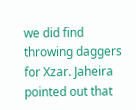we did find throwing daggers for Xzar. Jaheira pointed out that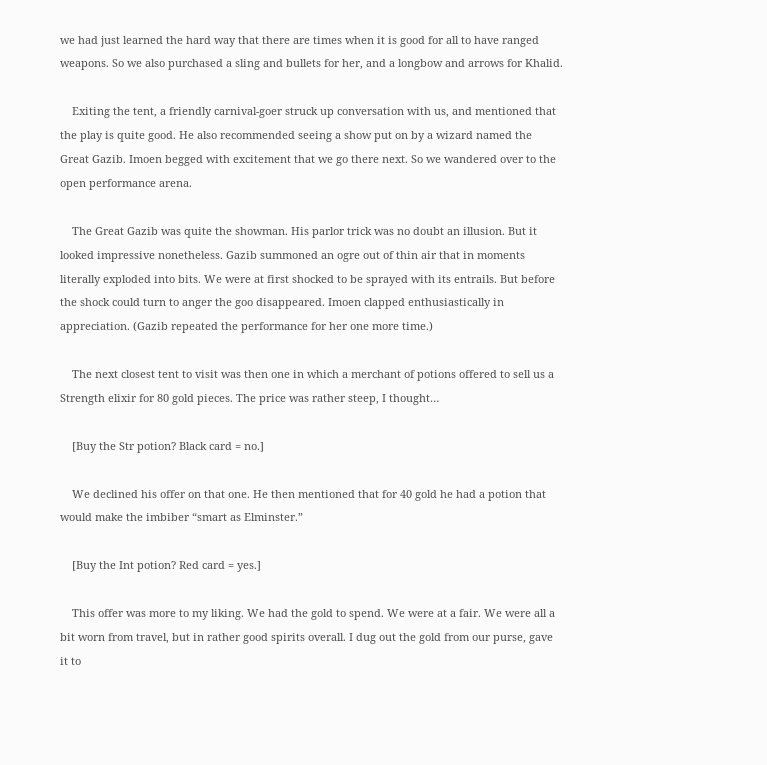we had just learned the hard way that there are times when it is good for all to have ranged weapons. So we also purchased a sling and bullets for her, and a longbow and arrows for Khalid.

    Exiting the tent, a friendly carnival-goer struck up conversation with us, and mentioned that the play is quite good. He also recommended seeing a show put on by a wizard named the Great Gazib. Imoen begged with excitement that we go there next. So we wandered over to the open performance arena.

    The Great Gazib was quite the showman. His parlor trick was no doubt an illusion. But it looked impressive nonetheless. Gazib summoned an ogre out of thin air that in moments literally exploded into bits. We were at first shocked to be sprayed with its entrails. But before the shock could turn to anger the goo disappeared. Imoen clapped enthusiastically in appreciation. (Gazib repeated the performance for her one more time.)

    The next closest tent to visit was then one in which a merchant of potions offered to sell us a Strength elixir for 80 gold pieces. The price was rather steep, I thought…

    [Buy the Str potion? Black card = no.]

    We declined his offer on that one. He then mentioned that for 40 gold he had a potion that would make the imbiber “smart as Elminster.”

    [Buy the Int potion? Red card = yes.]

    This offer was more to my liking. We had the gold to spend. We were at a fair. We were all a bit worn from travel, but in rather good spirits overall. I dug out the gold from our purse, gave it to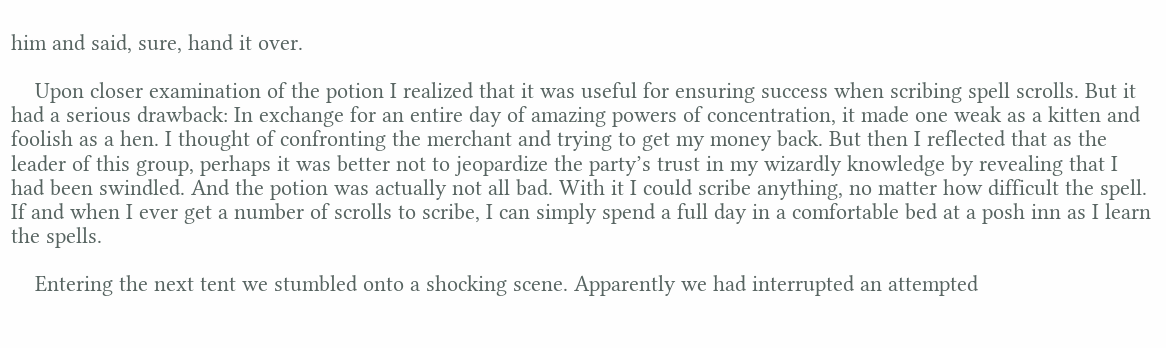him and said, sure, hand it over.

    Upon closer examination of the potion I realized that it was useful for ensuring success when scribing spell scrolls. But it had a serious drawback: In exchange for an entire day of amazing powers of concentration, it made one weak as a kitten and foolish as a hen. I thought of confronting the merchant and trying to get my money back. But then I reflected that as the leader of this group, perhaps it was better not to jeopardize the party’s trust in my wizardly knowledge by revealing that I had been swindled. And the potion was actually not all bad. With it I could scribe anything, no matter how difficult the spell. If and when I ever get a number of scrolls to scribe, I can simply spend a full day in a comfortable bed at a posh inn as I learn the spells.

    Entering the next tent we stumbled onto a shocking scene. Apparently we had interrupted an attempted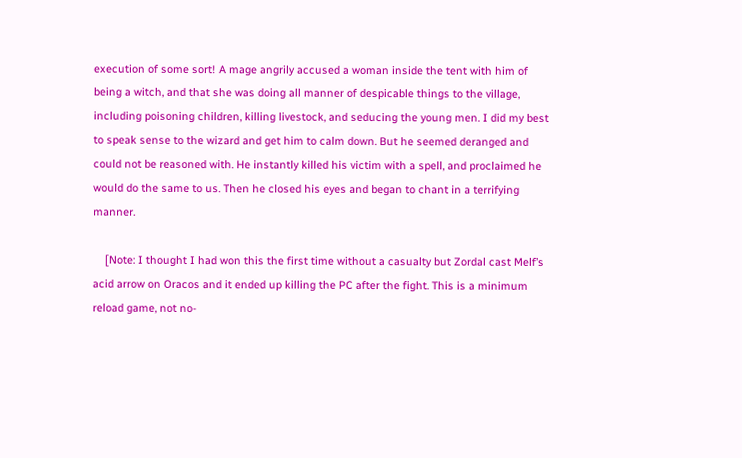execution of some sort! A mage angrily accused a woman inside the tent with him of being a witch, and that she was doing all manner of despicable things to the village, including poisoning children, killing livestock, and seducing the young men. I did my best to speak sense to the wizard and get him to calm down. But he seemed deranged and could not be reasoned with. He instantly killed his victim with a spell, and proclaimed he would do the same to us. Then he closed his eyes and began to chant in a terrifying manner.

    [Note: I thought I had won this the first time without a casualty but Zordal cast Melf’s acid arrow on Oracos and it ended up killing the PC after the fight. This is a minimum reload game, not no-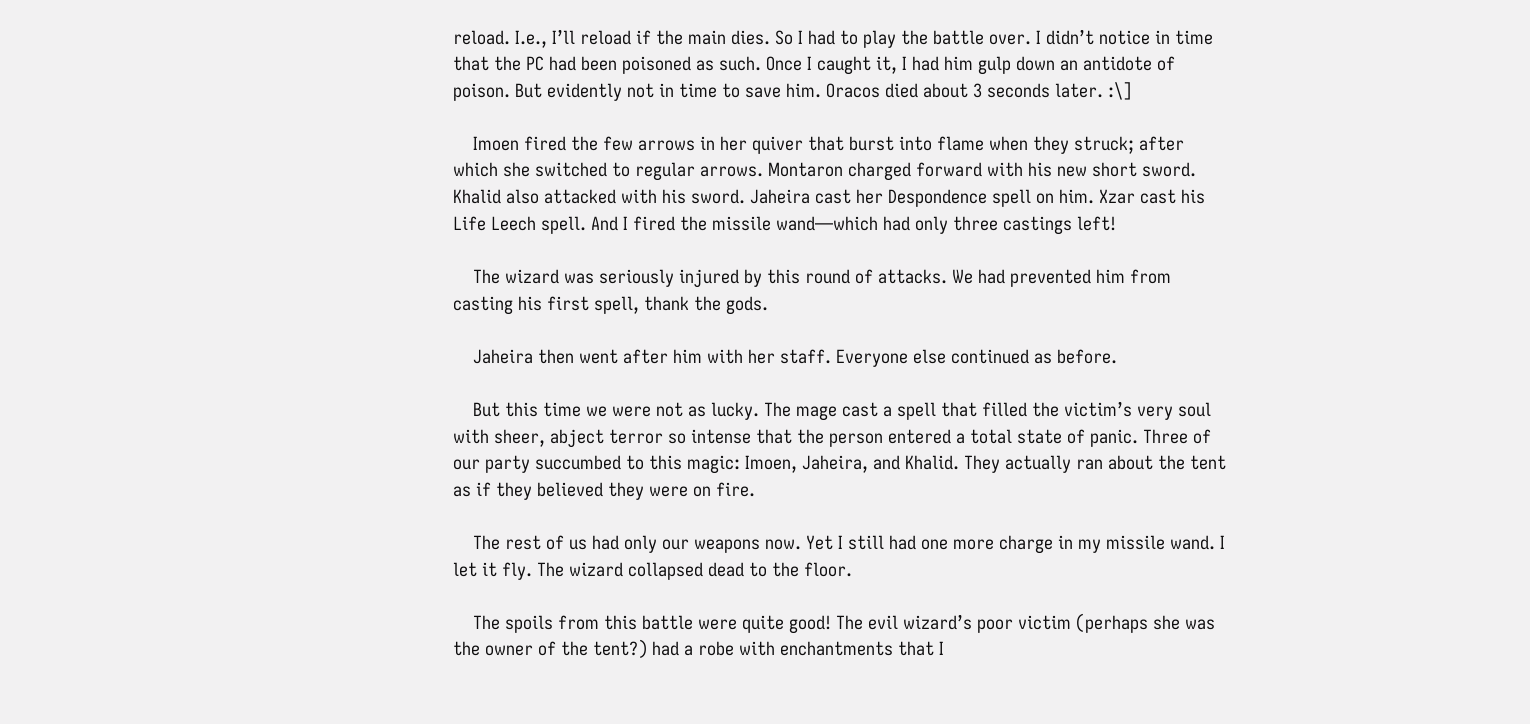reload. I.e., I’ll reload if the main dies. So I had to play the battle over. I didn’t notice in time that the PC had been poisoned as such. Once I caught it, I had him gulp down an antidote of poison. But evidently not in time to save him. Oracos died about 3 seconds later. :\]

    Imoen fired the few arrows in her quiver that burst into flame when they struck; after which she switched to regular arrows. Montaron charged forward with his new short sword. Khalid also attacked with his sword. Jaheira cast her Despondence spell on him. Xzar cast his Life Leech spell. And I fired the missile wand—which had only three castings left!

    The wizard was seriously injured by this round of attacks. We had prevented him from casting his first spell, thank the gods.

    Jaheira then went after him with her staff. Everyone else continued as before.

    But this time we were not as lucky. The mage cast a spell that filled the victim’s very soul with sheer, abject terror so intense that the person entered a total state of panic. Three of our party succumbed to this magic: Imoen, Jaheira, and Khalid. They actually ran about the tent as if they believed they were on fire.

    The rest of us had only our weapons now. Yet I still had one more charge in my missile wand. I let it fly. The wizard collapsed dead to the floor.

    The spoils from this battle were quite good! The evil wizard’s poor victim (perhaps she was the owner of the tent?) had a robe with enchantments that I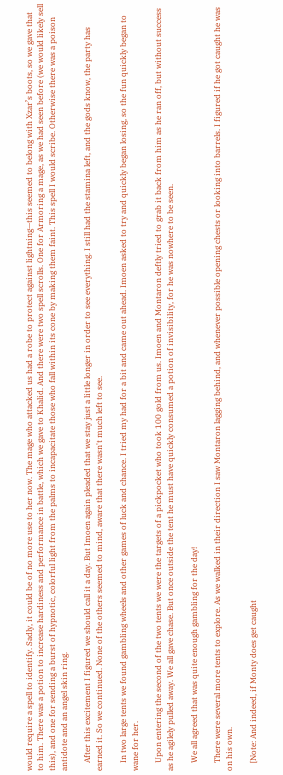would require a spell to identify. Sadly, it could be of no more use to her now. The mage who attacked us had a robe to protect against lightning—this seemed to belong with Xzar’s boots, so we gave that to him. There was a potion to increase hardiness and performance in battle, which we gave to Khalid. And there were two spell scrolls. One for Armoring a mage, as we had seen before (we would likely sell this), and one for sending a burst of hypnotic, colorful light from the palms to incapacitate those who fall within its cone by making them faint. This spell I would scribe. Otherwise there was a poison antidote and an angel skin ring.

    After this excitement I figured we should call it a day. But Imoen again pleaded that we stay just a little longer in order to see everything. I still had the stamina left, and the gods know, the party has earned it. So we continued. None of the others seemed to mind, aware that there wasn't much left to see.

    In two large tents we found gambling wheels and other games of luck and chance. I tried my had for a bit and came out ahead. Imoen asked to try and quickly began losing, so the fun quickly began to wane for her.

    Upon entering the second of the two tents we were the targets of a pickpocket who took 100 gold from us. Imoen and Montaron deftly tried to grab it back from him as he ran off, but without success as he agilely pulled away. We all gave chase. But once outside the tent he must have quickly consumed a potion of invisibility, for he was nowhere to be seen.

    We all agreed that was quite enough gambling for the day!

    There were several more tents to explore. As we walked in their direction I saw Montaron lagging behind, and whenever possible opening chests or looking into barrels. I figured if he got caught he was on his own.

    [Note: And indeed, if Monty does get caught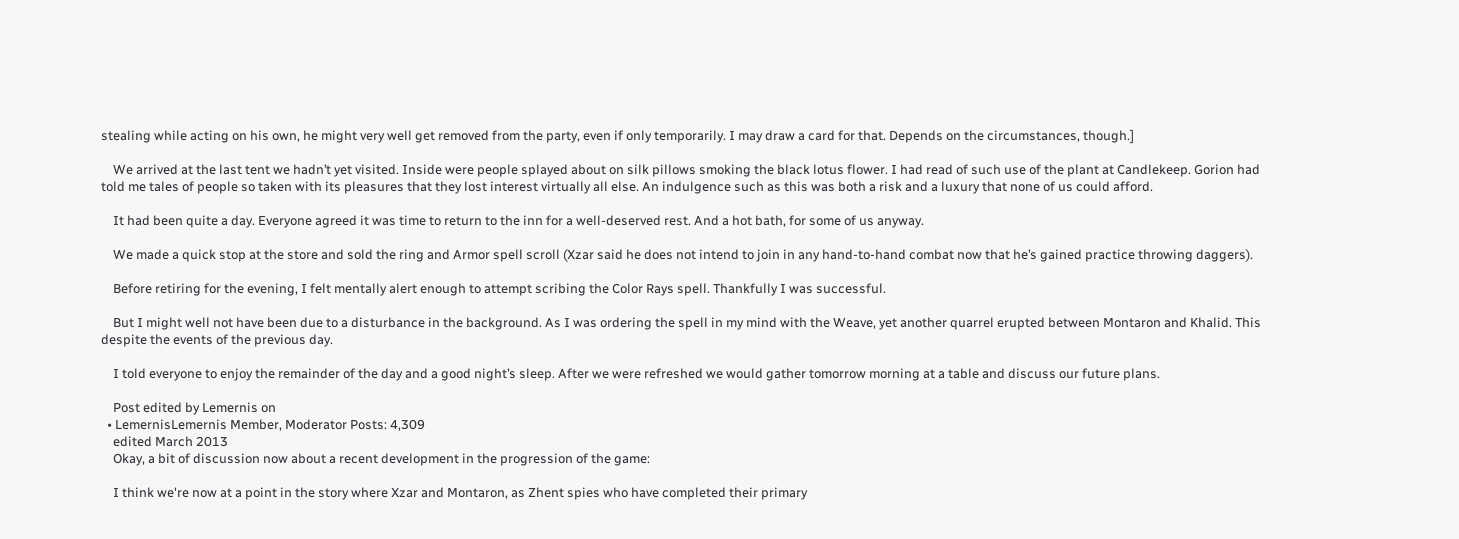stealing while acting on his own, he might very well get removed from the party, even if only temporarily. I may draw a card for that. Depends on the circumstances, though.]

    We arrived at the last tent we hadn’t yet visited. Inside were people splayed about on silk pillows smoking the black lotus flower. I had read of such use of the plant at Candlekeep. Gorion had told me tales of people so taken with its pleasures that they lost interest virtually all else. An indulgence such as this was both a risk and a luxury that none of us could afford.

    It had been quite a day. Everyone agreed it was time to return to the inn for a well-deserved rest. And a hot bath, for some of us anyway.

    We made a quick stop at the store and sold the ring and Armor spell scroll (Xzar said he does not intend to join in any hand-to-hand combat now that he’s gained practice throwing daggers).

    Before retiring for the evening, I felt mentally alert enough to attempt scribing the Color Rays spell. Thankfully I was successful.

    But I might well not have been due to a disturbance in the background. As I was ordering the spell in my mind with the Weave, yet another quarrel erupted between Montaron and Khalid. This despite the events of the previous day.

    I told everyone to enjoy the remainder of the day and a good night’s sleep. After we were refreshed we would gather tomorrow morning at a table and discuss our future plans.

    Post edited by Lemernis on
  • LemernisLemernis Member, Moderator Posts: 4,309
    edited March 2013
    Okay, a bit of discussion now about a recent development in the progression of the game:

    I think we're now at a point in the story where Xzar and Montaron, as Zhent spies who have completed their primary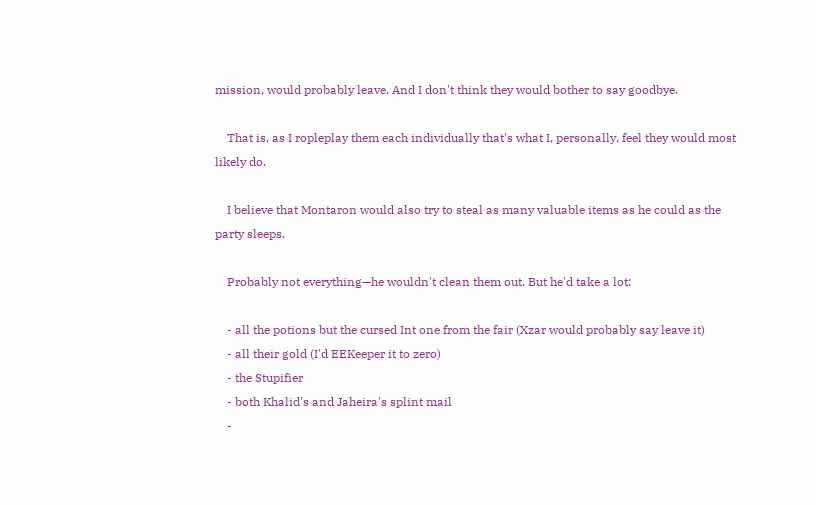mission, would probably leave. And I don't think they would bother to say goodbye.

    That is, as I ropleplay them each individually that's what I, personally, feel they would most likely do.

    I believe that Montaron would also try to steal as many valuable items as he could as the party sleeps.

    Probably not everything—he wouldn't clean them out. But he'd take a lot:

    - all the potions but the cursed Int one from the fair (Xzar would probably say leave it)
    - all their gold (I'd EEKeeper it to zero)
    - the Stupifier
    - both Khalid's and Jaheira's splint mail
    -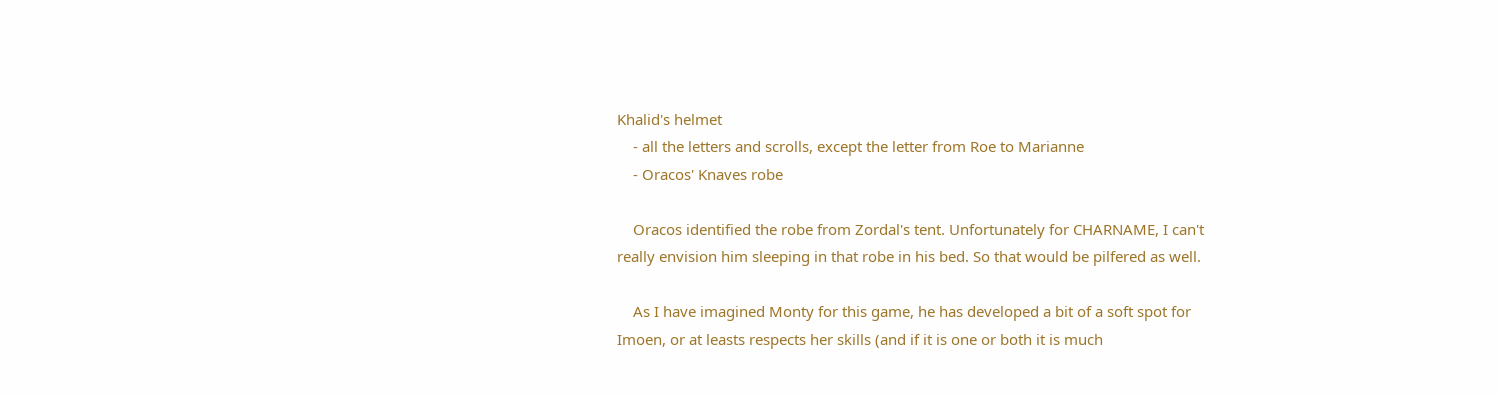Khalid's helmet
    - all the letters and scrolls, except the letter from Roe to Marianne
    - Oracos' Knaves robe

    Oracos identified the robe from Zordal's tent. Unfortunately for CHARNAME, I can't really envision him sleeping in that robe in his bed. So that would be pilfered as well.

    As I have imagined Monty for this game, he has developed a bit of a soft spot for Imoen, or at leasts respects her skills (and if it is one or both it is much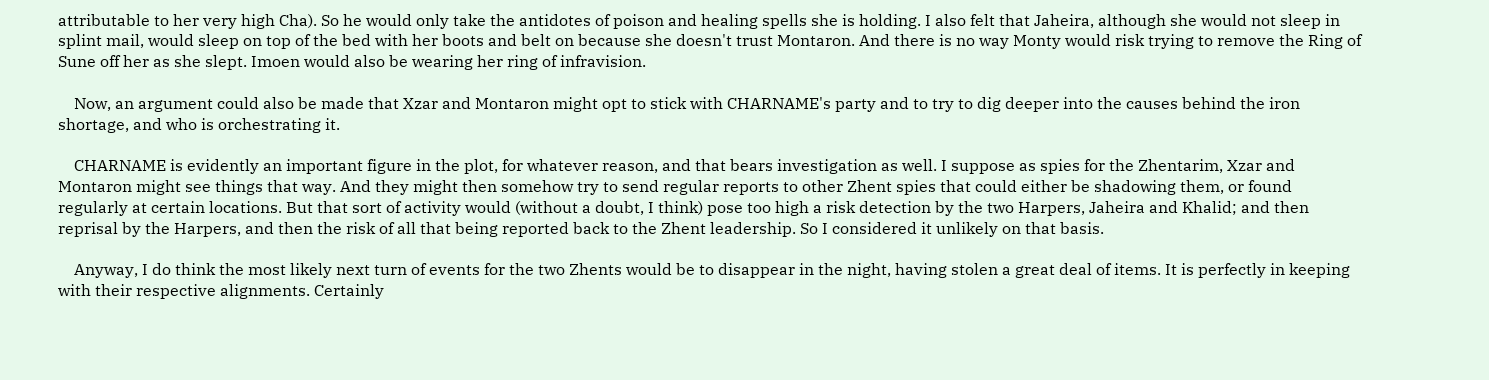attributable to her very high Cha). So he would only take the antidotes of poison and healing spells she is holding. I also felt that Jaheira, although she would not sleep in splint mail, would sleep on top of the bed with her boots and belt on because she doesn't trust Montaron. And there is no way Monty would risk trying to remove the Ring of Sune off her as she slept. Imoen would also be wearing her ring of infravision.

    Now, an argument could also be made that Xzar and Montaron might opt to stick with CHARNAME's party and to try to dig deeper into the causes behind the iron shortage, and who is orchestrating it.

    CHARNAME is evidently an important figure in the plot, for whatever reason, and that bears investigation as well. I suppose as spies for the Zhentarim, Xzar and Montaron might see things that way. And they might then somehow try to send regular reports to other Zhent spies that could either be shadowing them, or found regularly at certain locations. But that sort of activity would (without a doubt, I think) pose too high a risk detection by the two Harpers, Jaheira and Khalid; and then reprisal by the Harpers, and then the risk of all that being reported back to the Zhent leadership. So I considered it unlikely on that basis.

    Anyway, I do think the most likely next turn of events for the two Zhents would be to disappear in the night, having stolen a great deal of items. It is perfectly in keeping with their respective alignments. Certainly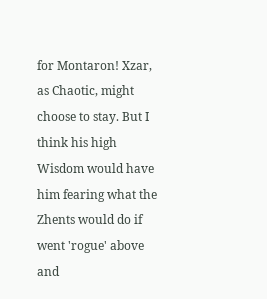for Montaron! Xzar, as Chaotic, might choose to stay. But I think his high Wisdom would have him fearing what the Zhents would do if went 'rogue' above and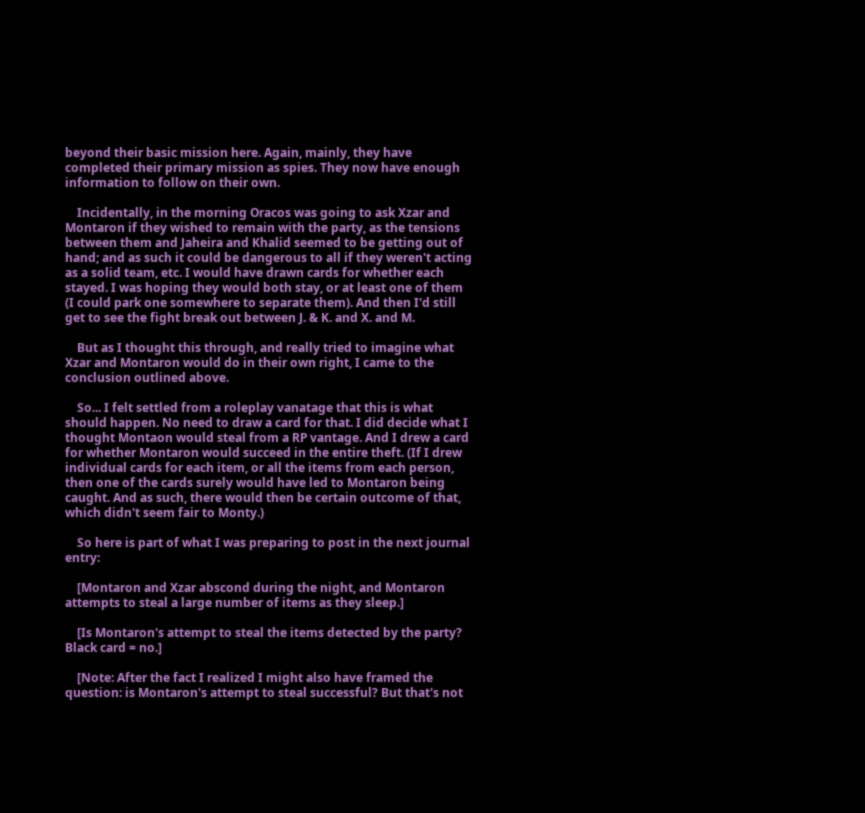beyond their basic mission here. Again, mainly, they have completed their primary mission as spies. They now have enough information to follow on their own.

    Incidentally, in the morning Oracos was going to ask Xzar and Montaron if they wished to remain with the party, as the tensions between them and Jaheira and Khalid seemed to be getting out of hand; and as such it could be dangerous to all if they weren't acting as a solid team, etc. I would have drawn cards for whether each stayed. I was hoping they would both stay, or at least one of them (I could park one somewhere to separate them). And then I'd still get to see the fight break out between J. & K. and X. and M.

    But as I thought this through, and really tried to imagine what Xzar and Montaron would do in their own right, I came to the conclusion outlined above.

    So... I felt settled from a roleplay vanatage that this is what should happen. No need to draw a card for that. I did decide what I thought Montaon would steal from a RP vantage. And I drew a card for whether Montaron would succeed in the entire theft. (If I drew individual cards for each item, or all the items from each person, then one of the cards surely would have led to Montaron being caught. And as such, there would then be certain outcome of that, which didn't seem fair to Monty.)

    So here is part of what I was preparing to post in the next journal entry:

    [Montaron and Xzar abscond during the night, and Montaron attempts to steal a large number of items as they sleep.]

    [Is Montaron's attempt to steal the items detected by the party? Black card = no.]

    [Note: After the fact I realized I might also have framed the question: is Montaron's attempt to steal successful? But that's not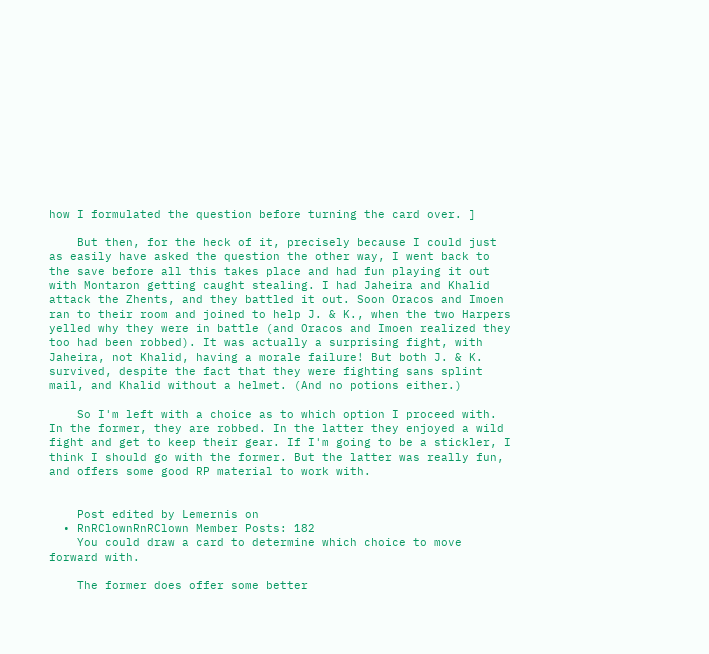how I formulated the question before turning the card over. ]

    But then, for the heck of it, precisely because I could just as easily have asked the question the other way, I went back to the save before all this takes place and had fun playing it out with Montaron getting caught stealing. I had Jaheira and Khalid attack the Zhents, and they battled it out. Soon Oracos and Imoen ran to their room and joined to help J. & K., when the two Harpers yelled why they were in battle (and Oracos and Imoen realized they too had been robbed). It was actually a surprising fight, with Jaheira, not Khalid, having a morale failure! But both J. & K. survived, despite the fact that they were fighting sans splint mail, and Khalid without a helmet. (And no potions either.)

    So I'm left with a choice as to which option I proceed with. In the former, they are robbed. In the latter they enjoyed a wild fight and get to keep their gear. If I'm going to be a stickler, I think I should go with the former. But the latter was really fun, and offers some good RP material to work with.


    Post edited by Lemernis on
  • RnRClownRnRClown Member Posts: 182
    You could draw a card to determine which choice to move forward with.

    The former does offer some better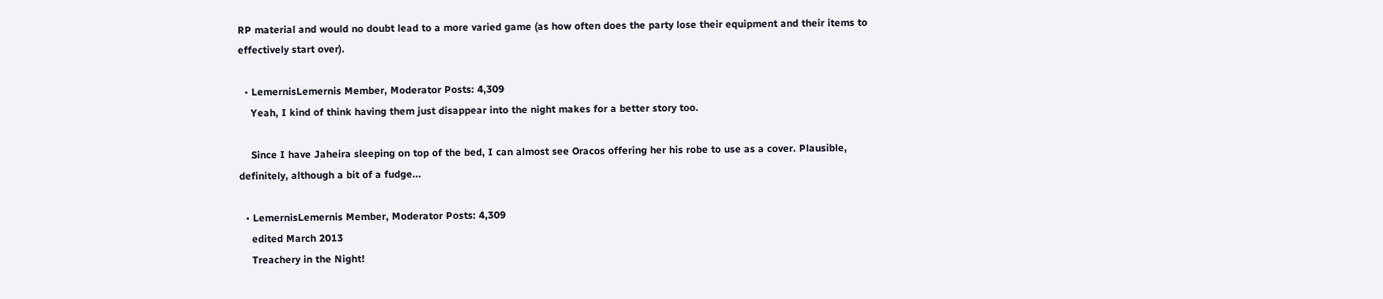RP material and would no doubt lead to a more varied game (as how often does the party lose their equipment and their items to effectively start over).

  • LemernisLemernis Member, Moderator Posts: 4,309
    Yeah, I kind of think having them just disappear into the night makes for a better story too.

    Since I have Jaheira sleeping on top of the bed, I can almost see Oracos offering her his robe to use as a cover. Plausible, definitely, although a bit of a fudge...

  • LemernisLemernis Member, Moderator Posts: 4,309
    edited March 2013
    Treachery in the Night!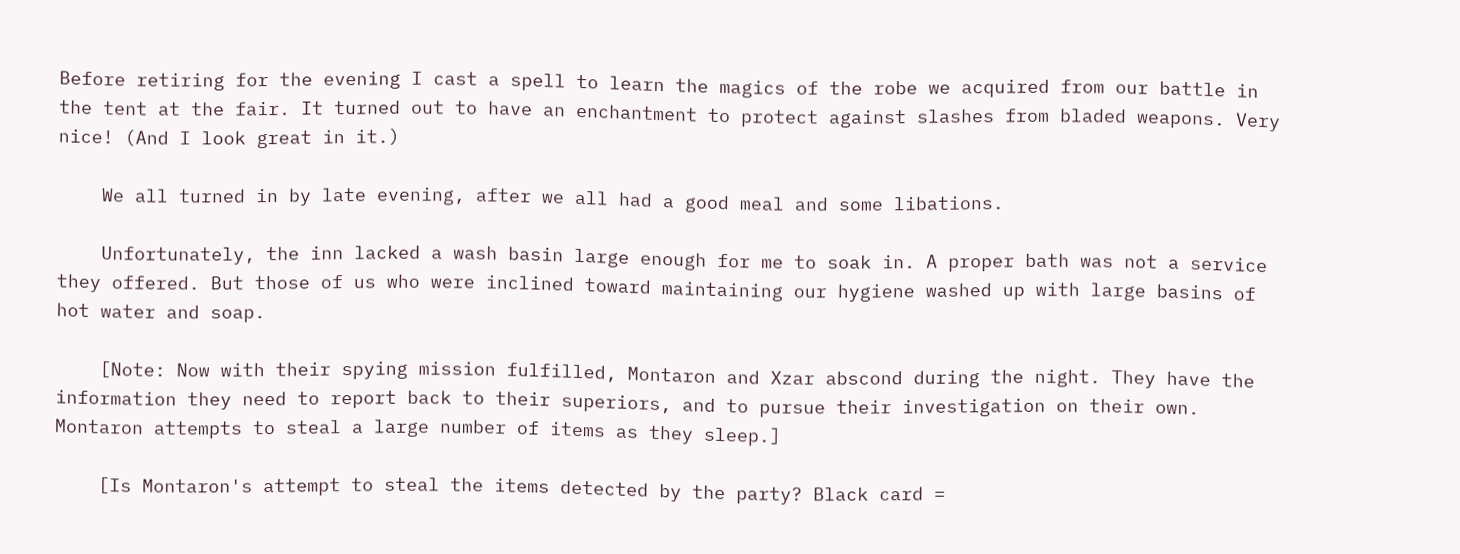Before retiring for the evening I cast a spell to learn the magics of the robe we acquired from our battle in the tent at the fair. It turned out to have an enchantment to protect against slashes from bladed weapons. Very nice! (And I look great in it.)

    We all turned in by late evening, after we all had a good meal and some libations.

    Unfortunately, the inn lacked a wash basin large enough for me to soak in. A proper bath was not a service they offered. But those of us who were inclined toward maintaining our hygiene washed up with large basins of hot water and soap.

    [Note: Now with their spying mission fulfilled, Montaron and Xzar abscond during the night. They have the information they need to report back to their superiors, and to pursue their investigation on their own. Montaron attempts to steal a large number of items as they sleep.]

    [Is Montaron's attempt to steal the items detected by the party? Black card =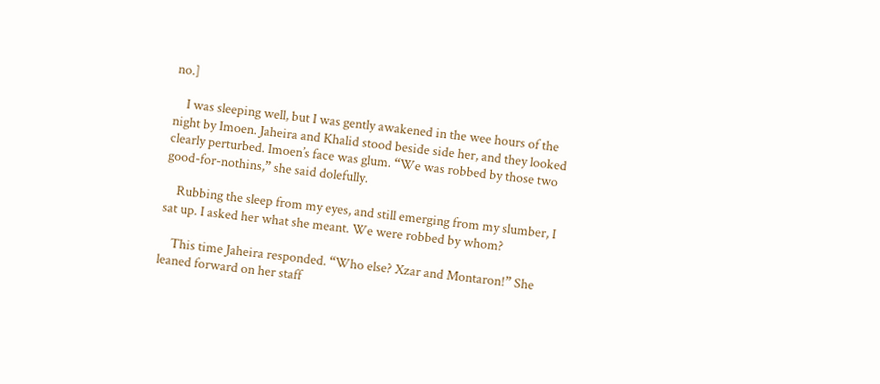no.]

    I was sleeping well, but I was gently awakened in the wee hours of the night by Imoen. Jaheira and Khalid stood beside side her, and they looked clearly perturbed. Imoen’s face was glum. “We was robbed by those two good-for-nothins,” she said dolefully.

    Rubbing the sleep from my eyes, and still emerging from my slumber, I sat up. I asked her what she meant. We were robbed by whom?

    This time Jaheira responded. “Who else? Xzar and Montaron!” She leaned forward on her staff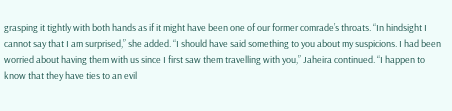grasping it tightly with both hands as if it might have been one of our former comrade’s throats. “In hindsight I cannot say that I am surprised,” she added. “I should have said something to you about my suspicions. I had been worried about having them with us since I first saw them travelling with you,” Jaheira continued. “I happen to know that they have ties to an evil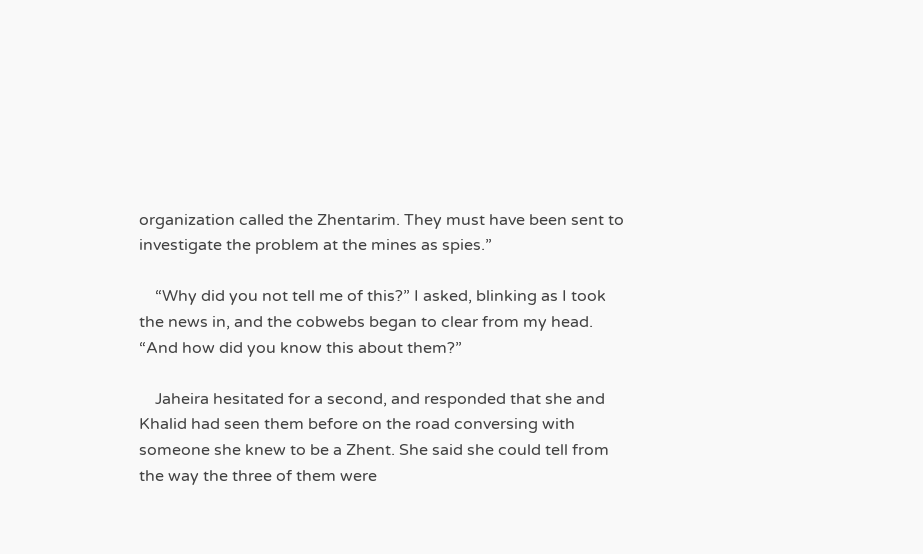organization called the Zhentarim. They must have been sent to investigate the problem at the mines as spies.”

    “Why did you not tell me of this?” I asked, blinking as I took the news in, and the cobwebs began to clear from my head. “And how did you know this about them?”

    Jaheira hesitated for a second, and responded that she and Khalid had seen them before on the road conversing with someone she knew to be a Zhent. She said she could tell from the way the three of them were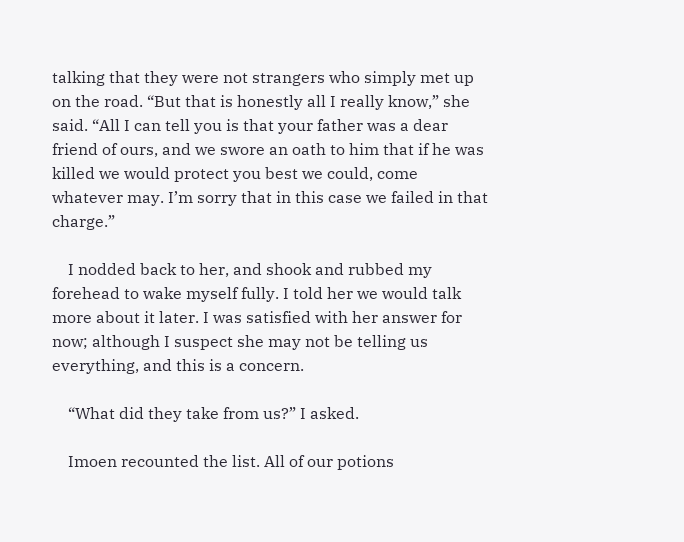talking that they were not strangers who simply met up on the road. “But that is honestly all I really know,” she said. “All I can tell you is that your father was a dear friend of ours, and we swore an oath to him that if he was killed we would protect you best we could, come whatever may. I’m sorry that in this case we failed in that charge.”

    I nodded back to her, and shook and rubbed my forehead to wake myself fully. I told her we would talk more about it later. I was satisfied with her answer for now; although I suspect she may not be telling us everything, and this is a concern.

    “What did they take from us?” I asked.

    Imoen recounted the list. All of our potions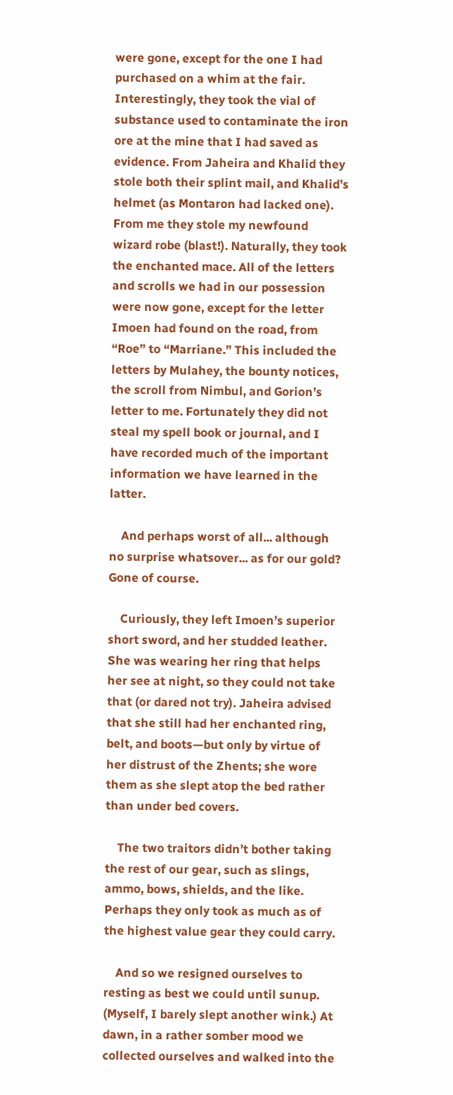were gone, except for the one I had purchased on a whim at the fair. Interestingly, they took the vial of substance used to contaminate the iron ore at the mine that I had saved as evidence. From Jaheira and Khalid they stole both their splint mail, and Khalid’s helmet (as Montaron had lacked one). From me they stole my newfound wizard robe (blast!). Naturally, they took the enchanted mace. All of the letters and scrolls we had in our possession were now gone, except for the letter Imoen had found on the road, from “Roe” to “Marriane.” This included the letters by Mulahey, the bounty notices, the scroll from Nimbul, and Gorion’s letter to me. Fortunately they did not steal my spell book or journal, and I have recorded much of the important information we have learned in the latter.

    And perhaps worst of all... although no surprise whatsover... as for our gold? Gone of course.

    Curiously, they left Imoen’s superior short sword, and her studded leather. She was wearing her ring that helps her see at night, so they could not take that (or dared not try). Jaheira advised that she still had her enchanted ring, belt, and boots—but only by virtue of her distrust of the Zhents; she wore them as she slept atop the bed rather than under bed covers.

    The two traitors didn’t bother taking the rest of our gear, such as slings, ammo, bows, shields, and the like. Perhaps they only took as much as of the highest value gear they could carry.

    And so we resigned ourselves to resting as best we could until sunup. (Myself, I barely slept another wink.) At dawn, in a rather somber mood we collected ourselves and walked into the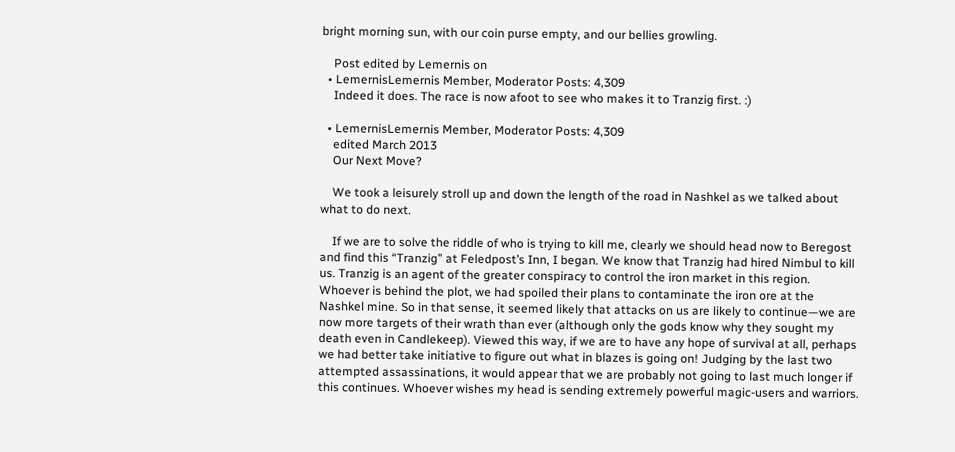bright morning sun, with our coin purse empty, and our bellies growling.

    Post edited by Lemernis on
  • LemernisLemernis Member, Moderator Posts: 4,309
    Indeed it does. The race is now afoot to see who makes it to Tranzig first. :)

  • LemernisLemernis Member, Moderator Posts: 4,309
    edited March 2013
    Our Next Move?

    We took a leisurely stroll up and down the length of the road in Nashkel as we talked about what to do next.

    If we are to solve the riddle of who is trying to kill me, clearly we should head now to Beregost and find this “Tranzig” at Feledpost’s Inn, I began. We know that Tranzig had hired Nimbul to kill us. Tranzig is an agent of the greater conspiracy to control the iron market in this region. Whoever is behind the plot, we had spoiled their plans to contaminate the iron ore at the Nashkel mine. So in that sense, it seemed likely that attacks on us are likely to continue—we are now more targets of their wrath than ever (although only the gods know why they sought my death even in Candlekeep). Viewed this way, if we are to have any hope of survival at all, perhaps we had better take initiative to figure out what in blazes is going on! Judging by the last two attempted assassinations, it would appear that we are probably not going to last much longer if this continues. Whoever wishes my head is sending extremely powerful magic-users and warriors.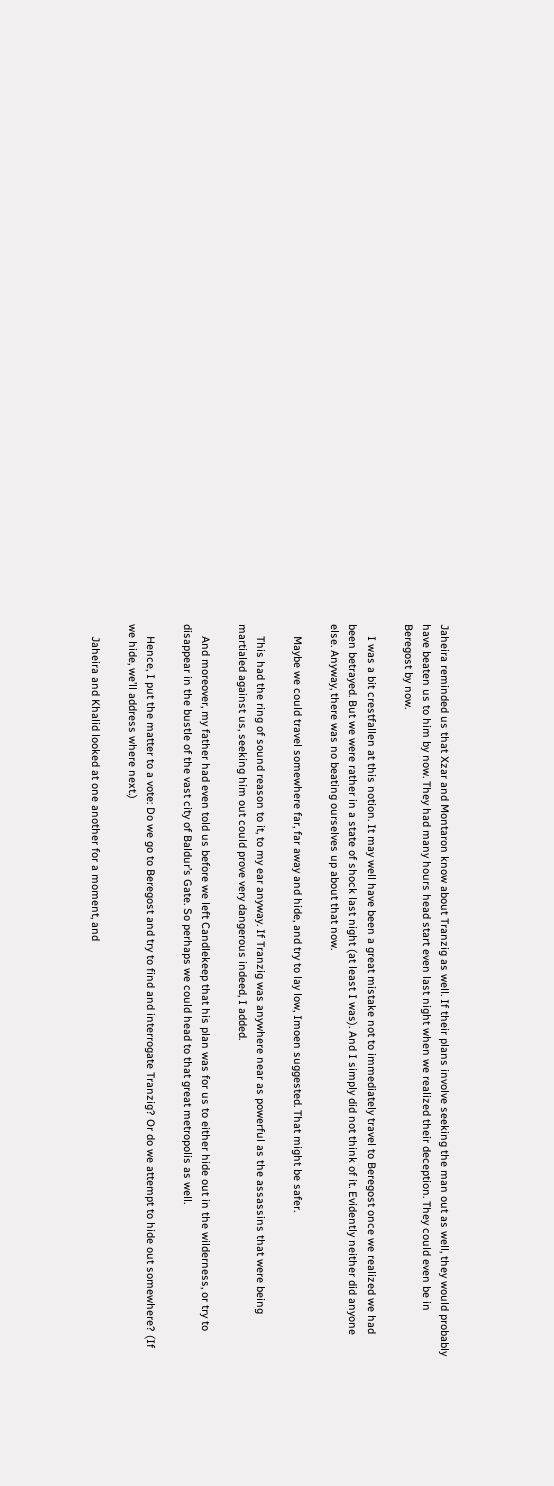Jaheira reminded us that Xzar and Montaron know about Tranzig as well. If their plans involve seeking the man out as well, they would probably have beaten us to him by now. They had many hours head start even last night when we realized their deception. They could even be in Beregost by now.

    I was a bit crestfallen at this notion. It may well have been a great mistake not to immediately travel to Beregost once we realized we had been betrayed. But we were rather in a state of shock last night (at least I was). And I simply did not think of it. Evidently neither did anyone else. Anyway, there was no beating ourselves up about that now.

    Maybe we could travel somewhere far, far away and hide, and try to lay low, Imoen suggested. That might be safer.

    This had the ring of sound reason to it, to my ear anyway. If Tranzig was anywhere near as powerful as the assassins that were being martialed against us, seeking him out could prove very dangerous indeed, I added.

    And moreover, my father had even told us before we left Candlekeep that his plan was for us to either hide out in the wilderness, or try to disappear in the bustle of the vast city of Baldur’s Gate. So perhaps we could head to that great metropolis as well.

    Hence, I put the matter to a vote: Do we go to Beregost and try to find and interrogate Tranzig? Or do we attempt to hide out somewhere? (If we hide, we’ll address where next.)

    Jaheira and Khalid looked at one another for a moment, and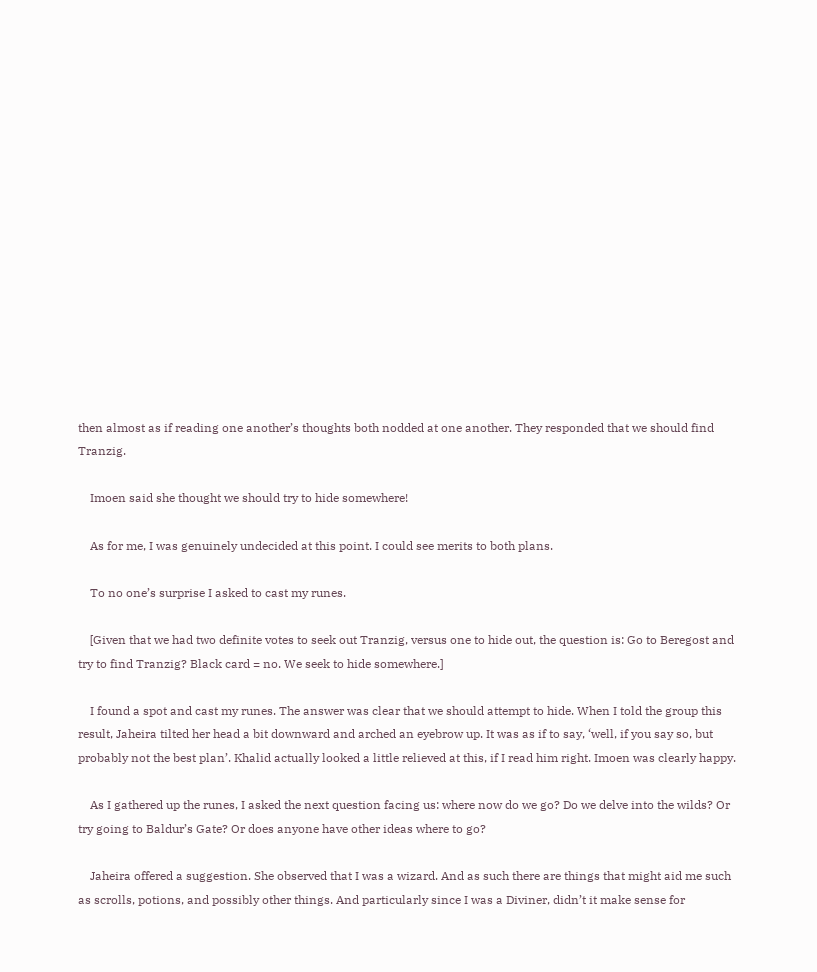then almost as if reading one another’s thoughts both nodded at one another. They responded that we should find Tranzig.

    Imoen said she thought we should try to hide somewhere!

    As for me, I was genuinely undecided at this point. I could see merits to both plans.

    To no one’s surprise I asked to cast my runes.

    [Given that we had two definite votes to seek out Tranzig, versus one to hide out, the question is: Go to Beregost and try to find Tranzig? Black card = no. We seek to hide somewhere.]

    I found a spot and cast my runes. The answer was clear that we should attempt to hide. When I told the group this result, Jaheira tilted her head a bit downward and arched an eyebrow up. It was as if to say, ‘well, if you say so, but probably not the best plan’. Khalid actually looked a little relieved at this, if I read him right. Imoen was clearly happy.

    As I gathered up the runes, I asked the next question facing us: where now do we go? Do we delve into the wilds? Or try going to Baldur’s Gate? Or does anyone have other ideas where to go?

    Jaheira offered a suggestion. She observed that I was a wizard. And as such there are things that might aid me such as scrolls, potions, and possibly other things. And particularly since I was a Diviner, didn’t it make sense for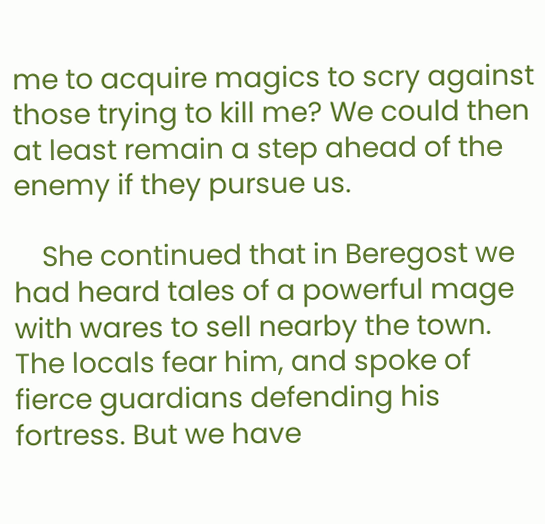me to acquire magics to scry against those trying to kill me? We could then at least remain a step ahead of the enemy if they pursue us.

    She continued that in Beregost we had heard tales of a powerful mage with wares to sell nearby the town. The locals fear him, and spoke of fierce guardians defending his fortress. But we have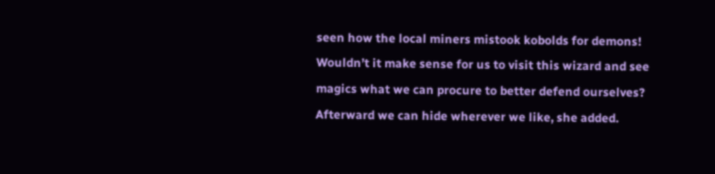seen how the local miners mistook kobolds for demons! Wouldn’t it make sense for us to visit this wizard and see magics what we can procure to better defend ourselves? Afterward we can hide wherever we like, she added.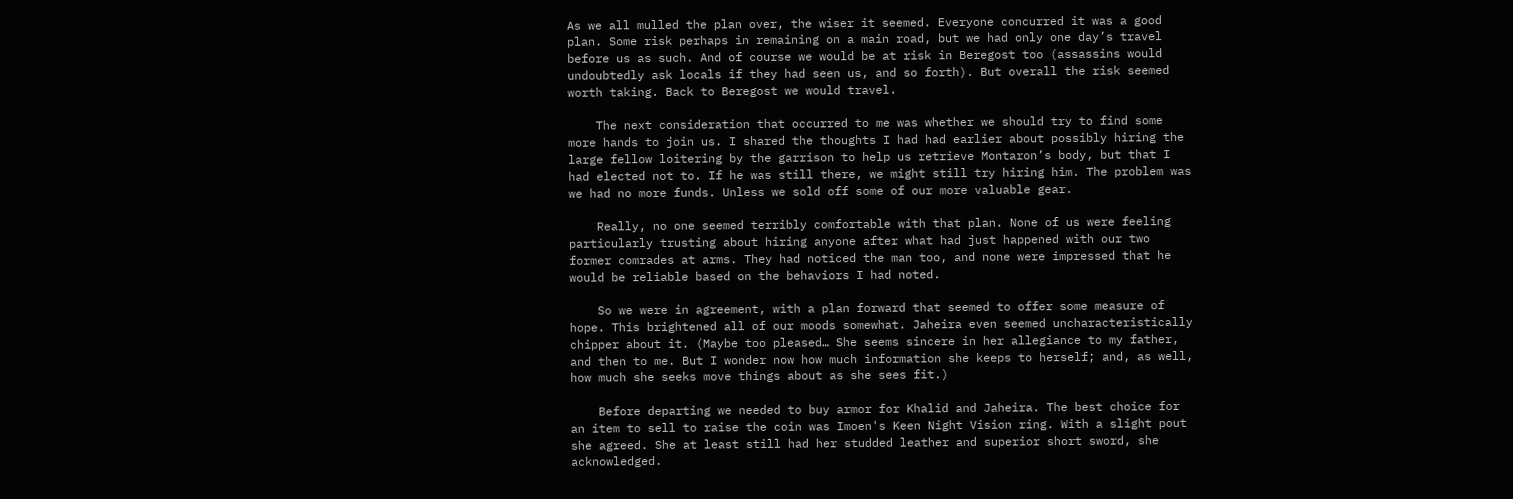As we all mulled the plan over, the wiser it seemed. Everyone concurred it was a good plan. Some risk perhaps in remaining on a main road, but we had only one day’s travel before us as such. And of course we would be at risk in Beregost too (assassins would undoubtedly ask locals if they had seen us, and so forth). But overall the risk seemed worth taking. Back to Beregost we would travel.

    The next consideration that occurred to me was whether we should try to find some more hands to join us. I shared the thoughts I had had earlier about possibly hiring the large fellow loitering by the garrison to help us retrieve Montaron’s body, but that I had elected not to. If he was still there, we might still try hiring him. The problem was we had no more funds. Unless we sold off some of our more valuable gear.

    Really, no one seemed terribly comfortable with that plan. None of us were feeling particularly trusting about hiring anyone after what had just happened with our two former comrades at arms. They had noticed the man too, and none were impressed that he would be reliable based on the behaviors I had noted.

    So we were in agreement, with a plan forward that seemed to offer some measure of hope. This brightened all of our moods somewhat. Jaheira even seemed uncharacteristically chipper about it. (Maybe too pleased… She seems sincere in her allegiance to my father, and then to me. But I wonder now how much information she keeps to herself; and, as well, how much she seeks move things about as she sees fit.)

    Before departing we needed to buy armor for Khalid and Jaheira. The best choice for an item to sell to raise the coin was Imoen's Keen Night Vision ring. With a slight pout she agreed. She at least still had her studded leather and superior short sword, she acknowledged.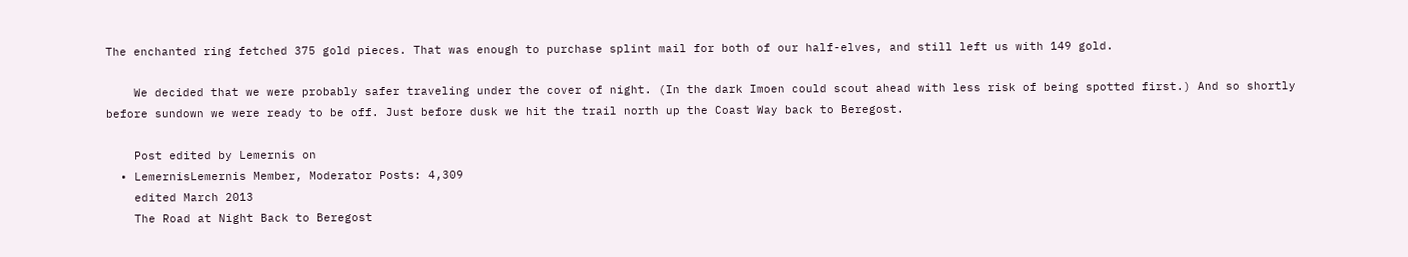The enchanted ring fetched 375 gold pieces. That was enough to purchase splint mail for both of our half-elves, and still left us with 149 gold.

    We decided that we were probably safer traveling under the cover of night. (In the dark Imoen could scout ahead with less risk of being spotted first.) And so shortly before sundown we were ready to be off. Just before dusk we hit the trail north up the Coast Way back to Beregost.

    Post edited by Lemernis on
  • LemernisLemernis Member, Moderator Posts: 4,309
    edited March 2013
    The Road at Night Back to Beregost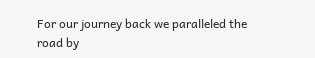For our journey back we paralleled the road by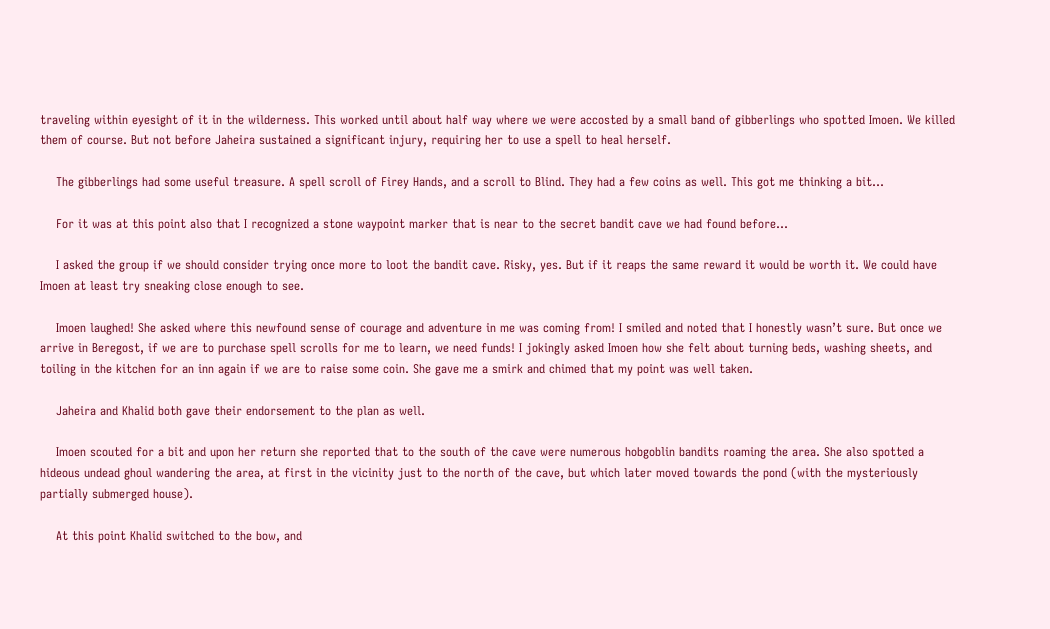traveling within eyesight of it in the wilderness. This worked until about half way where we were accosted by a small band of gibberlings who spotted Imoen. We killed them of course. But not before Jaheira sustained a significant injury, requiring her to use a spell to heal herself.

    The gibberlings had some useful treasure. A spell scroll of Firey Hands, and a scroll to Blind. They had a few coins as well. This got me thinking a bit…

    For it was at this point also that I recognized a stone waypoint marker that is near to the secret bandit cave we had found before…

    I asked the group if we should consider trying once more to loot the bandit cave. Risky, yes. But if it reaps the same reward it would be worth it. We could have Imoen at least try sneaking close enough to see.

    Imoen laughed! She asked where this newfound sense of courage and adventure in me was coming from! I smiled and noted that I honestly wasn’t sure. But once we arrive in Beregost, if we are to purchase spell scrolls for me to learn, we need funds! I jokingly asked Imoen how she felt about turning beds, washing sheets, and toiling in the kitchen for an inn again if we are to raise some coin. She gave me a smirk and chimed that my point was well taken.

    Jaheira and Khalid both gave their endorsement to the plan as well.

    Imoen scouted for a bit and upon her return she reported that to the south of the cave were numerous hobgoblin bandits roaming the area. She also spotted a hideous undead ghoul wandering the area, at first in the vicinity just to the north of the cave, but which later moved towards the pond (with the mysteriously partially submerged house).

    At this point Khalid switched to the bow, and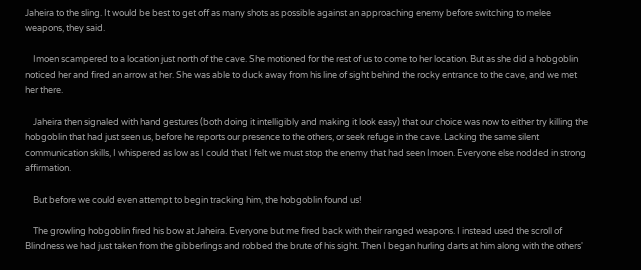Jaheira to the sling. It would be best to get off as many shots as possible against an approaching enemy before switching to melee weapons, they said.

    Imoen scampered to a location just north of the cave. She motioned for the rest of us to come to her location. But as she did a hobgoblin noticed her and fired an arrow at her. She was able to duck away from his line of sight behind the rocky entrance to the cave, and we met her there.

    Jaheira then signaled with hand gestures (both doing it intelligibly and making it look easy) that our choice was now to either try killing the hobgoblin that had just seen us, before he reports our presence to the others, or seek refuge in the cave. Lacking the same silent communication skills, I whispered as low as I could that I felt we must stop the enemy that had seen Imoen. Everyone else nodded in strong affirmation.

    But before we could even attempt to begin tracking him, the hobgoblin found us!

    The growling hobgoblin fired his bow at Jaheira. Everyone but me fired back with their ranged weapons. I instead used the scroll of Blindness we had just taken from the gibberlings and robbed the brute of his sight. Then I began hurling darts at him along with the others'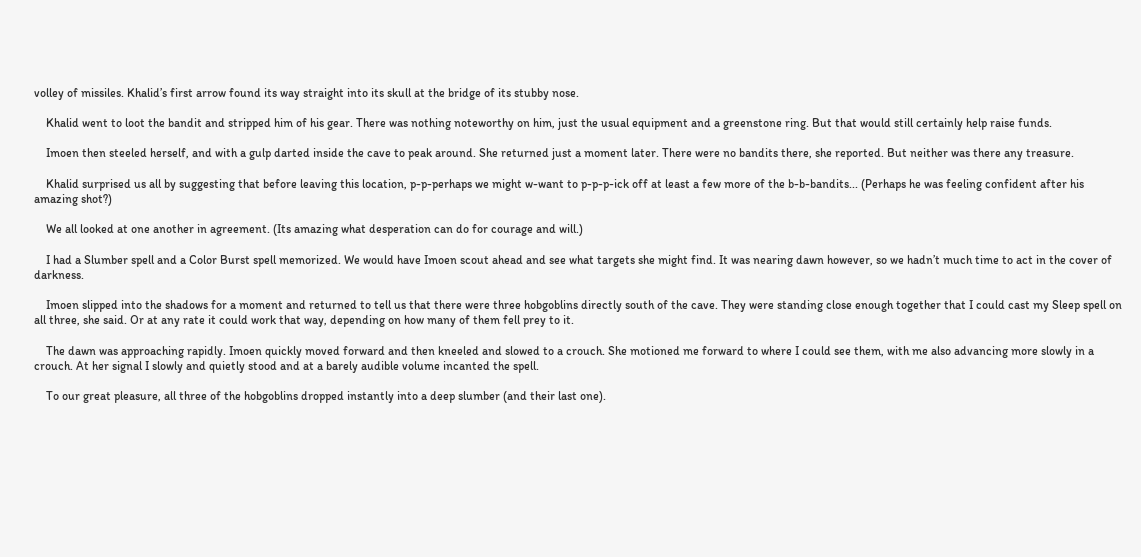volley of missiles. Khalid’s first arrow found its way straight into its skull at the bridge of its stubby nose.

    Khalid went to loot the bandit and stripped him of his gear. There was nothing noteworthy on him, just the usual equipment and a greenstone ring. But that would still certainly help raise funds.

    Imoen then steeled herself, and with a gulp darted inside the cave to peak around. She returned just a moment later. There were no bandits there, she reported. But neither was there any treasure.

    Khalid surprised us all by suggesting that before leaving this location, p-p-perhaps we might w-want to p-p-p-ick off at least a few more of the b-b-bandits... (Perhaps he was feeling confident after his amazing shot?)

    We all looked at one another in agreement. (Its amazing what desperation can do for courage and will.)

    I had a Slumber spell and a Color Burst spell memorized. We would have Imoen scout ahead and see what targets she might find. It was nearing dawn however, so we hadn’t much time to act in the cover of darkness.

    Imoen slipped into the shadows for a moment and returned to tell us that there were three hobgoblins directly south of the cave. They were standing close enough together that I could cast my Sleep spell on all three, she said. Or at any rate it could work that way, depending on how many of them fell prey to it.

    The dawn was approaching rapidly. Imoen quickly moved forward and then kneeled and slowed to a crouch. She motioned me forward to where I could see them, with me also advancing more slowly in a crouch. At her signal I slowly and quietly stood and at a barely audible volume incanted the spell.

    To our great pleasure, all three of the hobgoblins dropped instantly into a deep slumber (and their last one).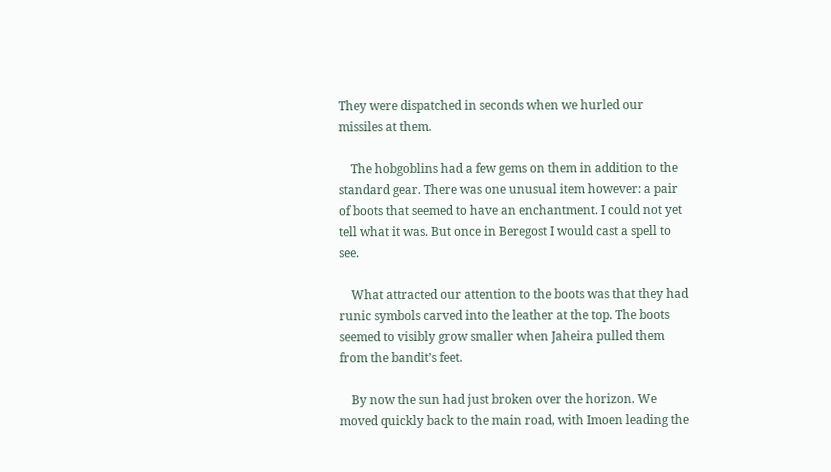They were dispatched in seconds when we hurled our missiles at them.

    The hobgoblins had a few gems on them in addition to the standard gear. There was one unusual item however: a pair of boots that seemed to have an enchantment. I could not yet tell what it was. But once in Beregost I would cast a spell to see.

    What attracted our attention to the boots was that they had runic symbols carved into the leather at the top. The boots seemed to visibly grow smaller when Jaheira pulled them from the bandit’s feet.

    By now the sun had just broken over the horizon. We moved quickly back to the main road, with Imoen leading the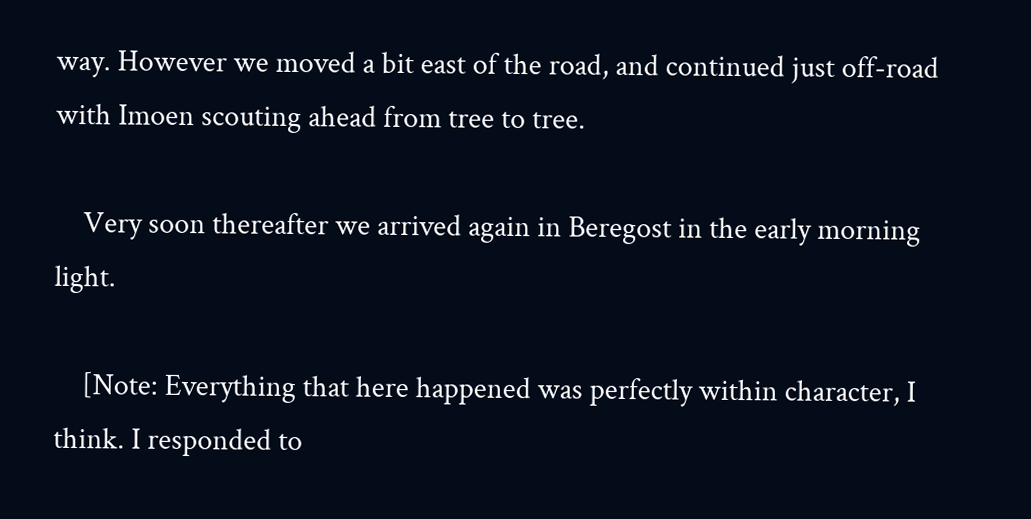way. However we moved a bit east of the road, and continued just off-road with Imoen scouting ahead from tree to tree.

    Very soon thereafter we arrived again in Beregost in the early morning light.

    [Note: Everything that here happened was perfectly within character, I think. I responded to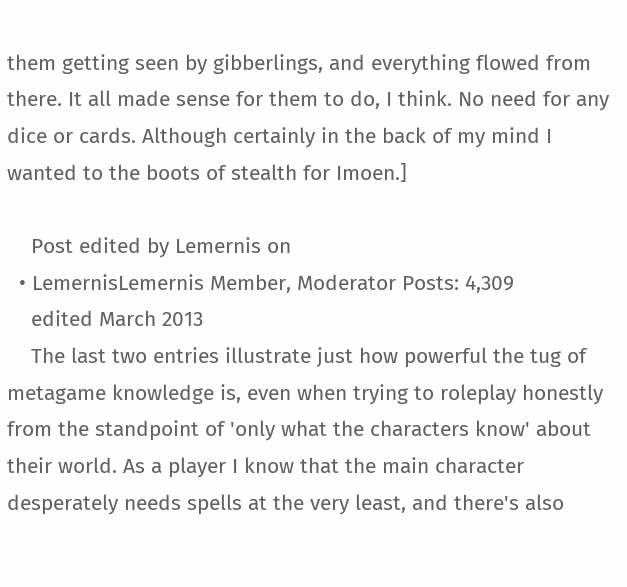them getting seen by gibberlings, and everything flowed from there. It all made sense for them to do, I think. No need for any dice or cards. Although certainly in the back of my mind I wanted to the boots of stealth for Imoen.]

    Post edited by Lemernis on
  • LemernisLemernis Member, Moderator Posts: 4,309
    edited March 2013
    The last two entries illustrate just how powerful the tug of metagame knowledge is, even when trying to roleplay honestly from the standpoint of 'only what the characters know' about their world. As a player I know that the main character desperately needs spells at the very least, and there's also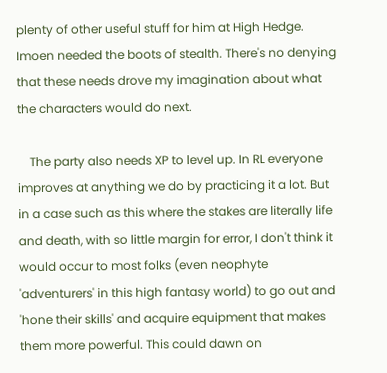plenty of other useful stuff for him at High Hedge. Imoen needed the boots of stealth. There's no denying that these needs drove my imagination about what the characters would do next.

    The party also needs XP to level up. In RL everyone improves at anything we do by practicing it a lot. But in a case such as this where the stakes are literally life and death, with so little margin for error, I don't think it would occur to most folks (even neophyte 'adventurers' in this high fantasy world) to go out and 'hone their skills' and acquire equipment that makes them more powerful. This could dawn on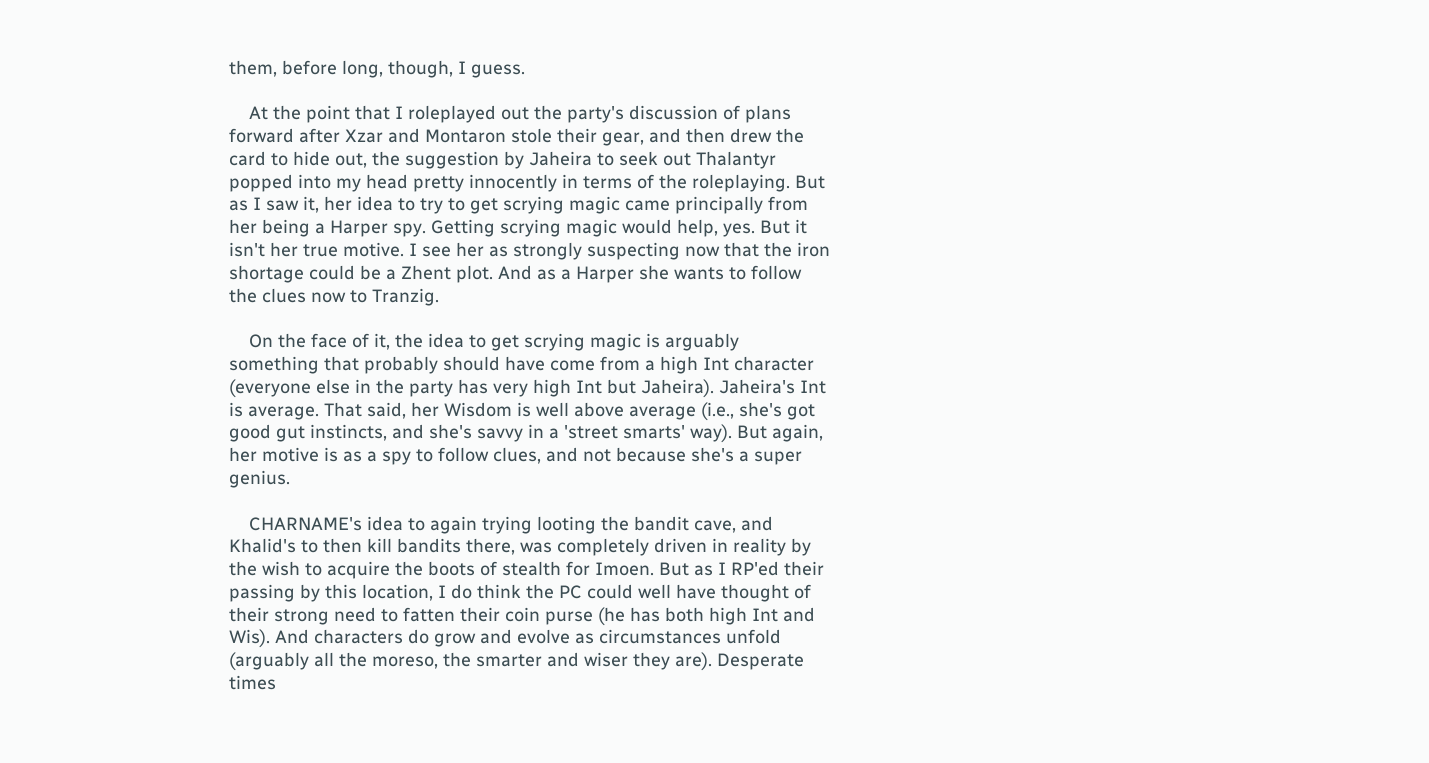them, before long, though, I guess.

    At the point that I roleplayed out the party's discussion of plans forward after Xzar and Montaron stole their gear, and then drew the card to hide out, the suggestion by Jaheira to seek out Thalantyr popped into my head pretty innocently in terms of the roleplaying. But as I saw it, her idea to try to get scrying magic came principally from her being a Harper spy. Getting scrying magic would help, yes. But it isn't her true motive. I see her as strongly suspecting now that the iron shortage could be a Zhent plot. And as a Harper she wants to follow the clues now to Tranzig.

    On the face of it, the idea to get scrying magic is arguably something that probably should have come from a high Int character (everyone else in the party has very high Int but Jaheira). Jaheira's Int is average. That said, her Wisdom is well above average (i.e., she's got good gut instincts, and she's savvy in a 'street smarts' way). But again, her motive is as a spy to follow clues, and not because she's a super genius.

    CHARNAME's idea to again trying looting the bandit cave, and Khalid's to then kill bandits there, was completely driven in reality by the wish to acquire the boots of stealth for Imoen. But as I RP'ed their passing by this location, I do think the PC could well have thought of their strong need to fatten their coin purse (he has both high Int and Wis). And characters do grow and evolve as circumstances unfold (arguably all the moreso, the smarter and wiser they are). Desperate times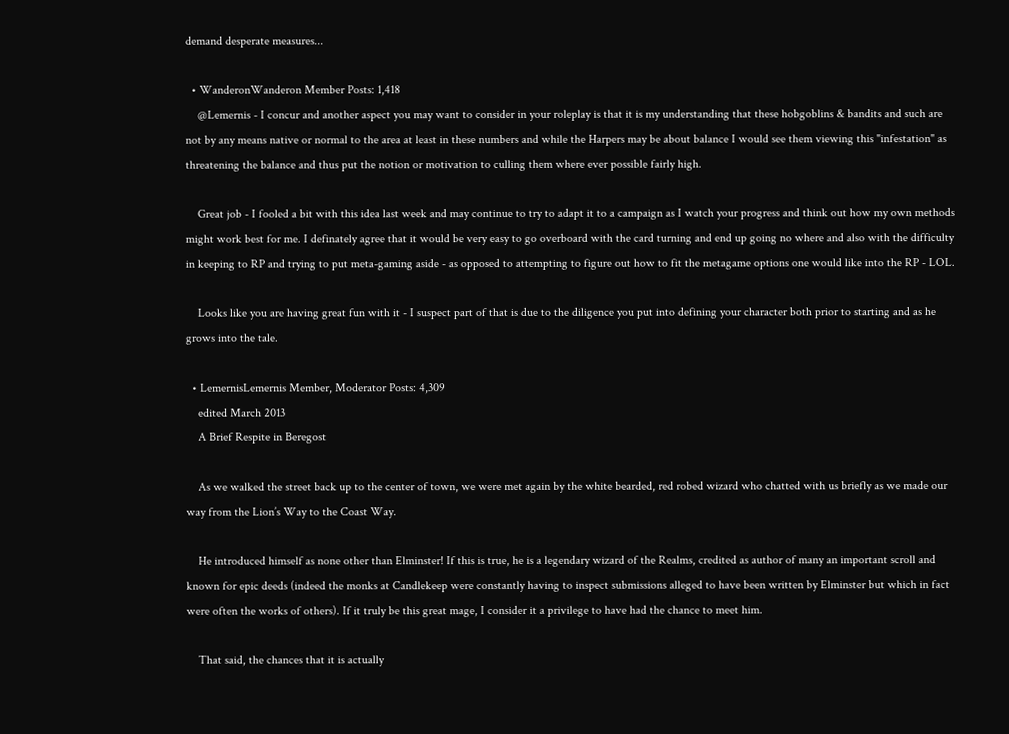demand desperate measures...

  • WanderonWanderon Member Posts: 1,418
    @Lemernis - I concur and another aspect you may want to consider in your roleplay is that it is my understanding that these hobgoblins & bandits and such are not by any means native or normal to the area at least in these numbers and while the Harpers may be about balance I would see them viewing this "infestation" as threatening the balance and thus put the notion or motivation to culling them where ever possible fairly high.

    Great job - I fooled a bit with this idea last week and may continue to try to adapt it to a campaign as I watch your progress and think out how my own methods might work best for me. I definately agree that it would be very easy to go overboard with the card turning and end up going no where and also with the difficulty in keeping to RP and trying to put meta-gaming aside - as opposed to attempting to figure out how to fit the metagame options one would like into the RP - LOL.

    Looks like you are having great fun with it - I suspect part of that is due to the diligence you put into defining your character both prior to starting and as he grows into the tale.

  • LemernisLemernis Member, Moderator Posts: 4,309
    edited March 2013
    A Brief Respite in Beregost

    As we walked the street back up to the center of town, we were met again by the white bearded, red robed wizard who chatted with us briefly as we made our way from the Lion’s Way to the Coast Way.

    He introduced himself as none other than Elminster! If this is true, he is a legendary wizard of the Realms, credited as author of many an important scroll and known for epic deeds (indeed the monks at Candlekeep were constantly having to inspect submissions alleged to have been written by Elminster but which in fact were often the works of others). If it truly be this great mage, I consider it a privilege to have had the chance to meet him.

    That said, the chances that it is actually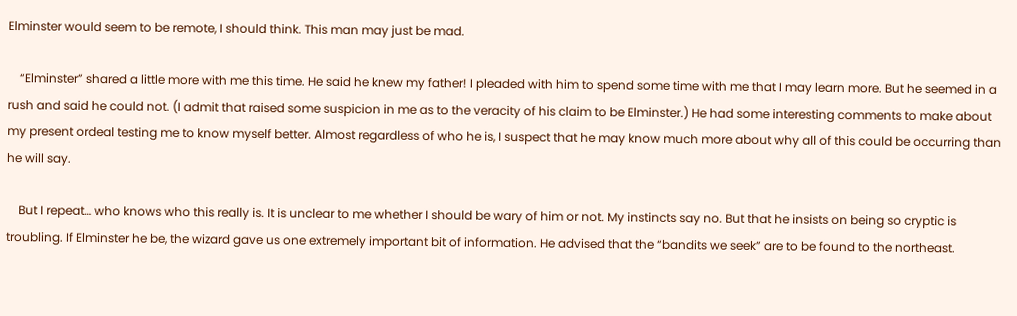Elminster would seem to be remote, I should think. This man may just be mad.

    “Elminster” shared a little more with me this time. He said he knew my father! I pleaded with him to spend some time with me that I may learn more. But he seemed in a rush and said he could not. (I admit that raised some suspicion in me as to the veracity of his claim to be Elminster.) He had some interesting comments to make about my present ordeal testing me to know myself better. Almost regardless of who he is, I suspect that he may know much more about why all of this could be occurring than he will say.

    But I repeat… who knows who this really is. It is unclear to me whether I should be wary of him or not. My instincts say no. But that he insists on being so cryptic is troubling. If Elminster he be, the wizard gave us one extremely important bit of information. He advised that the “bandits we seek” are to be found to the northeast.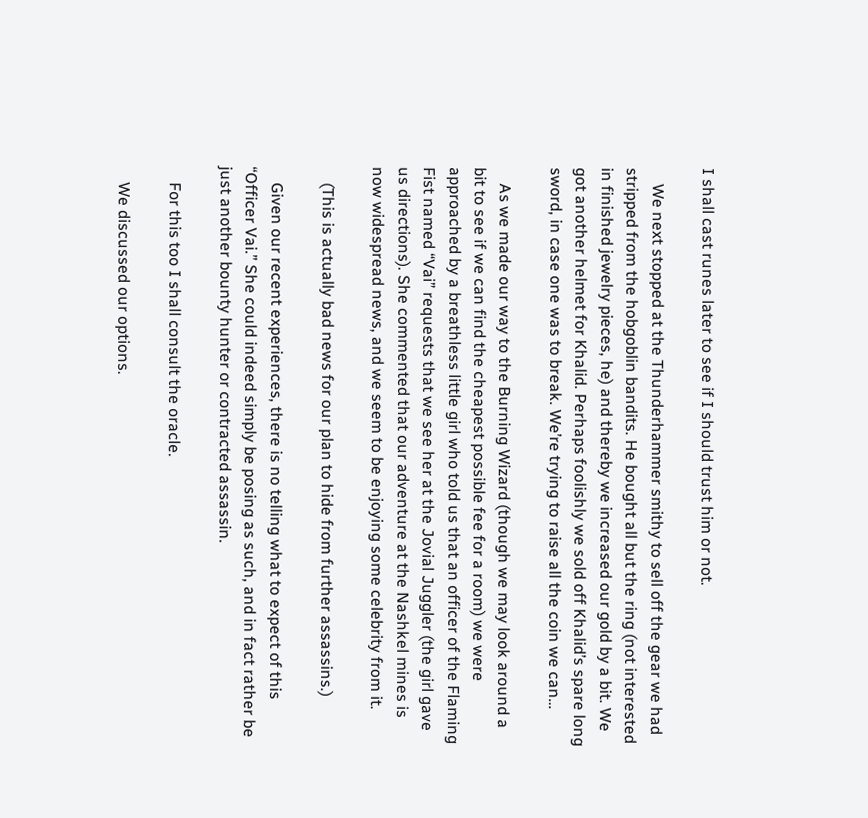I shall cast runes later to see if I should trust him or not.

    We next stopped at the Thunderhammer smithy to sell off the gear we had stripped from the hobgoblin bandits. He bought all but the ring (not interested in finished jewelry pieces, he) and thereby we increased our gold by a bit. We got another helmet for Khalid. Perhaps foolishly we sold off Khalid’s spare long sword, in case one was to break. We’re trying to raise all the coin we can…

    As we made our way to the Burning Wizard (though we may look around a bit to see if we can find the cheapest possible fee for a room) we were approached by a breathless little girl who told us that an officer of the Flaming Fist named “Vai” requests that we see her at the Jovial Juggler (the girl gave us directions). She commented that our adventure at the Nashkel mines is now widespread news, and we seem to be enjoying some celebrity from it.

    (This is actually bad news for our plan to hide from further assassins.)

    Given our recent experiences, there is no telling what to expect of this “Officer Vai.” She could indeed simply be posing as such, and in fact rather be just another bounty hunter or contracted assassin.

    For this too I shall consult the oracle.

    We discussed our options.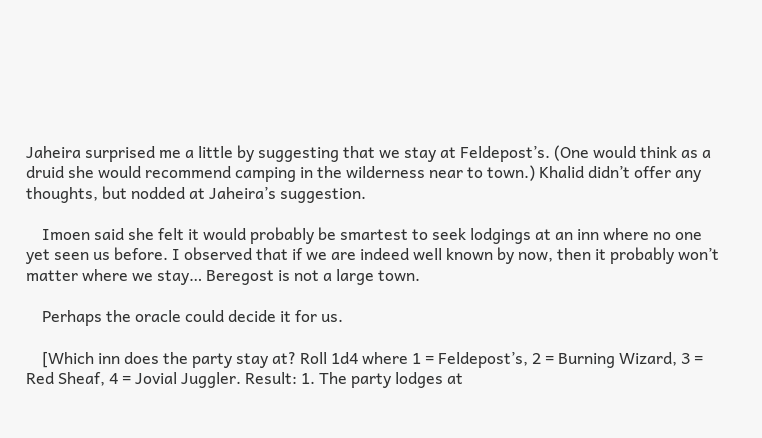Jaheira surprised me a little by suggesting that we stay at Feldepost’s. (One would think as a druid she would recommend camping in the wilderness near to town.) Khalid didn’t offer any thoughts, but nodded at Jaheira’s suggestion.

    Imoen said she felt it would probably be smartest to seek lodgings at an inn where no one yet seen us before. I observed that if we are indeed well known by now, then it probably won’t matter where we stay… Beregost is not a large town.

    Perhaps the oracle could decide it for us.

    [Which inn does the party stay at? Roll 1d4 where 1 = Feldepost’s, 2 = Burning Wizard, 3 = Red Sheaf, 4 = Jovial Juggler. Result: 1. The party lodges at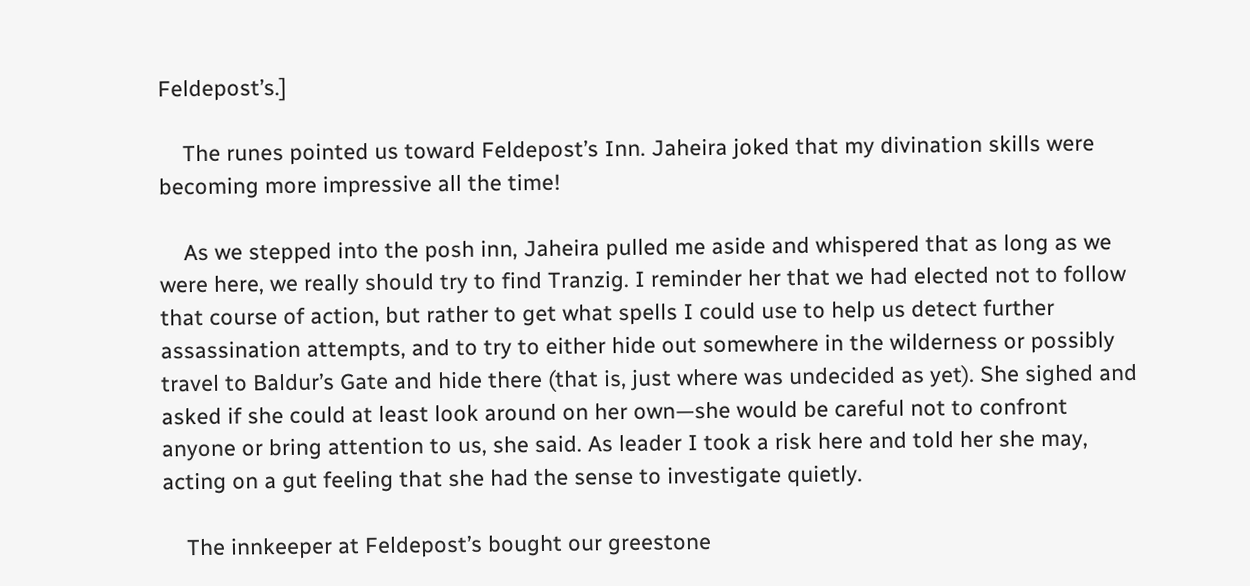Feldepost’s.]

    The runes pointed us toward Feldepost’s Inn. Jaheira joked that my divination skills were becoming more impressive all the time!

    As we stepped into the posh inn, Jaheira pulled me aside and whispered that as long as we were here, we really should try to find Tranzig. I reminder her that we had elected not to follow that course of action, but rather to get what spells I could use to help us detect further assassination attempts, and to try to either hide out somewhere in the wilderness or possibly travel to Baldur’s Gate and hide there (that is, just where was undecided as yet). She sighed and asked if she could at least look around on her own—she would be careful not to confront anyone or bring attention to us, she said. As leader I took a risk here and told her she may, acting on a gut feeling that she had the sense to investigate quietly.

    The innkeeper at Feldepost’s bought our greestone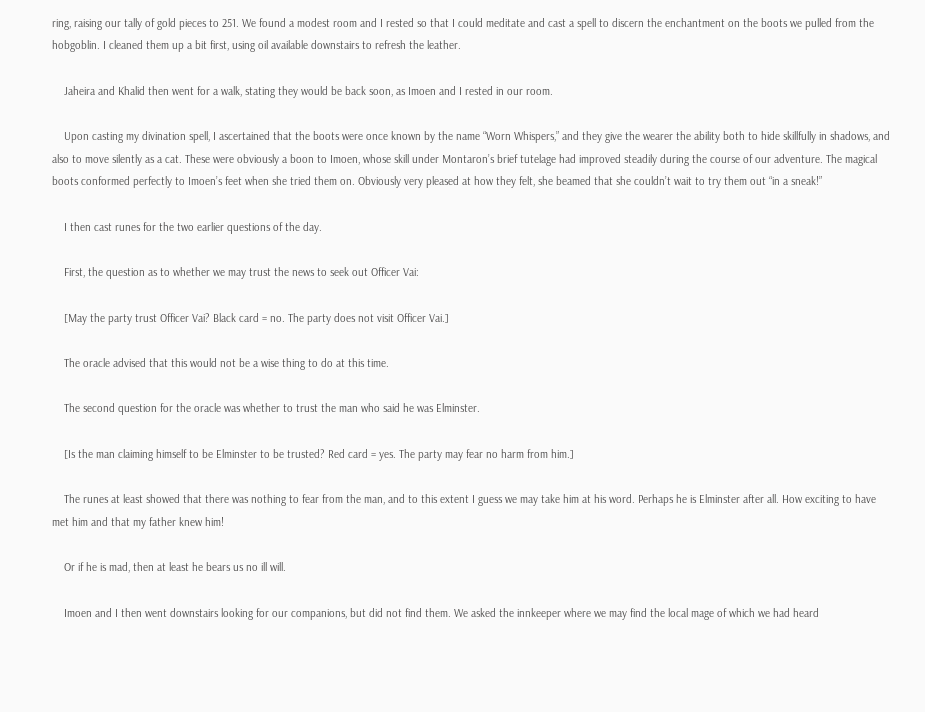ring, raising our tally of gold pieces to 251. We found a modest room and I rested so that I could meditate and cast a spell to discern the enchantment on the boots we pulled from the hobgoblin. I cleaned them up a bit first, using oil available downstairs to refresh the leather.

    Jaheira and Khalid then went for a walk, stating they would be back soon, as Imoen and I rested in our room.

    Upon casting my divination spell, I ascertained that the boots were once known by the name “Worn Whispers,” and they give the wearer the ability both to hide skillfully in shadows, and also to move silently as a cat. These were obviously a boon to Imoen, whose skill under Montaron’s brief tutelage had improved steadily during the course of our adventure. The magical boots conformed perfectly to Imoen’s feet when she tried them on. Obviously very pleased at how they felt, she beamed that she couldn’t wait to try them out “in a sneak!”

    I then cast runes for the two earlier questions of the day.

    First, the question as to whether we may trust the news to seek out Officer Vai:

    [May the party trust Officer Vai? Black card = no. The party does not visit Officer Vai.]

    The oracle advised that this would not be a wise thing to do at this time.

    The second question for the oracle was whether to trust the man who said he was Elminster.

    [Is the man claiming himself to be Elminster to be trusted? Red card = yes. The party may fear no harm from him.]

    The runes at least showed that there was nothing to fear from the man, and to this extent I guess we may take him at his word. Perhaps he is Elminster after all. How exciting to have met him and that my father knew him!

    Or if he is mad, then at least he bears us no ill will.

    Imoen and I then went downstairs looking for our companions, but did not find them. We asked the innkeeper where we may find the local mage of which we had heard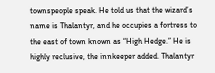townspeople speak. He told us that the wizard’s name is Thalantyr, and he occupies a fortress to the east of town known as “High Hedge.” He is highly reclusive, the innkeeper added. Thalantyr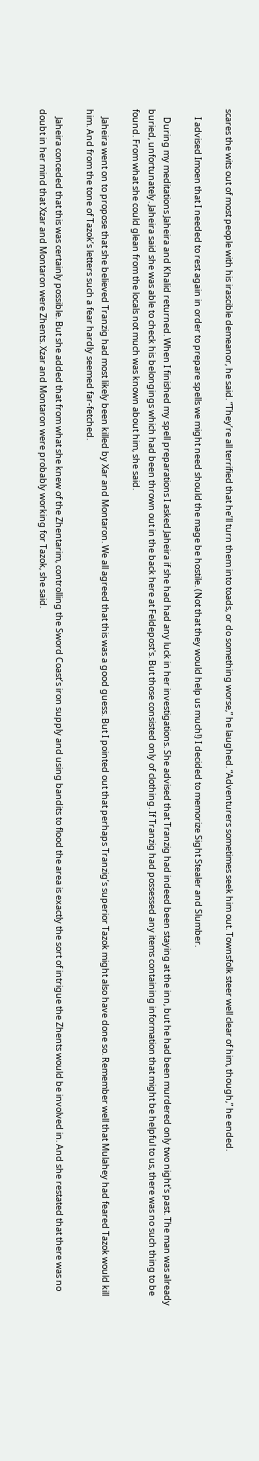scares the wits out of most people with his irascible demeanor, he said. “They’re all terrified that he’ll turn them into toads, or do something worse,” he laughed. “Adventurers sometimes seek him out. Townsfolk steer well clear of him, though,” he ended.

    I advised Imoen that I needed to rest again in order to prepare spells we might need should the mage be hostile. (Not that they would help us much!) I decided to memorize Sight Stealer and Slumber.

    During my meditations Jaheira and Khalid returned. When I finished my spell preparations I asked Jaheira if she had had any luck in her investigations. She advised that Tranzig had indeed been staying at the inn, but he had been murdered only two night's past. The man was already buried, unfortunately. Jaheira said she was able to check his belongings which had been thrown out in the back here at Feldepost's. But those consisted only of clothing. If Tranzig had possessed any items containing information that might be helpful to us, there was no such thing to be found. From what she could glean from the locals not much was known about him, she said.

    Jaheira went on to propose that she believed Tranzig had most likely been killed by Xar and Montaron. We all agreed that this was a good guess. But I pointed out that perhaps Tranzig’s superior Tazok might also have done so. Remember well that Mulahey had feared Tazok would kill him. And from the tone of Tazok’s letters such a fear hardly seemed far-fetched.

    Jaheira conceded that this was certainly possible. But she added that from what she knew of the Zhentarim, controlling the Sword Coast’s iron supply and using bandits to flood the area is exactly the sort of intrigue the Zhents would be involved in. And she restated that there was no doubt in her mind that Xzar and Montaron were Zhents. Xzar and Montaron were probably working for Tazok, she said.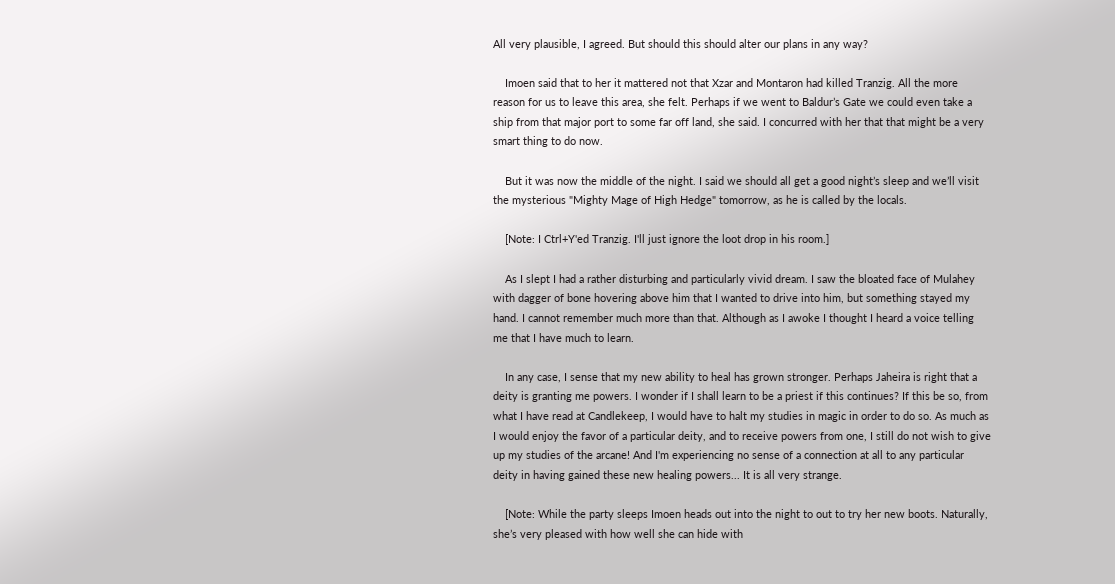All very plausible, I agreed. But should this should alter our plans in any way?

    Imoen said that to her it mattered not that Xzar and Montaron had killed Tranzig. All the more reason for us to leave this area, she felt. Perhaps if we went to Baldur’s Gate we could even take a ship from that major port to some far off land, she said. I concurred with her that that might be a very smart thing to do now.

    But it was now the middle of the night. I said we should all get a good night’s sleep and we’ll visit the mysterious "Mighty Mage of High Hedge" tomorrow, as he is called by the locals.

    [Note: I Ctrl+Y'ed Tranzig. I'll just ignore the loot drop in his room.]

    As I slept I had a rather disturbing and particularly vivid dream. I saw the bloated face of Mulahey with dagger of bone hovering above him that I wanted to drive into him, but something stayed my hand. I cannot remember much more than that. Although as I awoke I thought I heard a voice telling me that I have much to learn.

    In any case, I sense that my new ability to heal has grown stronger. Perhaps Jaheira is right that a deity is granting me powers. I wonder if I shall learn to be a priest if this continues? If this be so, from what I have read at Candlekeep, I would have to halt my studies in magic in order to do so. As much as I would enjoy the favor of a particular deity, and to receive powers from one, I still do not wish to give up my studies of the arcane! And I'm experiencing no sense of a connection at all to any particular deity in having gained these new healing powers... It is all very strange.

    [Note: While the party sleeps Imoen heads out into the night to out to try her new boots. Naturally, she’s very pleased with how well she can hide with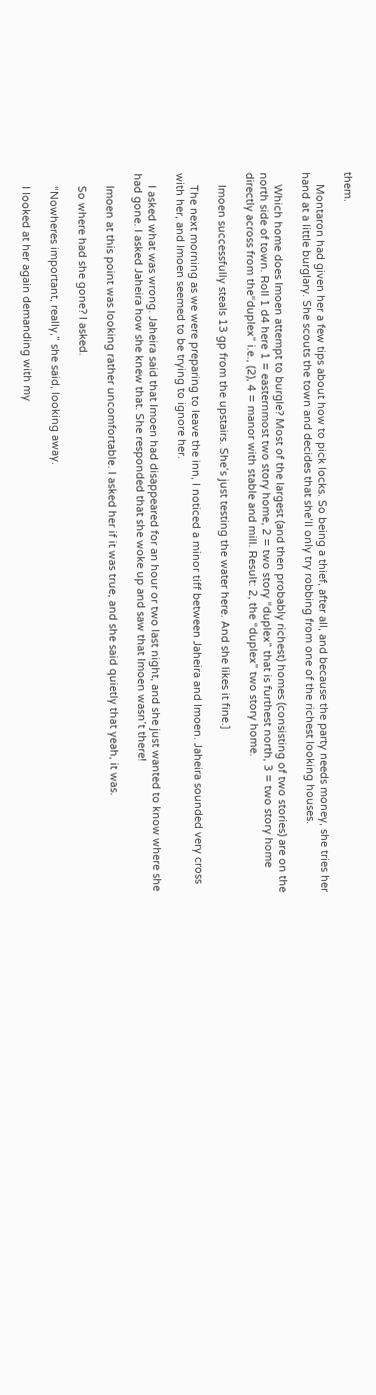them.

    Montaron had given her a few tips about how to pick locks. So being a thief, after all, and because the party needs money, she tries her hand at a little burglary. She scouts the town and decides that she’ll only try robbing from one of the richest looking houses.

    Which home does Imoen attempt to burgle? Most of the largest (and then probably richest) homes (consisting of two stories) are on the north side of town. Roll 1 d4 here 1 = easternmost two story home, 2 = two story “duplex” that is furthest north, 3 = two story home directly across from the“duplex” i.e., (2), 4 = manor with stable and mill. Result: 2, the “duplex” two story home.

    Imoen successfully steals 13 gp from the upstairs. She’s just testing the water here. And she likes it fine.]

    The next morning as we were preparing to leave the inn, I noticed a minor tiff between Jaheira and Imoen. Jaheira sounded very cross with her, and Imoen seemed to be trying to ignore her.

    I asked what was wrong. Jaheira said that Imoen had disappeared for an hour or two last night, and she just wanted to know where she had gone. I asked Jaheira how she knew that. She responded that she woke up and saw that Imoen wasn’t there!

    Imoen at this point was looking rather uncomfortable. I asked her if it was true, and she said quietly that yeah, it was.

    So where had she gone? I asked.

    “Nowheres important, really,” she said, looking away.

    I looked at her again demanding with my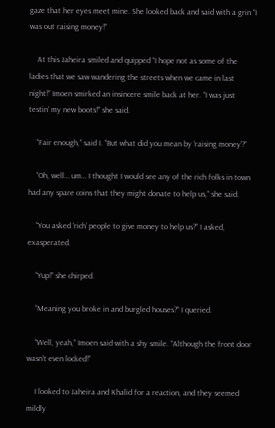gaze that her eyes meet mine. She looked back and said with a grin “I was out raising money!”

    At this Jaheira smiled and quipped “I hope not as some of the ladies that we saw wandering the streets when we came in last night!” Imoen smirked an insincere smile back at her. “I was just testin’ my new boots!” she said.

    “Fair enough,” said I. “But what did you mean by ‘raising money’?”

    “Oh, well… um… I thought I would see any of the rich folks in town had any spare coins that they might donate to help us,” she said.

    “You asked ‘rich’ people to give money to help us?” I asked, exasperated.

    “Yup!” she chirped.

    “Meaning you broke in and burgled houses?” I queried.

    “Well, yeah,” Imoen said with a shy smile. “Although the front door wasn’t even locked!”

    I looked to Jaheira and Khalid for a reaction, and they seemed mildly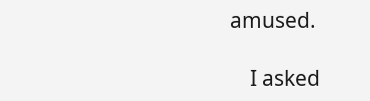amused.

    I asked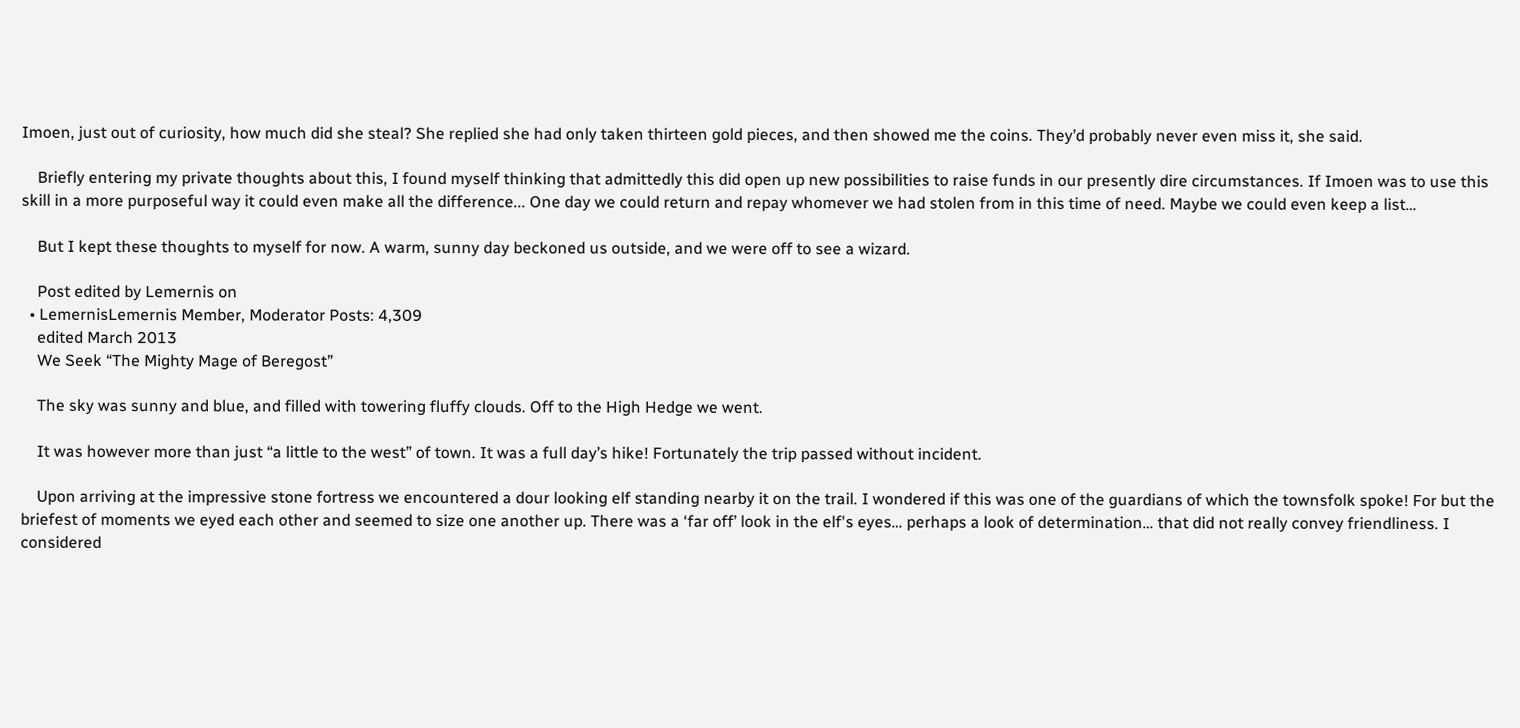Imoen, just out of curiosity, how much did she steal? She replied she had only taken thirteen gold pieces, and then showed me the coins. They’d probably never even miss it, she said.

    Briefly entering my private thoughts about this, I found myself thinking that admittedly this did open up new possibilities to raise funds in our presently dire circumstances. If Imoen was to use this skill in a more purposeful way it could even make all the difference... One day we could return and repay whomever we had stolen from in this time of need. Maybe we could even keep a list…

    But I kept these thoughts to myself for now. A warm, sunny day beckoned us outside, and we were off to see a wizard.

    Post edited by Lemernis on
  • LemernisLemernis Member, Moderator Posts: 4,309
    edited March 2013
    We Seek “The Mighty Mage of Beregost”

    The sky was sunny and blue, and filled with towering fluffy clouds. Off to the High Hedge we went.

    It was however more than just “a little to the west” of town. It was a full day’s hike! Fortunately the trip passed without incident.

    Upon arriving at the impressive stone fortress we encountered a dour looking elf standing nearby it on the trail. I wondered if this was one of the guardians of which the townsfolk spoke! For but the briefest of moments we eyed each other and seemed to size one another up. There was a ‘far off’ look in the elf's eyes… perhaps a look of determination… that did not really convey friendliness. I considered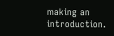making an introduction.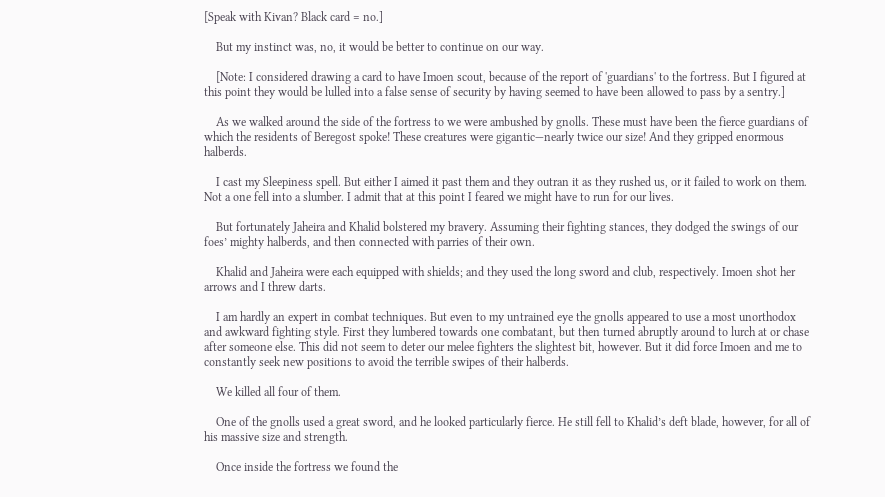[Speak with Kivan? Black card = no.]

    But my instinct was, no, it would be better to continue on our way.

    [Note: I considered drawing a card to have Imoen scout, because of the report of 'guardians' to the fortress. But I figured at this point they would be lulled into a false sense of security by having seemed to have been allowed to pass by a sentry.]

    As we walked around the side of the fortress to we were ambushed by gnolls. These must have been the fierce guardians of which the residents of Beregost spoke! These creatures were gigantic—nearly twice our size! And they gripped enormous halberds.

    I cast my Sleepiness spell. But either I aimed it past them and they outran it as they rushed us, or it failed to work on them. Not a one fell into a slumber. I admit that at this point I feared we might have to run for our lives.

    But fortunately Jaheira and Khalid bolstered my bravery. Assuming their fighting stances, they dodged the swings of our foes’ mighty halberds, and then connected with parries of their own.

    Khalid and Jaheira were each equipped with shields; and they used the long sword and club, respectively. Imoen shot her arrows and I threw darts.

    I am hardly an expert in combat techniques. But even to my untrained eye the gnolls appeared to use a most unorthodox and awkward fighting style. First they lumbered towards one combatant, but then turned abruptly around to lurch at or chase after someone else. This did not seem to deter our melee fighters the slightest bit, however. But it did force Imoen and me to constantly seek new positions to avoid the terrible swipes of their halberds.

    We killed all four of them.

    One of the gnolls used a great sword, and he looked particularly fierce. He still fell to Khalid’s deft blade, however, for all of his massive size and strength.

    Once inside the fortress we found the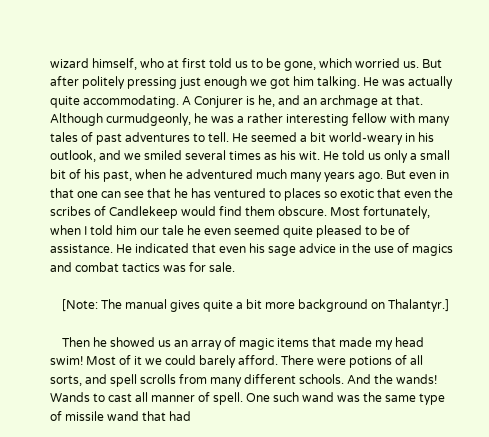wizard himself, who at first told us to be gone, which worried us. But after politely pressing just enough we got him talking. He was actually quite accommodating. A Conjurer is he, and an archmage at that. Although curmudgeonly, he was a rather interesting fellow with many tales of past adventures to tell. He seemed a bit world-weary in his outlook, and we smiled several times as his wit. He told us only a small bit of his past, when he adventured much many years ago. But even in that one can see that he has ventured to places so exotic that even the scribes of Candlekeep would find them obscure. Most fortunately, when I told him our tale he even seemed quite pleased to be of assistance. He indicated that even his sage advice in the use of magics and combat tactics was for sale.

    [Note: The manual gives quite a bit more background on Thalantyr.]

    Then he showed us an array of magic items that made my head swim! Most of it we could barely afford. There were potions of all sorts, and spell scrolls from many different schools. And the wands! Wands to cast all manner of spell. One such wand was the same type of missile wand that had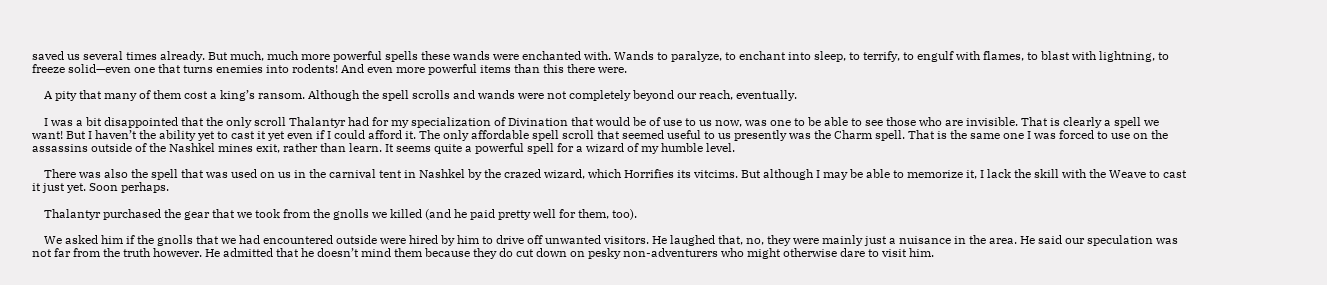saved us several times already. But much, much more powerful spells these wands were enchanted with. Wands to paralyze, to enchant into sleep, to terrify, to engulf with flames, to blast with lightning, to freeze solid—even one that turns enemies into rodents! And even more powerful items than this there were.

    A pity that many of them cost a king’s ransom. Although the spell scrolls and wands were not completely beyond our reach, eventually.

    I was a bit disappointed that the only scroll Thalantyr had for my specialization of Divination that would be of use to us now, was one to be able to see those who are invisible. That is clearly a spell we want! But I haven’t the ability yet to cast it yet even if I could afford it. The only affordable spell scroll that seemed useful to us presently was the Charm spell. That is the same one I was forced to use on the assassins outside of the Nashkel mines exit, rather than learn. It seems quite a powerful spell for a wizard of my humble level.

    There was also the spell that was used on us in the carnival tent in Nashkel by the crazed wizard, which Horrifies its vitcims. But although I may be able to memorize it, I lack the skill with the Weave to cast it just yet. Soon perhaps.

    Thalantyr purchased the gear that we took from the gnolls we killed (and he paid pretty well for them, too).

    We asked him if the gnolls that we had encountered outside were hired by him to drive off unwanted visitors. He laughed that, no, they were mainly just a nuisance in the area. He said our speculation was not far from the truth however. He admitted that he doesn’t mind them because they do cut down on pesky non-adventurers who might otherwise dare to visit him.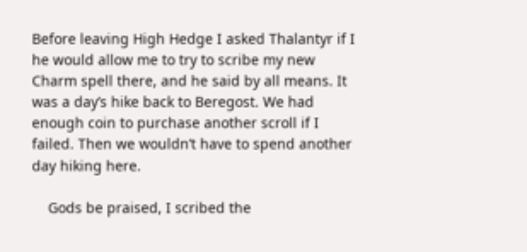Before leaving High Hedge I asked Thalantyr if I he would allow me to try to scribe my new Charm spell there, and he said by all means. It was a day’s hike back to Beregost. We had enough coin to purchase another scroll if I failed. Then we wouldn’t have to spend another day hiking here.

    Gods be praised, I scribed the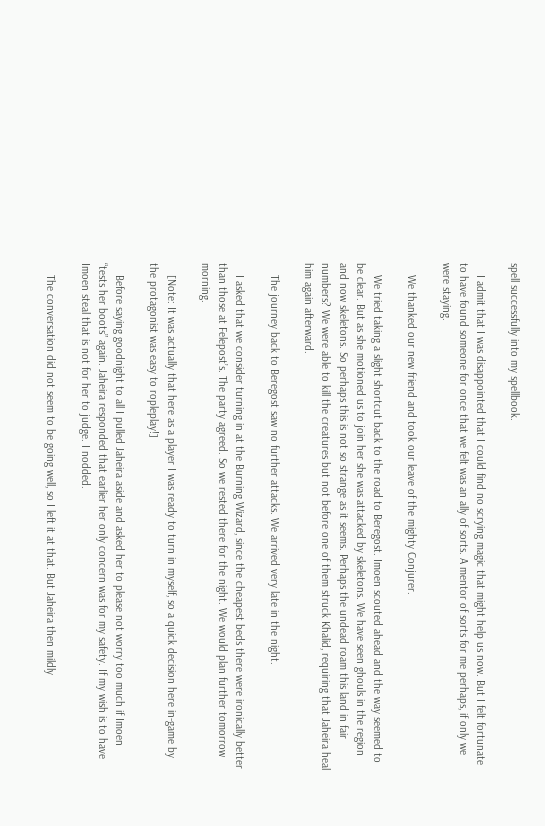spell successfully into my spellbook.

    I admit that I was disappointed that I could find no scrying magic that might help us now. But I felt fortunate to have found someone for once that we felt was an ally of sorts. A mentor of sorts for me perhaps, if only we were staying.

    We thanked our new friend and took our leave of the mighty Conjurer.

    We tried taking a slight shortcut back to the road to Beregost. Imoen scouted ahead and the way seemed to be clear. But as she motioned us to join her she was attacked by skeletons. We have seen ghouls in the region and now skeletons. So perhaps this is not so strange as it seems. Perhaps the undead roam this land in fair numbers? We were able to kill the creatures but not before one of them struck Khalid, requiring that Jaheira heal him again afterward.

    The journey back to Beregost saw no further attacks. We arrived very late in the night.

    I asked that we consider turning in at the Burning Wizard, since the cheapest beds there were ironically better than those at Felepost’s. The party agreed. So we rested there for the night. We would plan further tomorrow morning.

    [Note: It was actually that here as a player I was ready to turn in myself, so a quick decision here in-game by the protagonist was easy to ropleplay!]

    Before saying goodnight to all I pulled Jaheira aside and asked her to please not worry too much if Imoen “tests her boots” again. Jaheira responded that earlier her only concern was for my safety. If my wish is to have Imoen steal that is not for her to judge. I nodded.

    The conversation did not seem to be going well, so I left it at that. But Jaheira then mildly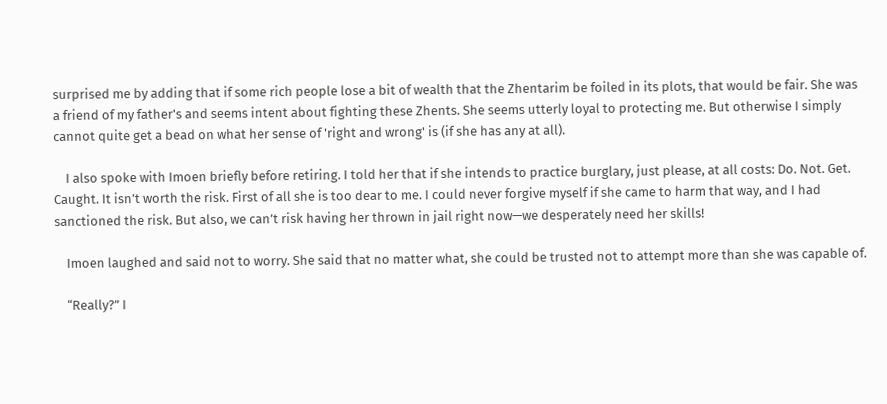surprised me by adding that if some rich people lose a bit of wealth that the Zhentarim be foiled in its plots, that would be fair. She was a friend of my father's and seems intent about fighting these Zhents. She seems utterly loyal to protecting me. But otherwise I simply cannot quite get a bead on what her sense of 'right and wrong' is (if she has any at all).

    I also spoke with Imoen briefly before retiring. I told her that if she intends to practice burglary, just please, at all costs: Do. Not. Get. Caught. It isn’t worth the risk. First of all she is too dear to me. I could never forgive myself if she came to harm that way, and I had sanctioned the risk. But also, we can’t risk having her thrown in jail right now—we desperately need her skills!

    Imoen laughed and said not to worry. She said that no matter what, she could be trusted not to attempt more than she was capable of.

    “Really?” I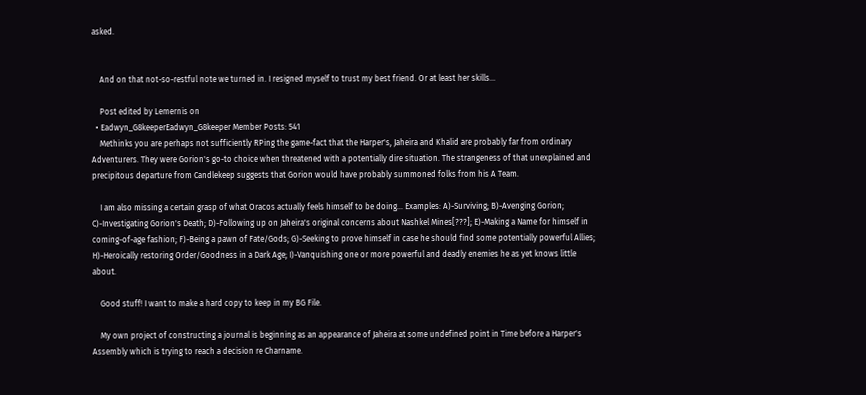asked.


    And on that not-so-restful note we turned in. I resigned myself to trust my best friend. Or at least her skills...

    Post edited by Lemernis on
  • Eadwyn_G8keeperEadwyn_G8keeper Member Posts: 541
    Methinks you are perhaps not sufficiently RPing the game-fact that the Harper's, Jaheira and Khalid are probably far from ordinary Adventurers. They were Gorion's go-to choice when threatened with a potentially dire situation. The strangeness of that unexplained and precipitous departure from Candlekeep suggests that Gorion would have probably summoned folks from his A Team.

    I am also missing a certain grasp of what Oracos actually feels himself to be doing... Examples: A)-Surviving; B)-Avenging Gorion; C)-Investigating Gorion's Death; D)-Following up on Jaheira's original concerns about Nashkel Mines[???]; E)-Making a Name for himself in coming-of-age fashion; F)-Being a pawn of Fate/Gods; G)-Seeking to prove himself in case he should find some potentially powerful Allies; H)-Heroically restoring Order/Goodness in a Dark Age; I)-Vanquishing one or more powerful and deadly enemies he as yet knows little about.

    Good stuff! I want to make a hard copy to keep in my BG File.

    My own project of constructing a journal is beginning as an appearance of Jaheira at some undefined point in Time before a Harper's Assembly which is trying to reach a decision re Charname.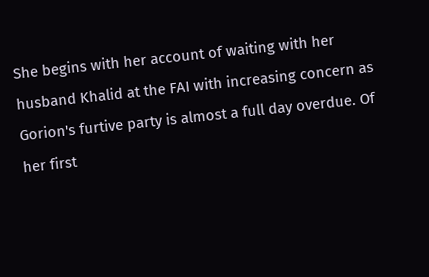She begins with her account of waiting with her husband Khalid at the FAI with increasing concern as Gorion's furtive party is almost a full day overdue. Of her first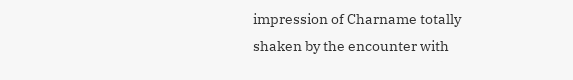impression of Charname totally shaken by the encounter with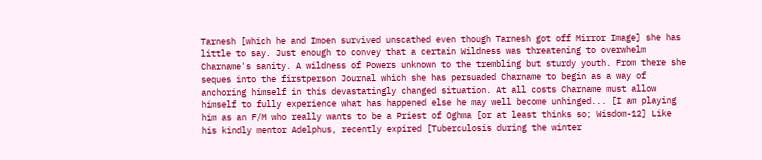Tarnesh [which he and Imoen survived unscathed even though Tarnesh got off Mirror Image] she has little to say. Just enough to convey that a certain Wildness was threatening to overwhelm Charname's sanity. A wildness of Powers unknown to the trembling but sturdy youth. From there she seques into the firstperson Journal which she has persuaded Charname to begin as a way of anchoring himself in this devastatingly changed situation. At all costs Charname must allow himself to fully experience what has happened else he may well become unhinged... [I am playing him as an F/M who really wants to be a Priest of Oghma [or at least thinks so; Wisdom-12] Like his kindly mentor Adelphus, recently expired [Tuberculosis during the winter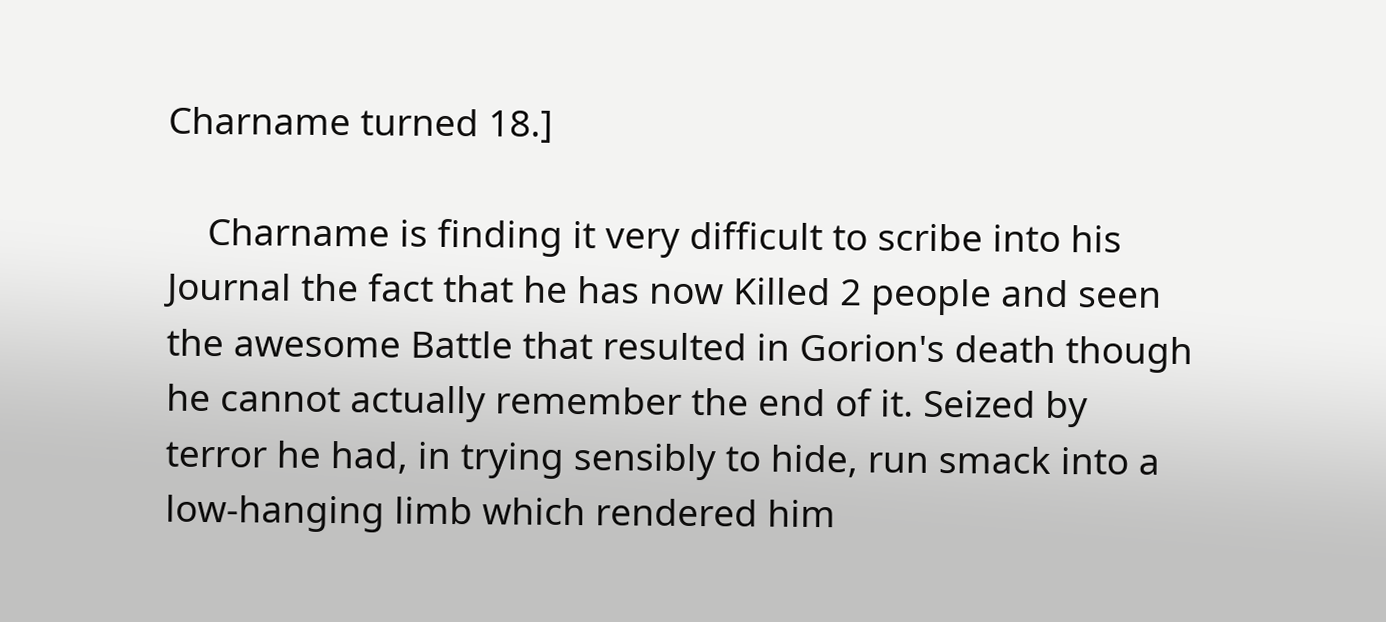Charname turned 18.]

    Charname is finding it very difficult to scribe into his Journal the fact that he has now Killed 2 people and seen the awesome Battle that resulted in Gorion's death though he cannot actually remember the end of it. Seized by terror he had, in trying sensibly to hide, run smack into a low-hanging limb which rendered him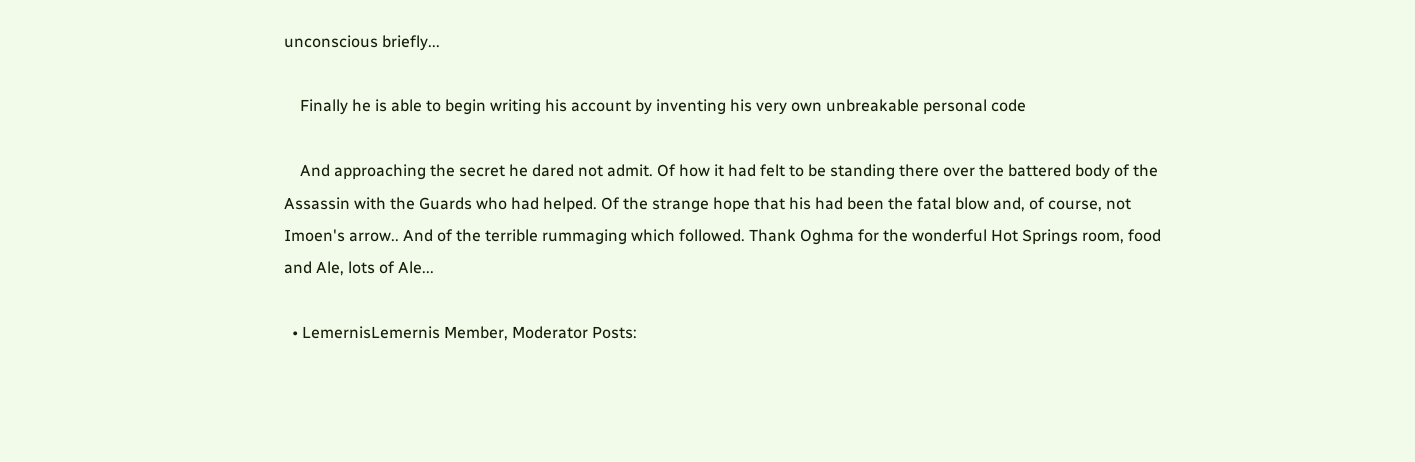unconscious briefly...

    Finally he is able to begin writing his account by inventing his very own unbreakable personal code

    And approaching the secret he dared not admit. Of how it had felt to be standing there over the battered body of the Assassin with the Guards who had helped. Of the strange hope that his had been the fatal blow and, of course, not Imoen's arrow.. And of the terrible rummaging which followed. Thank Oghma for the wonderful Hot Springs room, food and Ale, lots of Ale...

  • LemernisLemernis Member, Moderator Posts: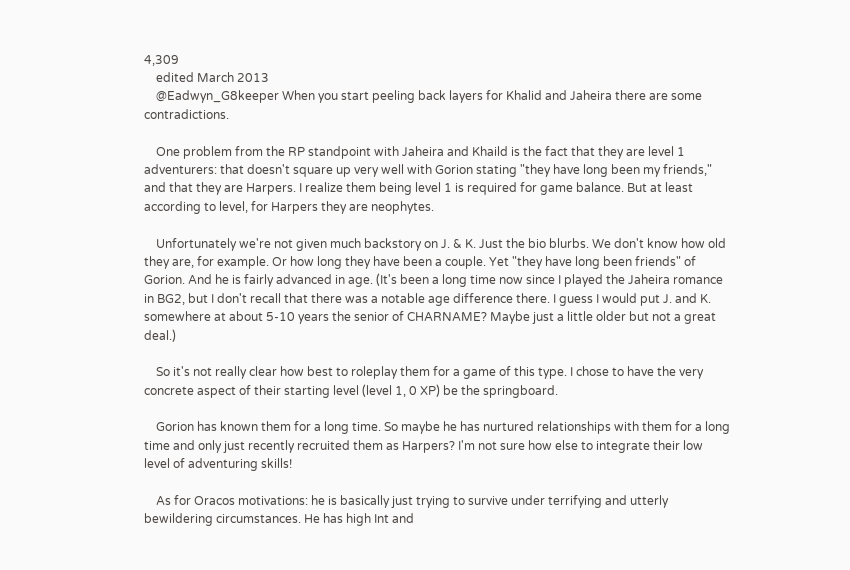4,309
    edited March 2013
    @Eadwyn_G8keeper When you start peeling back layers for Khalid and Jaheira there are some contradictions.

    One problem from the RP standpoint with Jaheira and Khaild is the fact that they are level 1 adventurers: that doesn't square up very well with Gorion stating "they have long been my friends," and that they are Harpers. I realize them being level 1 is required for game balance. But at least according to level, for Harpers they are neophytes.

    Unfortunately we're not given much backstory on J. & K. Just the bio blurbs. We don't know how old they are, for example. Or how long they have been a couple. Yet "they have long been friends" of Gorion. And he is fairly advanced in age. (It's been a long time now since I played the Jaheira romance in BG2, but I don't recall that there was a notable age difference there. I guess I would put J. and K. somewhere at about 5-10 years the senior of CHARNAME? Maybe just a little older but not a great deal.)

    So it's not really clear how best to roleplay them for a game of this type. I chose to have the very concrete aspect of their starting level (level 1, 0 XP) be the springboard.

    Gorion has known them for a long time. So maybe he has nurtured relationships with them for a long time and only just recently recruited them as Harpers? I'm not sure how else to integrate their low level of adventuring skills!

    As for Oracos motivations: he is basically just trying to survive under terrifying and utterly bewildering circumstances. He has high Int and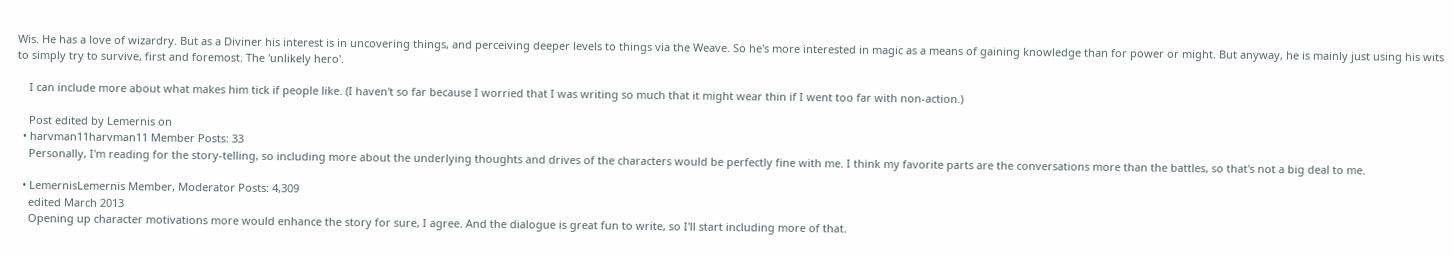Wis. He has a love of wizardry. But as a Diviner his interest is in uncovering things, and perceiving deeper levels to things via the Weave. So he's more interested in magic as a means of gaining knowledge than for power or might. But anyway, he is mainly just using his wits to simply try to survive, first and foremost. The 'unlikely hero'.

    I can include more about what makes him tick if people like. (I haven't so far because I worried that I was writing so much that it might wear thin if I went too far with non-action.)

    Post edited by Lemernis on
  • harvman11harvman11 Member Posts: 33
    Personally, I'm reading for the story-telling, so including more about the underlying thoughts and drives of the characters would be perfectly fine with me. I think my favorite parts are the conversations more than the battles, so that's not a big deal to me.

  • LemernisLemernis Member, Moderator Posts: 4,309
    edited March 2013
    Opening up character motivations more would enhance the story for sure, I agree. And the dialogue is great fun to write, so I'll start including more of that.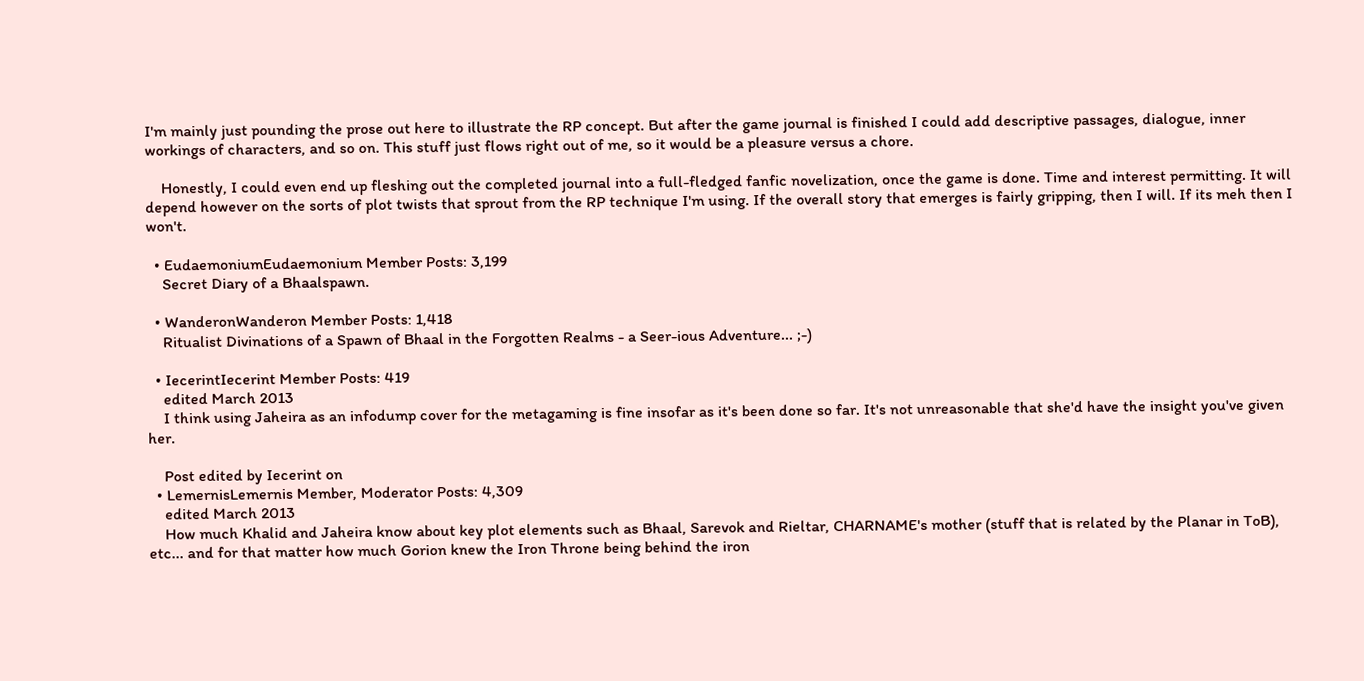I'm mainly just pounding the prose out here to illustrate the RP concept. But after the game journal is finished I could add descriptive passages, dialogue, inner workings of characters, and so on. This stuff just flows right out of me, so it would be a pleasure versus a chore.

    Honestly, I could even end up fleshing out the completed journal into a full-fledged fanfic novelization, once the game is done. Time and interest permitting. It will depend however on the sorts of plot twists that sprout from the RP technique I'm using. If the overall story that emerges is fairly gripping, then I will. If its meh then I won't.

  • EudaemoniumEudaemonium Member Posts: 3,199
    Secret Diary of a Bhaalspawn.

  • WanderonWanderon Member Posts: 1,418
    Ritualist Divinations of a Spawn of Bhaal in the Forgotten Realms - a Seer-ious Adventure... ;-)

  • IecerintIecerint Member Posts: 419
    edited March 2013
    I think using Jaheira as an infodump cover for the metagaming is fine insofar as it's been done so far. It's not unreasonable that she'd have the insight you've given her.

    Post edited by Iecerint on
  • LemernisLemernis Member, Moderator Posts: 4,309
    edited March 2013
    How much Khalid and Jaheira know about key plot elements such as Bhaal, Sarevok and Rieltar, CHARNAME's mother (stuff that is related by the Planar in ToB), etc... and for that matter how much Gorion knew the Iron Throne being behind the iron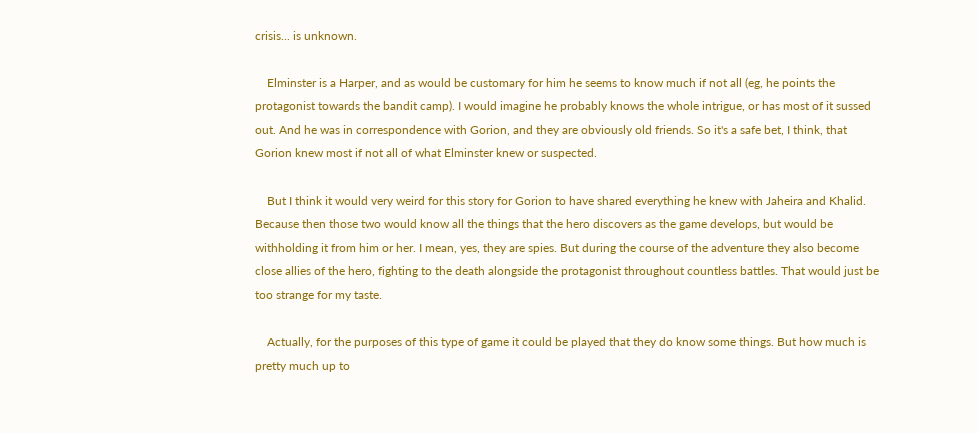crisis... is unknown.

    Elminster is a Harper, and as would be customary for him he seems to know much if not all (eg, he points the protagonist towards the bandit camp). I would imagine he probably knows the whole intrigue, or has most of it sussed out. And he was in correspondence with Gorion, and they are obviously old friends. So it's a safe bet, I think, that Gorion knew most if not all of what Elminster knew or suspected.

    But I think it would very weird for this story for Gorion to have shared everything he knew with Jaheira and Khalid. Because then those two would know all the things that the hero discovers as the game develops, but would be withholding it from him or her. I mean, yes, they are spies. But during the course of the adventure they also become close allies of the hero, fighting to the death alongside the protagonist throughout countless battles. That would just be too strange for my taste.

    Actually, for the purposes of this type of game it could be played that they do know some things. But how much is pretty much up to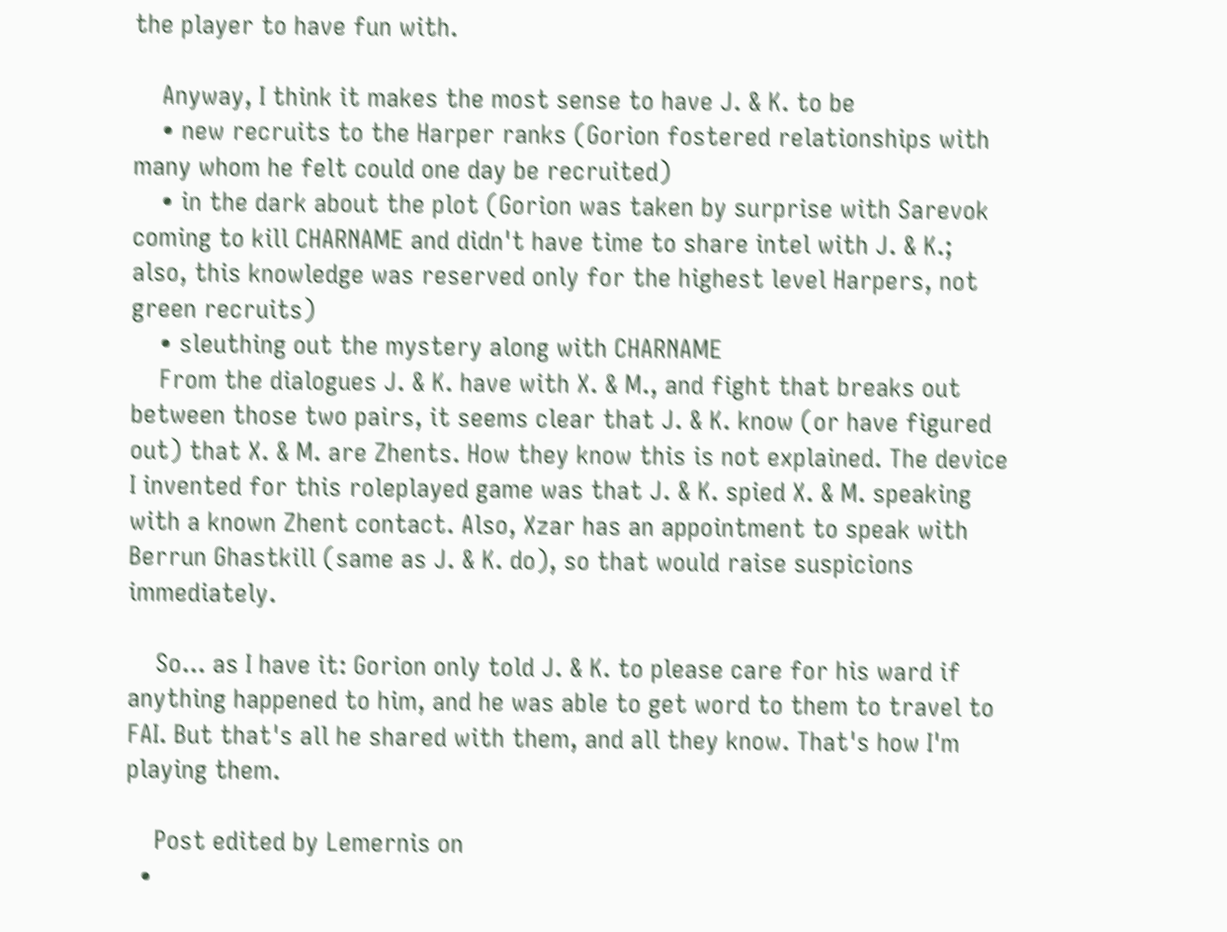the player to have fun with.

    Anyway, I think it makes the most sense to have J. & K. to be
    • new recruits to the Harper ranks (Gorion fostered relationships with many whom he felt could one day be recruited)
    • in the dark about the plot (Gorion was taken by surprise with Sarevok coming to kill CHARNAME and didn't have time to share intel with J. & K.; also, this knowledge was reserved only for the highest level Harpers, not green recruits)
    • sleuthing out the mystery along with CHARNAME
    From the dialogues J. & K. have with X. & M., and fight that breaks out between those two pairs, it seems clear that J. & K. know (or have figured out) that X. & M. are Zhents. How they know this is not explained. The device I invented for this roleplayed game was that J. & K. spied X. & M. speaking with a known Zhent contact. Also, Xzar has an appointment to speak with Berrun Ghastkill (same as J. & K. do), so that would raise suspicions immediately.

    So... as I have it: Gorion only told J. & K. to please care for his ward if anything happened to him, and he was able to get word to them to travel to FAI. But that's all he shared with them, and all they know. That's how I'm playing them.

    Post edited by Lemernis on
  •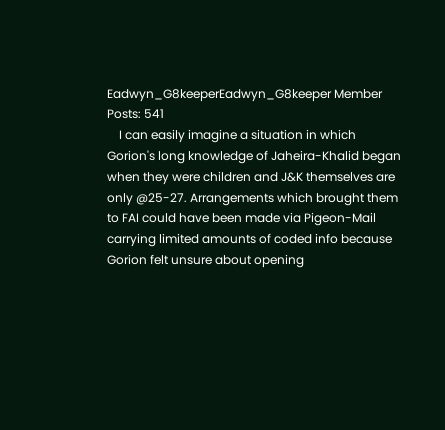Eadwyn_G8keeperEadwyn_G8keeper Member Posts: 541
    I can easily imagine a situation in which Gorion's long knowledge of Jaheira-Khalid began when they were children and J&K themselves are only @25-27. Arrangements which brought them to FAI could have been made via Pigeon-Mail carrying limited amounts of coded info because Gorion felt unsure about opening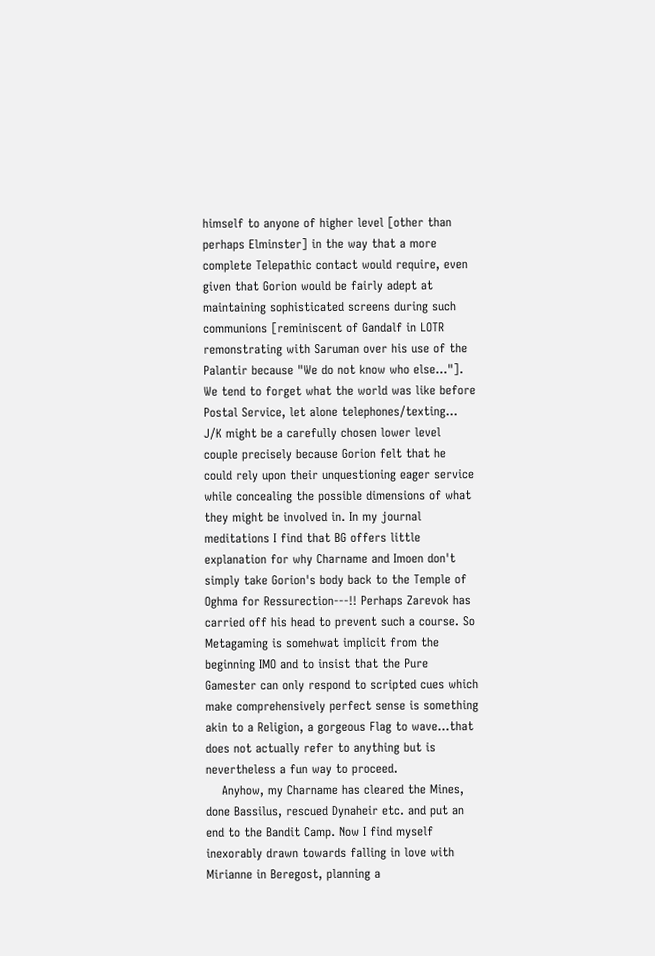himself to anyone of higher level [other than perhaps Elminster] in the way that a more complete Telepathic contact would require, even given that Gorion would be fairly adept at maintaining sophisticated screens during such communions [reminiscent of Gandalf in LOTR remonstrating with Saruman over his use of the Palantir because "We do not know who else..."]. We tend to forget what the world was like before Postal Service, let alone telephones/texting... J/K might be a carefully chosen lower level couple precisely because Gorion felt that he could rely upon their unquestioning eager service while concealing the possible dimensions of what they might be involved in. In my journal meditations I find that BG offers little explanation for why Charname and Imoen don't simply take Gorion's body back to the Temple of Oghma for Ressurection---!! Perhaps Zarevok has carried off his head to prevent such a course. So Metagaming is somehwat implicit from the beginning IMO and to insist that the Pure Gamester can only respond to scripted cues which make comprehensively perfect sense is something akin to a Religion, a gorgeous Flag to wave...that does not actually refer to anything but is nevertheless a fun way to proceed.
    Anyhow, my Charname has cleared the Mines, done Bassilus, rescued Dynaheir etc. and put an end to the Bandit Camp. Now I find myself inexorably drawn towards falling in love with Mirianne in Beregost, planning a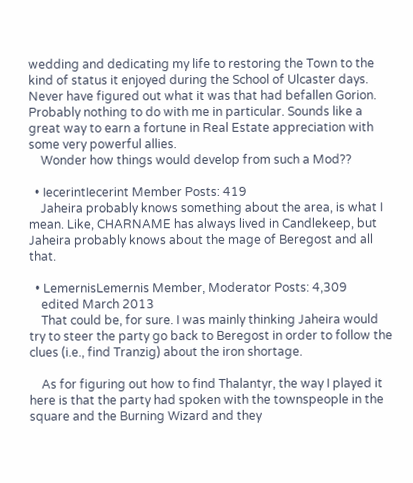wedding and dedicating my life to restoring the Town to the kind of status it enjoyed during the School of Ulcaster days. Never have figured out what it was that had befallen Gorion. Probably nothing to do with me in particular. Sounds like a great way to earn a fortune in Real Estate appreciation with some very powerful allies.
    Wonder how things would develop from such a Mod??

  • IecerintIecerint Member Posts: 419
    Jaheira probably knows something about the area, is what I mean. Like, CHARNAME has always lived in Candlekeep, but Jaheira probably knows about the mage of Beregost and all that.

  • LemernisLemernis Member, Moderator Posts: 4,309
    edited March 2013
    That could be, for sure. I was mainly thinking Jaheira would try to steer the party go back to Beregost in order to follow the clues (i.e., find Tranzig) about the iron shortage.

    As for figuring out how to find Thalantyr, the way I played it here is that the party had spoken with the townspeople in the square and the Burning Wizard and they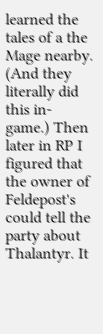learned the tales of a the Mage nearby. (And they literally did this in-game.) Then later in RP I figured that the owner of Feldepost's could tell the party about Thalantyr. It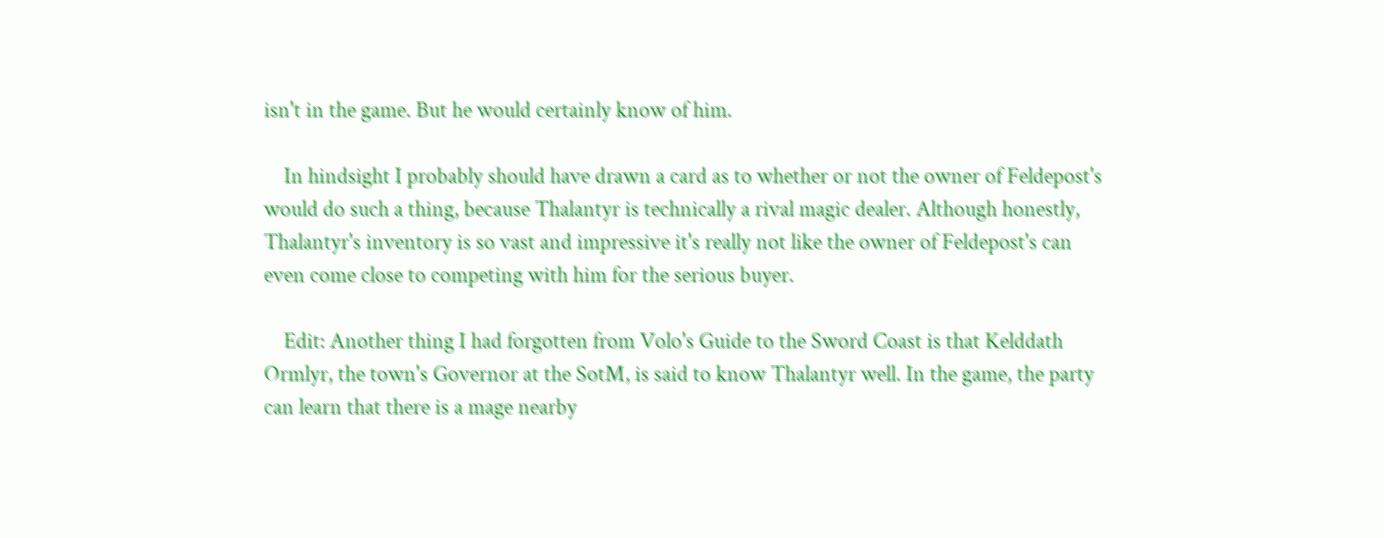isn't in the game. But he would certainly know of him.

    In hindsight I probably should have drawn a card as to whether or not the owner of Feldepost's would do such a thing, because Thalantyr is technically a rival magic dealer. Although honestly, Thalantyr's inventory is so vast and impressive it's really not like the owner of Feldepost's can even come close to competing with him for the serious buyer.

    Edit: Another thing I had forgotten from Volo's Guide to the Sword Coast is that Kelddath Ormlyr, the town's Governor at the SotM, is said to know Thalantyr well. In the game, the party can learn that there is a mage nearby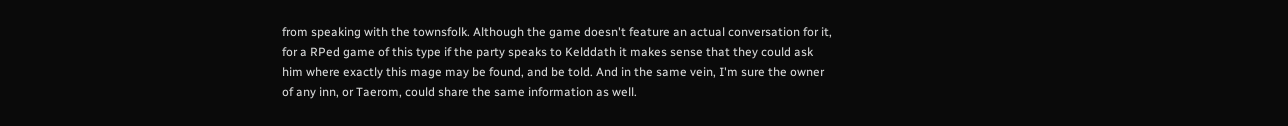from speaking with the townsfolk. Although the game doesn't feature an actual conversation for it, for a RPed game of this type if the party speaks to Kelddath it makes sense that they could ask him where exactly this mage may be found, and be told. And in the same vein, I'm sure the owner of any inn, or Taerom, could share the same information as well.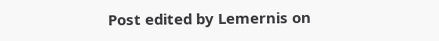Post edited by Lemernis on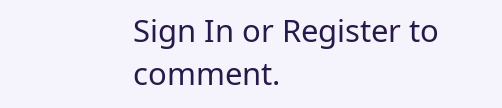Sign In or Register to comment.